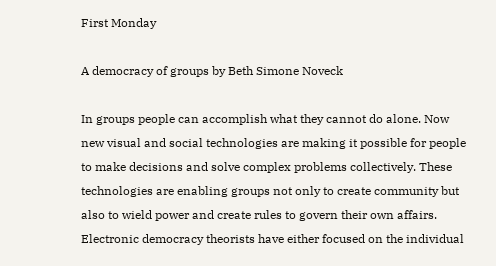First Monday

A democracy of groups by Beth Simone Noveck

In groups people can accomplish what they cannot do alone. Now new visual and social technologies are making it possible for people to make decisions and solve complex problems collectively. These technologies are enabling groups not only to create community but also to wield power and create rules to govern their own affairs. Electronic democracy theorists have either focused on the individual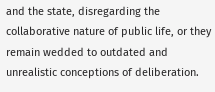and the state, disregarding the collaborative nature of public life, or they remain wedded to outdated and unrealistic conceptions of deliberation.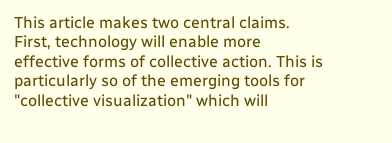This article makes two central claims. First, technology will enable more effective forms of collective action. This is particularly so of the emerging tools for "collective visualization" which will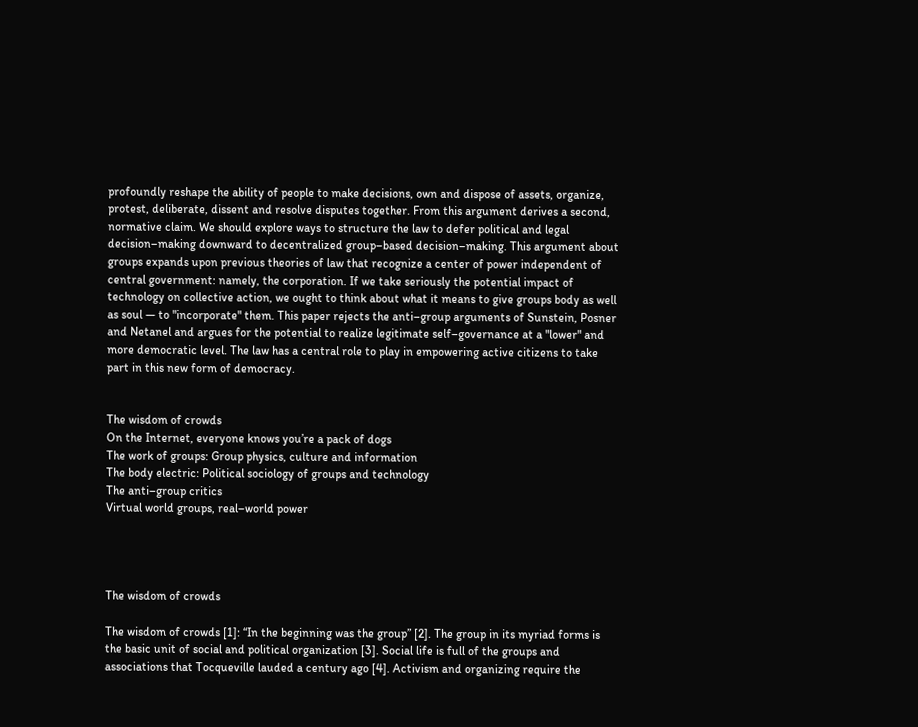profoundly reshape the ability of people to make decisions, own and dispose of assets, organize, protest, deliberate, dissent and resolve disputes together. From this argument derives a second, normative claim. We should explore ways to structure the law to defer political and legal decision–making downward to decentralized group–based decision–making. This argument about groups expands upon previous theories of law that recognize a center of power independent of central government: namely, the corporation. If we take seriously the potential impact of technology on collective action, we ought to think about what it means to give groups body as well as soul — to "incorporate" them. This paper rejects the anti–group arguments of Sunstein, Posner and Netanel and argues for the potential to realize legitimate self–governance at a "lower" and more democratic level. The law has a central role to play in empowering active citizens to take part in this new form of democracy.


The wisdom of crowds
On the Internet, everyone knows you’re a pack of dogs
The work of groups: Group physics, culture and information
The body electric: Political sociology of groups and technology
The anti–group critics
Virtual world groups, real–world power




The wisdom of crowds

The wisdom of crowds [1]: “In the beginning was the group” [2]. The group in its myriad forms is the basic unit of social and political organization [3]. Social life is full of the groups and associations that Tocqueville lauded a century ago [4]. Activism and organizing require the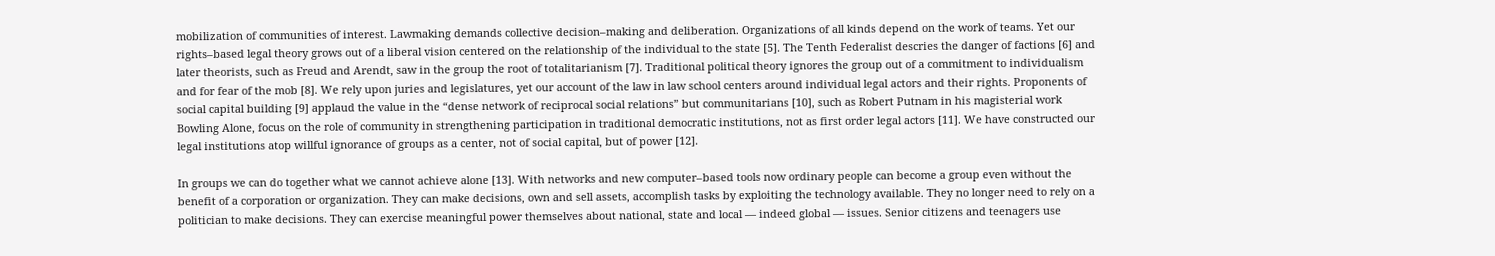mobilization of communities of interest. Lawmaking demands collective decision–making and deliberation. Organizations of all kinds depend on the work of teams. Yet our rights–based legal theory grows out of a liberal vision centered on the relationship of the individual to the state [5]. The Tenth Federalist descries the danger of factions [6] and later theorists, such as Freud and Arendt, saw in the group the root of totalitarianism [7]. Traditional political theory ignores the group out of a commitment to individualism and for fear of the mob [8]. We rely upon juries and legislatures, yet our account of the law in law school centers around individual legal actors and their rights. Proponents of social capital building [9] applaud the value in the “dense network of reciprocal social relations” but communitarians [10], such as Robert Putnam in his magisterial work Bowling Alone, focus on the role of community in strengthening participation in traditional democratic institutions, not as first order legal actors [11]. We have constructed our legal institutions atop willful ignorance of groups as a center, not of social capital, but of power [12].

In groups we can do together what we cannot achieve alone [13]. With networks and new computer–based tools now ordinary people can become a group even without the benefit of a corporation or organization. They can make decisions, own and sell assets, accomplish tasks by exploiting the technology available. They no longer need to rely on a politician to make decisions. They can exercise meaningful power themselves about national, state and local — indeed global — issues. Senior citizens and teenagers use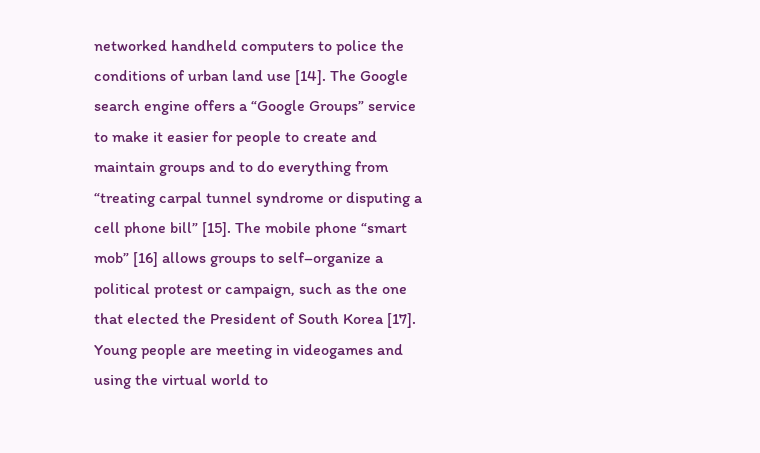networked handheld computers to police the conditions of urban land use [14]. The Google search engine offers a “Google Groups” service to make it easier for people to create and maintain groups and to do everything from “treating carpal tunnel syndrome or disputing a cell phone bill” [15]. The mobile phone “smart mob” [16] allows groups to self–organize a political protest or campaign, such as the one that elected the President of South Korea [17]. Young people are meeting in videogames and using the virtual world to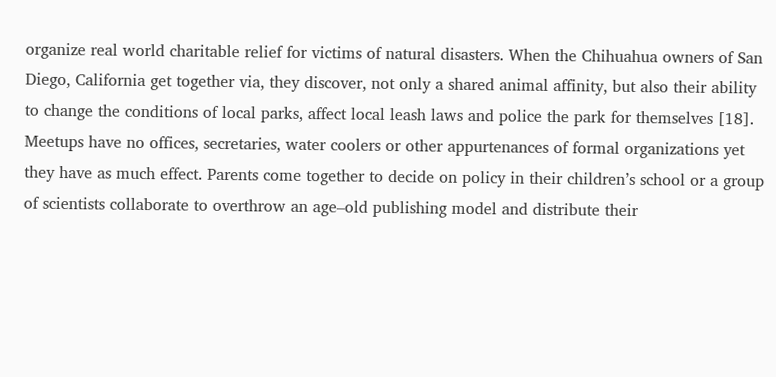organize real world charitable relief for victims of natural disasters. When the Chihuahua owners of San Diego, California get together via, they discover, not only a shared animal affinity, but also their ability to change the conditions of local parks, affect local leash laws and police the park for themselves [18]. Meetups have no offices, secretaries, water coolers or other appurtenances of formal organizations yet they have as much effect. Parents come together to decide on policy in their children’s school or a group of scientists collaborate to overthrow an age–old publishing model and distribute their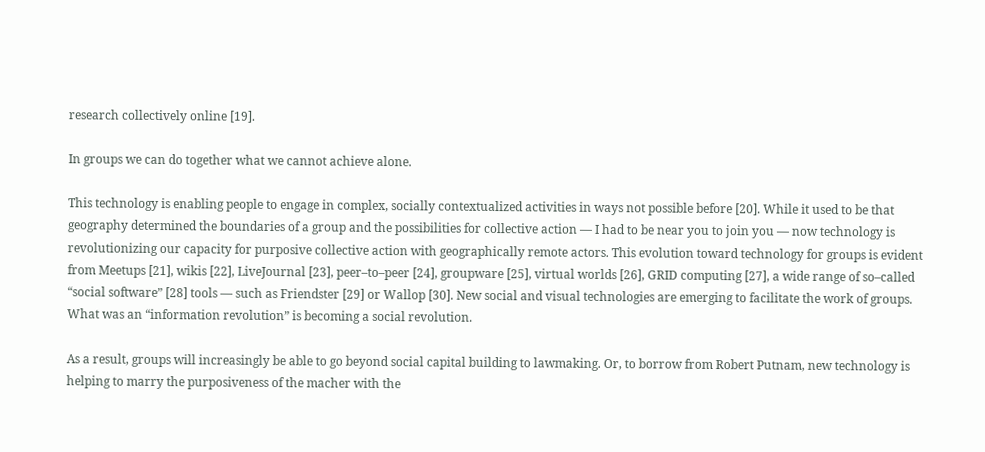research collectively online [19].

In groups we can do together what we cannot achieve alone.

This technology is enabling people to engage in complex, socially contextualized activities in ways not possible before [20]. While it used to be that geography determined the boundaries of a group and the possibilities for collective action — I had to be near you to join you — now technology is revolutionizing our capacity for purposive collective action with geographically remote actors. This evolution toward technology for groups is evident from Meetups [21], wikis [22], LiveJournal [23], peer–to–peer [24], groupware [25], virtual worlds [26], GRID computing [27], a wide range of so–called “social software” [28] tools — such as Friendster [29] or Wallop [30]. New social and visual technologies are emerging to facilitate the work of groups. What was an “information revolution” is becoming a social revolution.

As a result, groups will increasingly be able to go beyond social capital building to lawmaking. Or, to borrow from Robert Putnam, new technology is helping to marry the purposiveness of the macher with the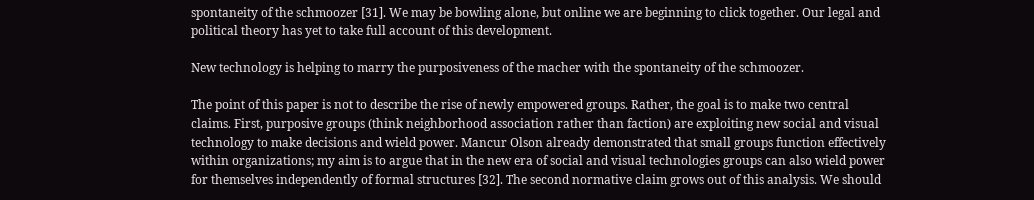spontaneity of the schmoozer [31]. We may be bowling alone, but online we are beginning to click together. Our legal and political theory has yet to take full account of this development.

New technology is helping to marry the purposiveness of the macher with the spontaneity of the schmoozer.

The point of this paper is not to describe the rise of newly empowered groups. Rather, the goal is to make two central claims. First, purposive groups (think neighborhood association rather than faction) are exploiting new social and visual technology to make decisions and wield power. Mancur Olson already demonstrated that small groups function effectively within organizations; my aim is to argue that in the new era of social and visual technologies groups can also wield power for themselves independently of formal structures [32]. The second normative claim grows out of this analysis. We should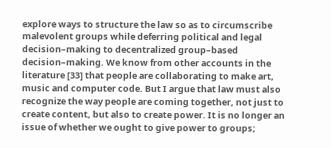explore ways to structure the law so as to circumscribe malevolent groups while deferring political and legal decision–making to decentralized group–based decision–making. We know from other accounts in the literature [33] that people are collaborating to make art, music and computer code. But I argue that law must also recognize the way people are coming together, not just to create content, but also to create power. It is no longer an issue of whether we ought to give power to groups;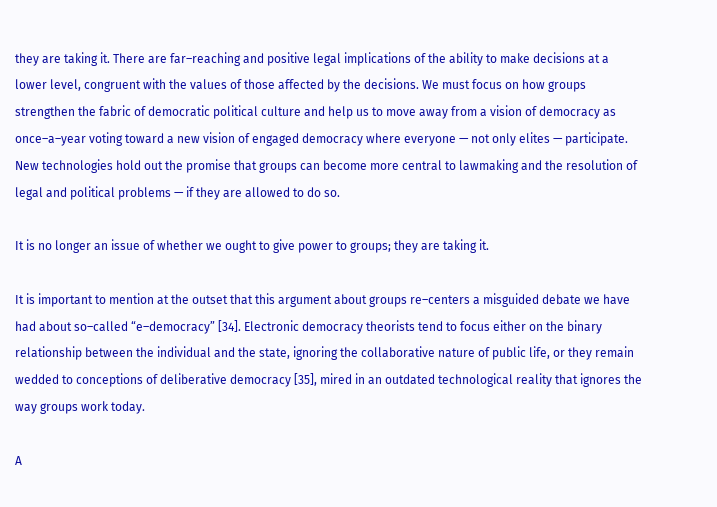they are taking it. There are far–reaching and positive legal implications of the ability to make decisions at a lower level, congruent with the values of those affected by the decisions. We must focus on how groups strengthen the fabric of democratic political culture and help us to move away from a vision of democracy as once–a–year voting toward a new vision of engaged democracy where everyone — not only elites — participate. New technologies hold out the promise that groups can become more central to lawmaking and the resolution of legal and political problems — if they are allowed to do so.

It is no longer an issue of whether we ought to give power to groups; they are taking it.

It is important to mention at the outset that this argument about groups re–centers a misguided debate we have had about so–called “e–democracy” [34]. Electronic democracy theorists tend to focus either on the binary relationship between the individual and the state, ignoring the collaborative nature of public life, or they remain wedded to conceptions of deliberative democracy [35], mired in an outdated technological reality that ignores the way groups work today.

A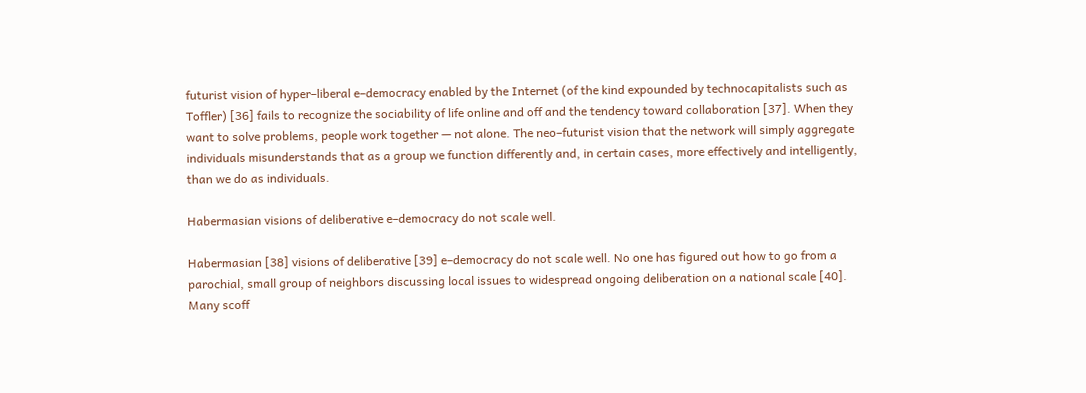futurist vision of hyper–liberal e–democracy enabled by the Internet (of the kind expounded by technocapitalists such as Toffler) [36] fails to recognize the sociability of life online and off and the tendency toward collaboration [37]. When they want to solve problems, people work together — not alone. The neo–futurist vision that the network will simply aggregate individuals misunderstands that as a group we function differently and, in certain cases, more effectively and intelligently, than we do as individuals.

Habermasian visions of deliberative e–democracy do not scale well.

Habermasian [38] visions of deliberative [39] e–democracy do not scale well. No one has figured out how to go from a parochial, small group of neighbors discussing local issues to widespread ongoing deliberation on a national scale [40]. Many scoff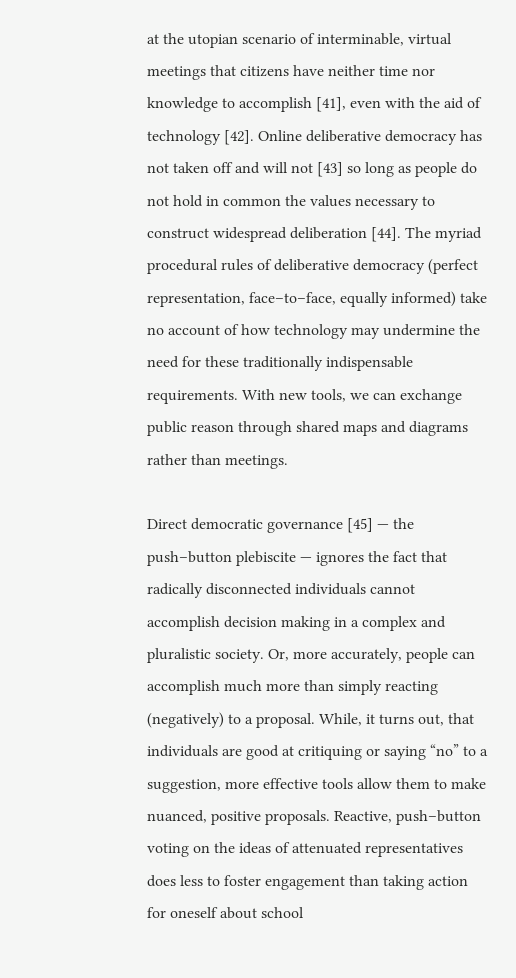at the utopian scenario of interminable, virtual meetings that citizens have neither time nor knowledge to accomplish [41], even with the aid of technology [42]. Online deliberative democracy has not taken off and will not [43] so long as people do not hold in common the values necessary to construct widespread deliberation [44]. The myriad procedural rules of deliberative democracy (perfect representation, face–to–face, equally informed) take no account of how technology may undermine the need for these traditionally indispensable requirements. With new tools, we can exchange public reason through shared maps and diagrams rather than meetings.

Direct democratic governance [45] — the push–button plebiscite — ignores the fact that radically disconnected individuals cannot accomplish decision making in a complex and pluralistic society. Or, more accurately, people can accomplish much more than simply reacting (negatively) to a proposal. While, it turns out, that individuals are good at critiquing or saying “no” to a suggestion, more effective tools allow them to make nuanced, positive proposals. Reactive, push–button voting on the ideas of attenuated representatives does less to foster engagement than taking action for oneself about school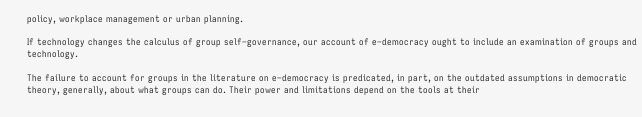policy, workplace management or urban planning.

If technology changes the calculus of group self–governance, our account of e–democracy ought to include an examination of groups and technology.

The failure to account for groups in the literature on e–democracy is predicated, in part, on the outdated assumptions in democratic theory, generally, about what groups can do. Their power and limitations depend on the tools at their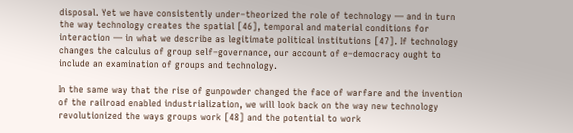disposal. Yet we have consistently under–theorized the role of technology — and in turn the way technology creates the spatial [46], temporal and material conditions for interaction — in what we describe as legitimate political institutions [47]. If technology changes the calculus of group self–governance, our account of e–democracy ought to include an examination of groups and technology.

In the same way that the rise of gunpowder changed the face of warfare and the invention of the railroad enabled industrialization, we will look back on the way new technology revolutionized the ways groups work [48] and the potential to work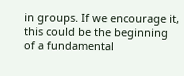in groups. If we encourage it, this could be the beginning of a fundamental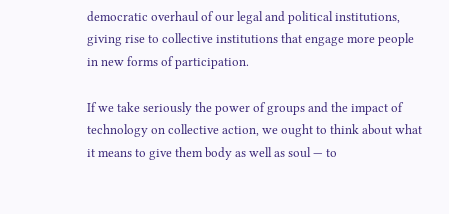democratic overhaul of our legal and political institutions, giving rise to collective institutions that engage more people in new forms of participation.

If we take seriously the power of groups and the impact of technology on collective action, we ought to think about what it means to give them body as well as soul — to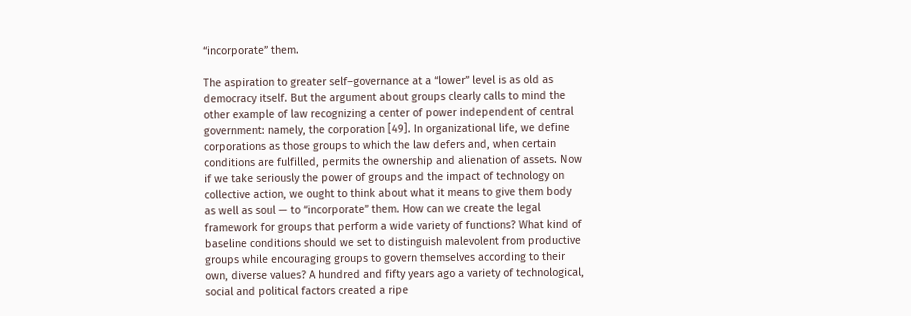“incorporate” them.

The aspiration to greater self–governance at a “lower” level is as old as democracy itself. But the argument about groups clearly calls to mind the other example of law recognizing a center of power independent of central government: namely, the corporation [49]. In organizational life, we define corporations as those groups to which the law defers and, when certain conditions are fulfilled, permits the ownership and alienation of assets. Now if we take seriously the power of groups and the impact of technology on collective action, we ought to think about what it means to give them body as well as soul — to “incorporate” them. How can we create the legal framework for groups that perform a wide variety of functions? What kind of baseline conditions should we set to distinguish malevolent from productive groups while encouraging groups to govern themselves according to their own, diverse values? A hundred and fifty years ago a variety of technological, social and political factors created a ripe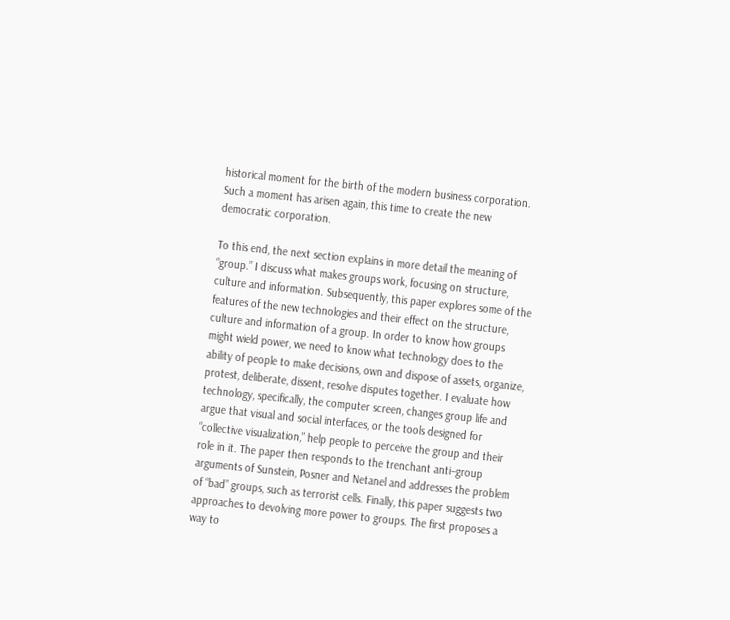historical moment for the birth of the modern business corporation. Such a moment has arisen again, this time to create the new democratic corporation.

To this end, the next section explains in more detail the meaning of “group.” I discuss what makes groups work, focusing on structure, culture and information. Subsequently, this paper explores some of the features of the new technologies and their effect on the structure, culture and information of a group. In order to know how groups might wield power, we need to know what technology does to the ability of people to make decisions, own and dispose of assets, organize, protest, deliberate, dissent, resolve disputes together. I evaluate how technology, specifically, the computer screen, changes group life and argue that visual and social interfaces, or the tools designed for “collective visualization,” help people to perceive the group and their role in it. The paper then responds to the trenchant anti–group arguments of Sunstein, Posner and Netanel and addresses the problem of “bad” groups, such as terrorist cells. Finally, this paper suggests two approaches to devolving more power to groups. The first proposes a way to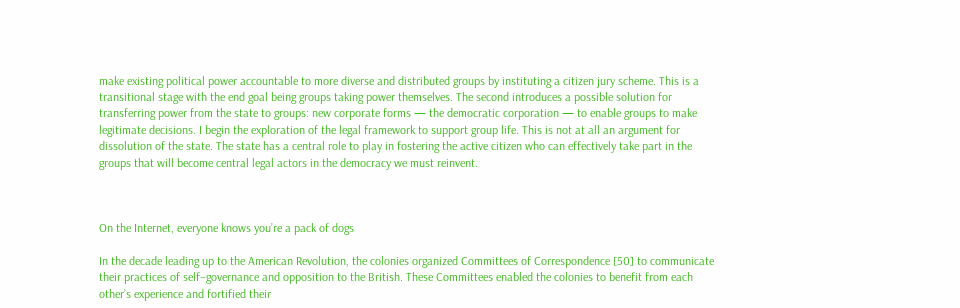make existing political power accountable to more diverse and distributed groups by instituting a citizen jury scheme. This is a transitional stage with the end goal being groups taking power themselves. The second introduces a possible solution for transferring power from the state to groups: new corporate forms — the democratic corporation — to enable groups to make legitimate decisions. I begin the exploration of the legal framework to support group life. This is not at all an argument for dissolution of the state. The state has a central role to play in fostering the active citizen who can effectively take part in the groups that will become central legal actors in the democracy we must reinvent.



On the Internet, everyone knows you’re a pack of dogs

In the decade leading up to the American Revolution, the colonies organized Committees of Correspondence [50] to communicate their practices of self–governance and opposition to the British. These Committees enabled the colonies to benefit from each other’s experience and fortified their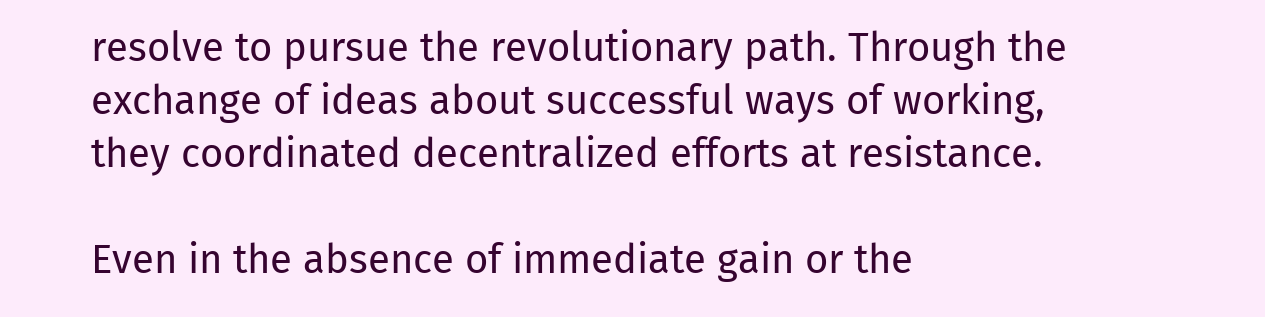resolve to pursue the revolutionary path. Through the exchange of ideas about successful ways of working, they coordinated decentralized efforts at resistance.

Even in the absence of immediate gain or the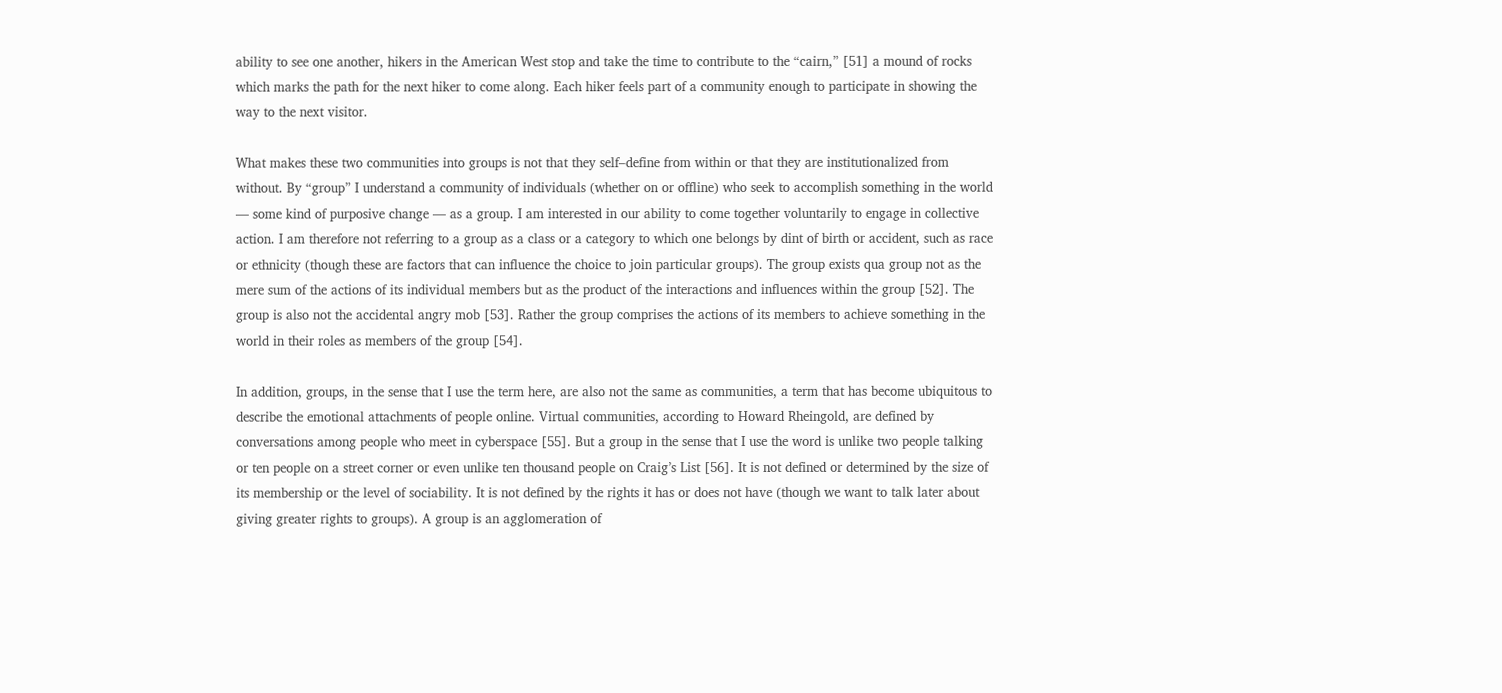ability to see one another, hikers in the American West stop and take the time to contribute to the “cairn,” [51] a mound of rocks which marks the path for the next hiker to come along. Each hiker feels part of a community enough to participate in showing the way to the next visitor.

What makes these two communities into groups is not that they self–define from within or that they are institutionalized from without. By “group” I understand a community of individuals (whether on or offline) who seek to accomplish something in the world — some kind of purposive change — as a group. I am interested in our ability to come together voluntarily to engage in collective action. I am therefore not referring to a group as a class or a category to which one belongs by dint of birth or accident, such as race or ethnicity (though these are factors that can influence the choice to join particular groups). The group exists qua group not as the mere sum of the actions of its individual members but as the product of the interactions and influences within the group [52]. The group is also not the accidental angry mob [53]. Rather the group comprises the actions of its members to achieve something in the world in their roles as members of the group [54].

In addition, groups, in the sense that I use the term here, are also not the same as communities, a term that has become ubiquitous to describe the emotional attachments of people online. Virtual communities, according to Howard Rheingold, are defined by conversations among people who meet in cyberspace [55]. But a group in the sense that I use the word is unlike two people talking or ten people on a street corner or even unlike ten thousand people on Craig’s List [56]. It is not defined or determined by the size of its membership or the level of sociability. It is not defined by the rights it has or does not have (though we want to talk later about giving greater rights to groups). A group is an agglomeration of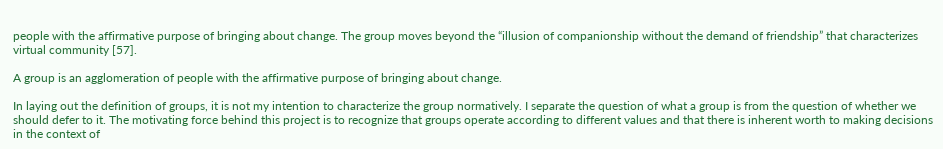people with the affirmative purpose of bringing about change. The group moves beyond the “illusion of companionship without the demand of friendship” that characterizes virtual community [57].

A group is an agglomeration of people with the affirmative purpose of bringing about change.

In laying out the definition of groups, it is not my intention to characterize the group normatively. I separate the question of what a group is from the question of whether we should defer to it. The motivating force behind this project is to recognize that groups operate according to different values and that there is inherent worth to making decisions in the context of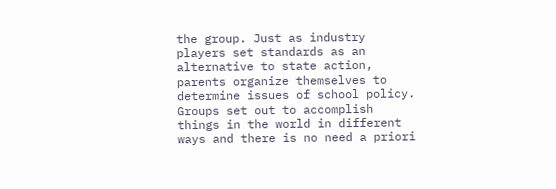the group. Just as industry players set standards as an alternative to state action, parents organize themselves to determine issues of school policy. Groups set out to accomplish things in the world in different ways and there is no need a priori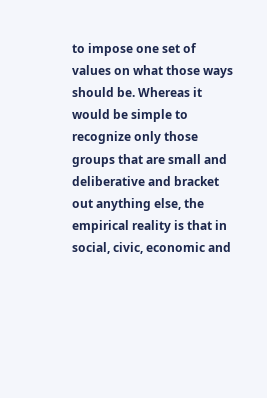to impose one set of values on what those ways should be. Whereas it would be simple to recognize only those groups that are small and deliberative and bracket out anything else, the empirical reality is that in social, civic, economic and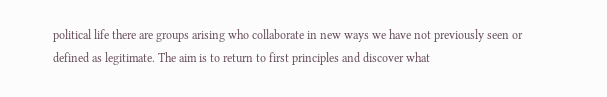political life there are groups arising who collaborate in new ways we have not previously seen or defined as legitimate. The aim is to return to first principles and discover what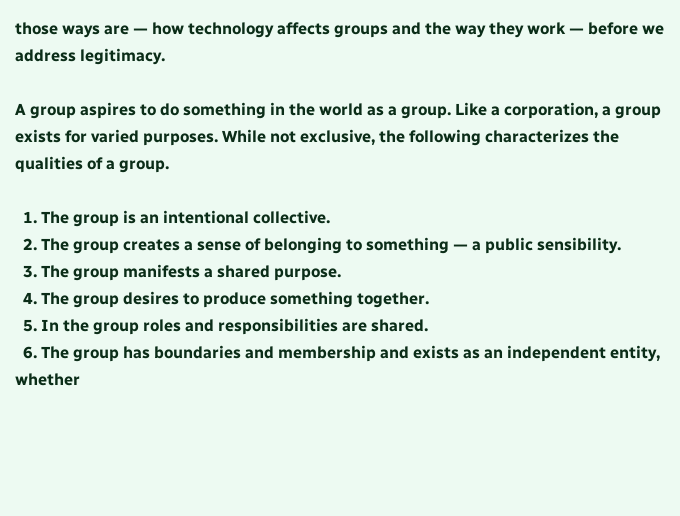those ways are — how technology affects groups and the way they work — before we address legitimacy.

A group aspires to do something in the world as a group. Like a corporation, a group exists for varied purposes. While not exclusive, the following characterizes the qualities of a group.

  1. The group is an intentional collective.
  2. The group creates a sense of belonging to something — a public sensibility.
  3. The group manifests a shared purpose.
  4. The group desires to produce something together.
  5. In the group roles and responsibilities are shared.
  6. The group has boundaries and membership and exists as an independent entity, whether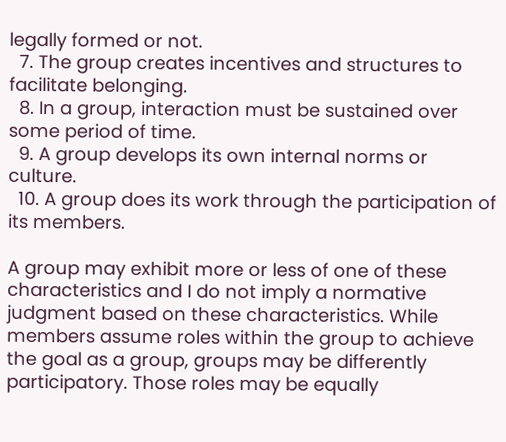legally formed or not.
  7. The group creates incentives and structures to facilitate belonging.
  8. In a group, interaction must be sustained over some period of time.
  9. A group develops its own internal norms or culture.
  10. A group does its work through the participation of its members.

A group may exhibit more or less of one of these characteristics and I do not imply a normative judgment based on these characteristics. While members assume roles within the group to achieve the goal as a group, groups may be differently participatory. Those roles may be equally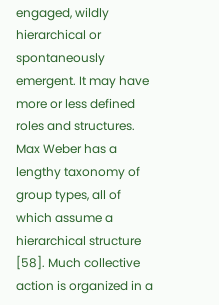engaged, wildly hierarchical or spontaneously emergent. It may have more or less defined roles and structures. Max Weber has a lengthy taxonomy of group types, all of which assume a hierarchical structure [58]. Much collective action is organized in a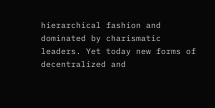hierarchical fashion and dominated by charismatic leaders. Yet today new forms of decentralized and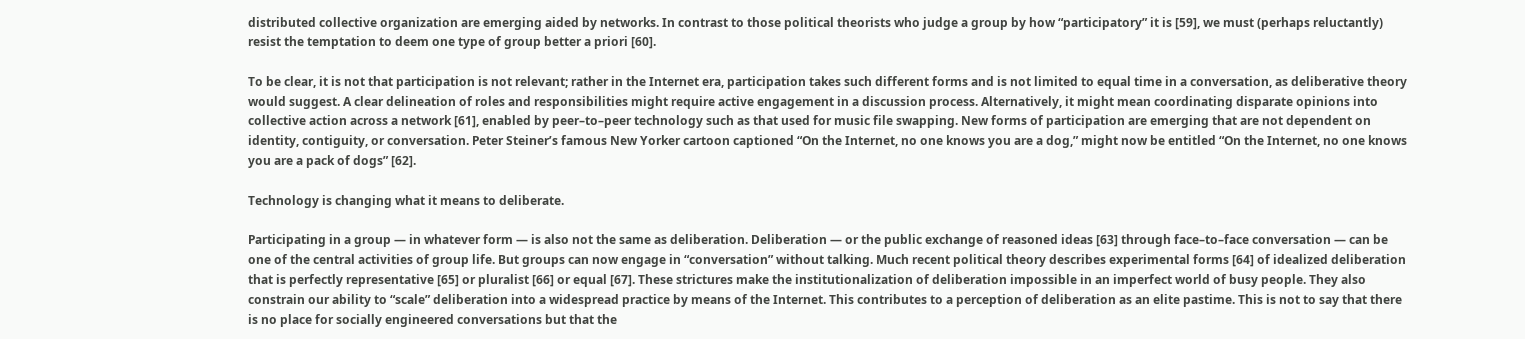distributed collective organization are emerging aided by networks. In contrast to those political theorists who judge a group by how “participatory” it is [59], we must (perhaps reluctantly) resist the temptation to deem one type of group better a priori [60].

To be clear, it is not that participation is not relevant; rather in the Internet era, participation takes such different forms and is not limited to equal time in a conversation, as deliberative theory would suggest. A clear delineation of roles and responsibilities might require active engagement in a discussion process. Alternatively, it might mean coordinating disparate opinions into collective action across a network [61], enabled by peer–to–peer technology such as that used for music file swapping. New forms of participation are emerging that are not dependent on identity, contiguity, or conversation. Peter Steiner’s famous New Yorker cartoon captioned “On the Internet, no one knows you are a dog,” might now be entitled “On the Internet, no one knows you are a pack of dogs” [62].

Technology is changing what it means to deliberate.

Participating in a group — in whatever form — is also not the same as deliberation. Deliberation — or the public exchange of reasoned ideas [63] through face–to–face conversation — can be one of the central activities of group life. But groups can now engage in “conversation” without talking. Much recent political theory describes experimental forms [64] of idealized deliberation that is perfectly representative [65] or pluralist [66] or equal [67]. These strictures make the institutionalization of deliberation impossible in an imperfect world of busy people. They also constrain our ability to “scale” deliberation into a widespread practice by means of the Internet. This contributes to a perception of deliberation as an elite pastime. This is not to say that there is no place for socially engineered conversations but that the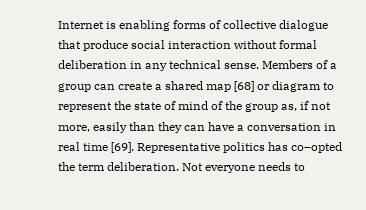Internet is enabling forms of collective dialogue that produce social interaction without formal deliberation in any technical sense. Members of a group can create a shared map [68] or diagram to represent the state of mind of the group as, if not more, easily than they can have a conversation in real time [69]. Representative politics has co–opted the term deliberation. Not everyone needs to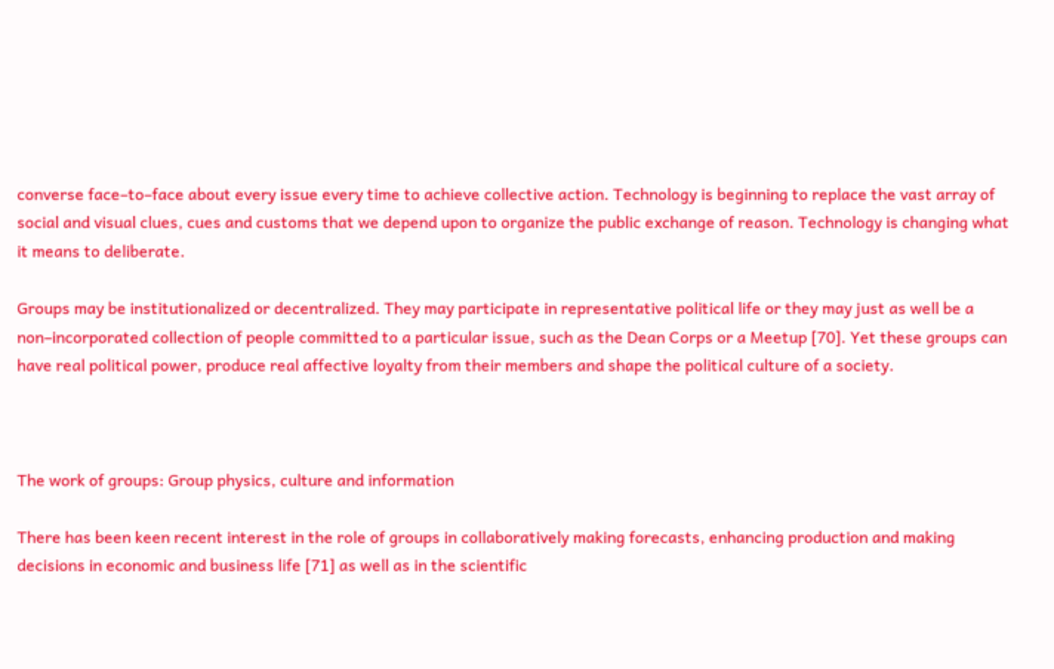converse face–to–face about every issue every time to achieve collective action. Technology is beginning to replace the vast array of social and visual clues, cues and customs that we depend upon to organize the public exchange of reason. Technology is changing what it means to deliberate.

Groups may be institutionalized or decentralized. They may participate in representative political life or they may just as well be a non–incorporated collection of people committed to a particular issue, such as the Dean Corps or a Meetup [70]. Yet these groups can have real political power, produce real affective loyalty from their members and shape the political culture of a society.



The work of groups: Group physics, culture and information

There has been keen recent interest in the role of groups in collaboratively making forecasts, enhancing production and making decisions in economic and business life [71] as well as in the scientific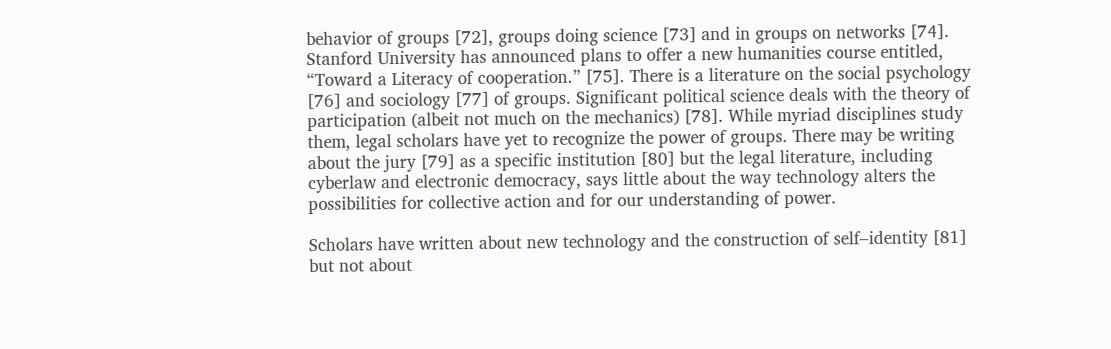behavior of groups [72], groups doing science [73] and in groups on networks [74]. Stanford University has announced plans to offer a new humanities course entitled, “Toward a Literacy of cooperation.” [75]. There is a literature on the social psychology [76] and sociology [77] of groups. Significant political science deals with the theory of participation (albeit not much on the mechanics) [78]. While myriad disciplines study them, legal scholars have yet to recognize the power of groups. There may be writing about the jury [79] as a specific institution [80] but the legal literature, including cyberlaw and electronic democracy, says little about the way technology alters the possibilities for collective action and for our understanding of power.

Scholars have written about new technology and the construction of self–identity [81] but not about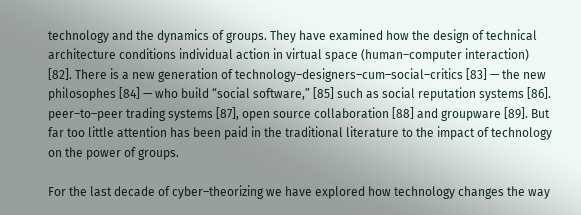technology and the dynamics of groups. They have examined how the design of technical architecture conditions individual action in virtual space (human–computer interaction) [82]. There is a new generation of technology–designers–cum–social–critics [83] — the new philosophes [84] — who build “social software,” [85] such as social reputation systems [86]. peer–to–peer trading systems [87], open source collaboration [88] and groupware [89]. But far too little attention has been paid in the traditional literature to the impact of technology on the power of groups.

For the last decade of cyber–theorizing we have explored how technology changes the way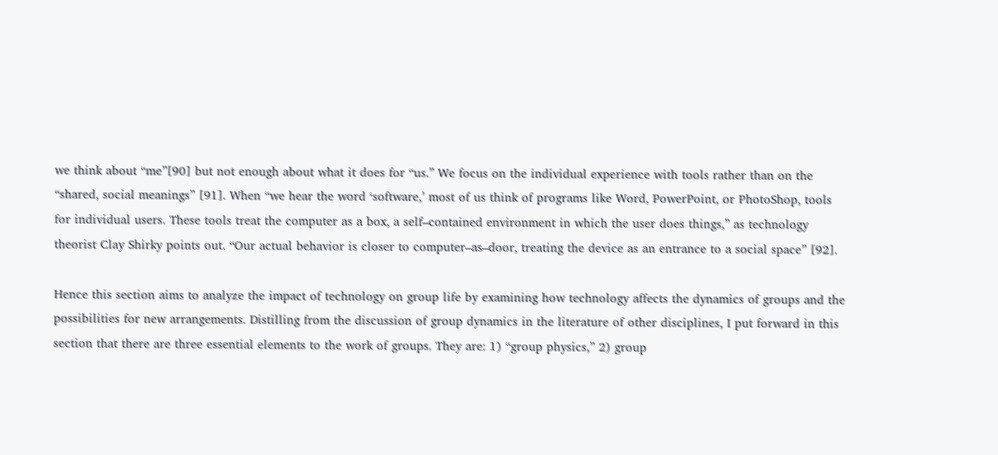we think about “me”[90] but not enough about what it does for “us.” We focus on the individual experience with tools rather than on the “shared, social meanings” [91]. When “we hear the word ‘software,’ most of us think of programs like Word, PowerPoint, or PhotoShop, tools for individual users. These tools treat the computer as a box, a self–contained environment in which the user does things,” as technology theorist Clay Shirky points out. “Our actual behavior is closer to computer–as–door, treating the device as an entrance to a social space” [92].

Hence this section aims to analyze the impact of technology on group life by examining how technology affects the dynamics of groups and the possibilities for new arrangements. Distilling from the discussion of group dynamics in the literature of other disciplines, I put forward in this section that there are three essential elements to the work of groups. They are: 1) “group physics,” 2) group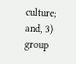culture; and, 3) group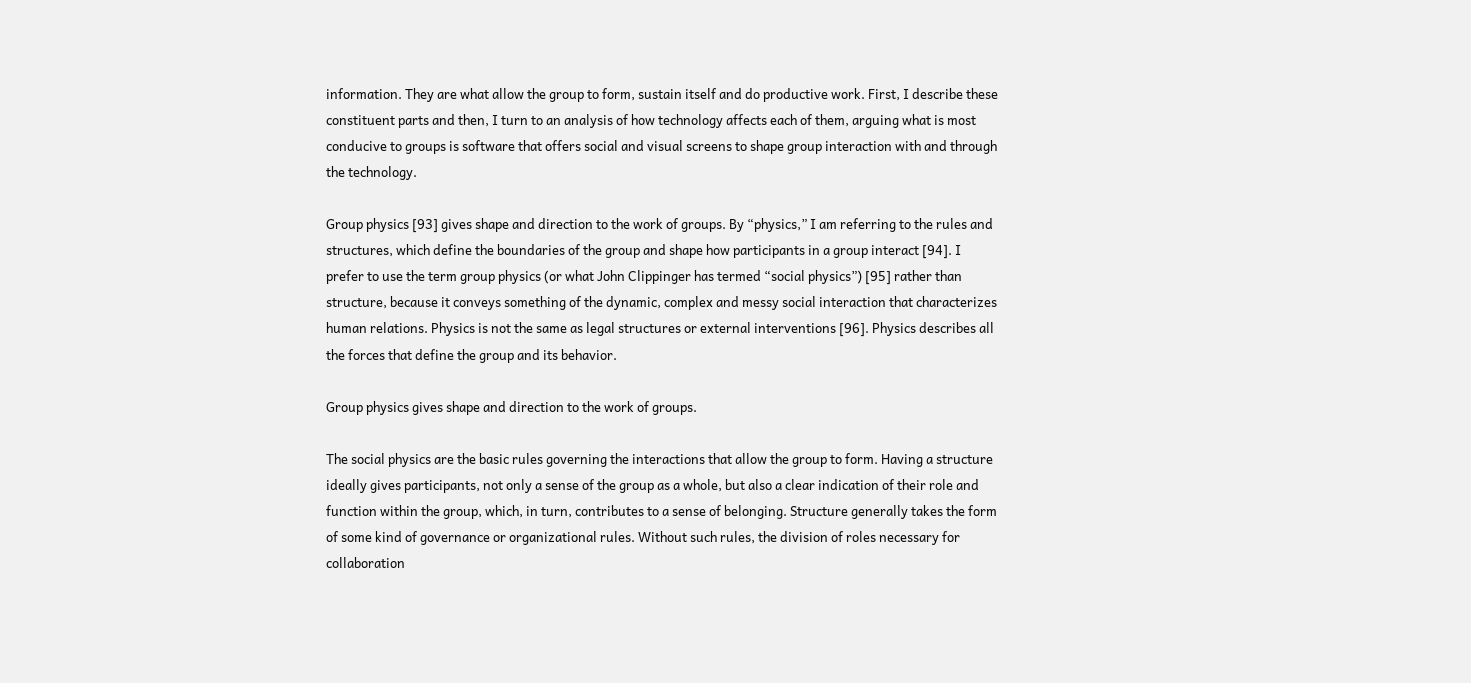information. They are what allow the group to form, sustain itself and do productive work. First, I describe these constituent parts and then, I turn to an analysis of how technology affects each of them, arguing what is most conducive to groups is software that offers social and visual screens to shape group interaction with and through the technology.

Group physics [93] gives shape and direction to the work of groups. By “physics,” I am referring to the rules and structures, which define the boundaries of the group and shape how participants in a group interact [94]. I prefer to use the term group physics (or what John Clippinger has termed “social physics”) [95] rather than structure, because it conveys something of the dynamic, complex and messy social interaction that characterizes human relations. Physics is not the same as legal structures or external interventions [96]. Physics describes all the forces that define the group and its behavior.

Group physics gives shape and direction to the work of groups.

The social physics are the basic rules governing the interactions that allow the group to form. Having a structure ideally gives participants, not only a sense of the group as a whole, but also a clear indication of their role and function within the group, which, in turn, contributes to a sense of belonging. Structure generally takes the form of some kind of governance or organizational rules. Without such rules, the division of roles necessary for collaboration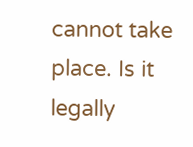cannot take place. Is it legally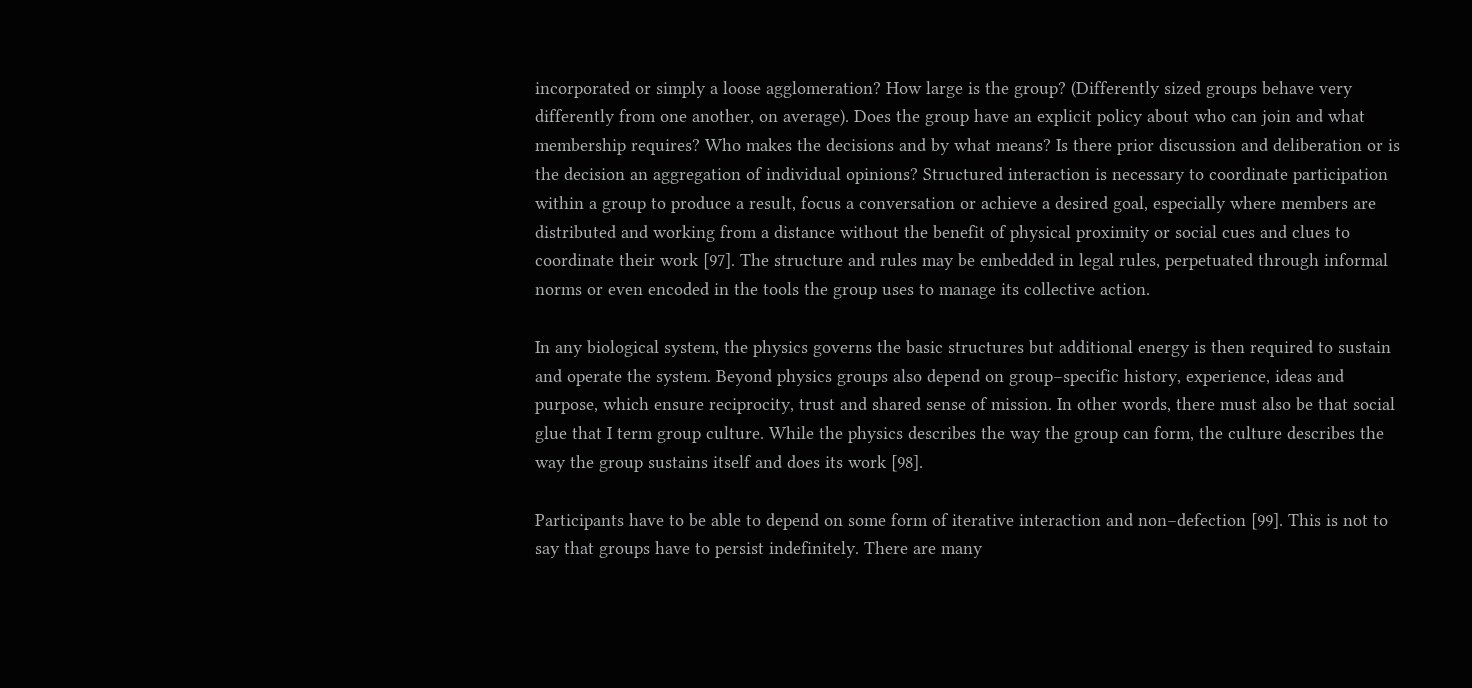incorporated or simply a loose agglomeration? How large is the group? (Differently sized groups behave very differently from one another, on average). Does the group have an explicit policy about who can join and what membership requires? Who makes the decisions and by what means? Is there prior discussion and deliberation or is the decision an aggregation of individual opinions? Structured interaction is necessary to coordinate participation within a group to produce a result, focus a conversation or achieve a desired goal, especially where members are distributed and working from a distance without the benefit of physical proximity or social cues and clues to coordinate their work [97]. The structure and rules may be embedded in legal rules, perpetuated through informal norms or even encoded in the tools the group uses to manage its collective action.

In any biological system, the physics governs the basic structures but additional energy is then required to sustain and operate the system. Beyond physics groups also depend on group–specific history, experience, ideas and purpose, which ensure reciprocity, trust and shared sense of mission. In other words, there must also be that social glue that I term group culture. While the physics describes the way the group can form, the culture describes the way the group sustains itself and does its work [98].

Participants have to be able to depend on some form of iterative interaction and non–defection [99]. This is not to say that groups have to persist indefinitely. There are many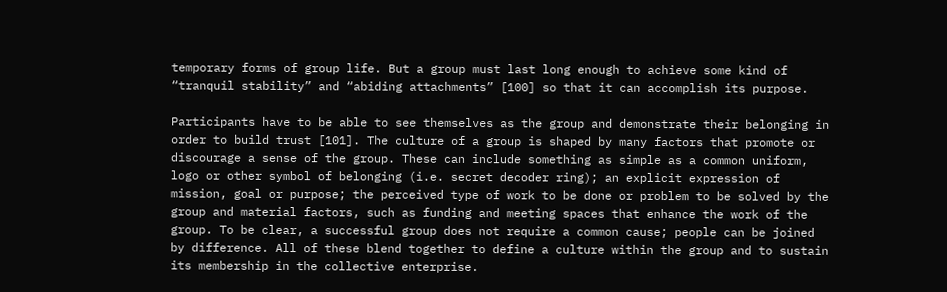temporary forms of group life. But a group must last long enough to achieve some kind of “tranquil stability” and “abiding attachments” [100] so that it can accomplish its purpose.

Participants have to be able to see themselves as the group and demonstrate their belonging in order to build trust [101]. The culture of a group is shaped by many factors that promote or discourage a sense of the group. These can include something as simple as a common uniform, logo or other symbol of belonging (i.e. secret decoder ring); an explicit expression of mission, goal or purpose; the perceived type of work to be done or problem to be solved by the group and material factors, such as funding and meeting spaces that enhance the work of the group. To be clear, a successful group does not require a common cause; people can be joined by difference. All of these blend together to define a culture within the group and to sustain its membership in the collective enterprise.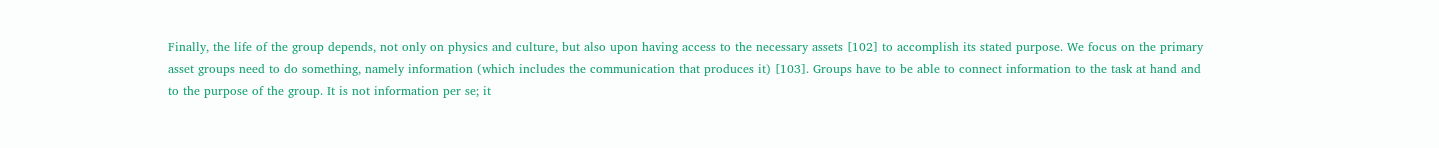Finally, the life of the group depends, not only on physics and culture, but also upon having access to the necessary assets [102] to accomplish its stated purpose. We focus on the primary asset groups need to do something, namely information (which includes the communication that produces it) [103]. Groups have to be able to connect information to the task at hand and to the purpose of the group. It is not information per se; it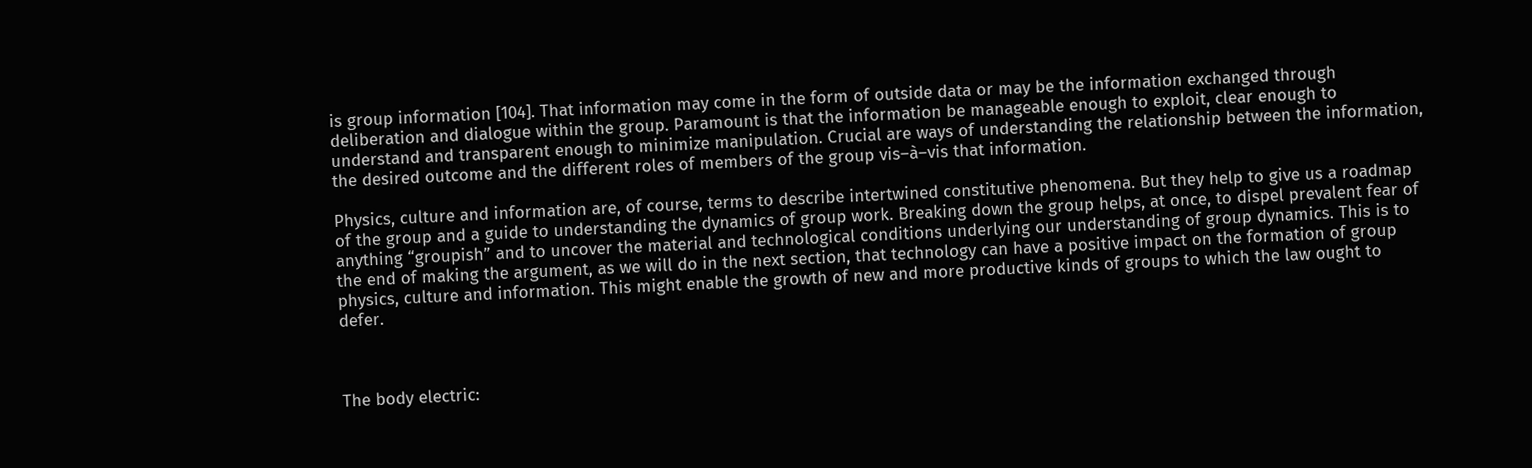is group information [104]. That information may come in the form of outside data or may be the information exchanged through deliberation and dialogue within the group. Paramount is that the information be manageable enough to exploit, clear enough to understand and transparent enough to minimize manipulation. Crucial are ways of understanding the relationship between the information, the desired outcome and the different roles of members of the group vis–à–vis that information.

Physics, culture and information are, of course, terms to describe intertwined constitutive phenomena. But they help to give us a roadmap of the group and a guide to understanding the dynamics of group work. Breaking down the group helps, at once, to dispel prevalent fear of anything “groupish” and to uncover the material and technological conditions underlying our understanding of group dynamics. This is to the end of making the argument, as we will do in the next section, that technology can have a positive impact on the formation of group physics, culture and information. This might enable the growth of new and more productive kinds of groups to which the law ought to defer.



The body electric: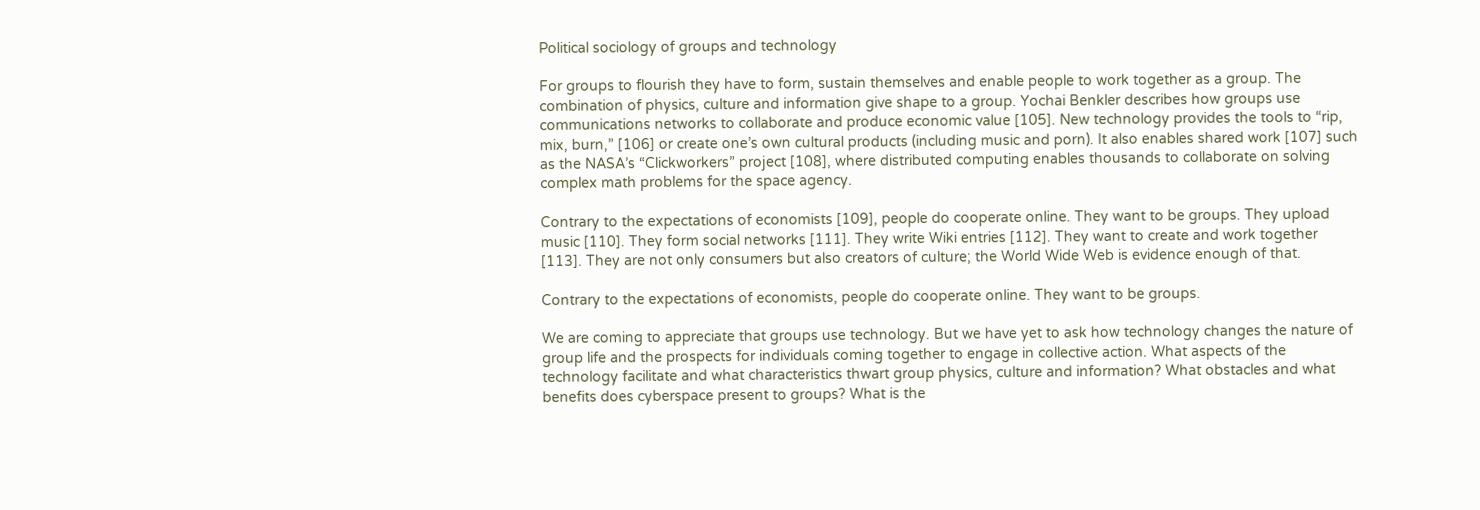Political sociology of groups and technology

For groups to flourish they have to form, sustain themselves and enable people to work together as a group. The combination of physics, culture and information give shape to a group. Yochai Benkler describes how groups use communications networks to collaborate and produce economic value [105]. New technology provides the tools to “rip, mix, burn,” [106] or create one’s own cultural products (including music and porn). It also enables shared work [107] such as the NASA’s “Clickworkers” project [108], where distributed computing enables thousands to collaborate on solving complex math problems for the space agency.

Contrary to the expectations of economists [109], people do cooperate online. They want to be groups. They upload music [110]. They form social networks [111]. They write Wiki entries [112]. They want to create and work together [113]. They are not only consumers but also creators of culture; the World Wide Web is evidence enough of that.

Contrary to the expectations of economists, people do cooperate online. They want to be groups.

We are coming to appreciate that groups use technology. But we have yet to ask how technology changes the nature of group life and the prospects for individuals coming together to engage in collective action. What aspects of the technology facilitate and what characteristics thwart group physics, culture and information? What obstacles and what benefits does cyberspace present to groups? What is the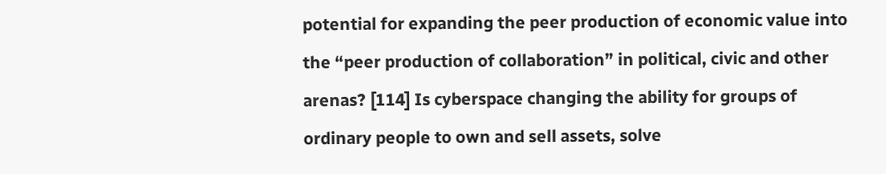potential for expanding the peer production of economic value into the “peer production of collaboration” in political, civic and other arenas? [114] Is cyberspace changing the ability for groups of ordinary people to own and sell assets, solve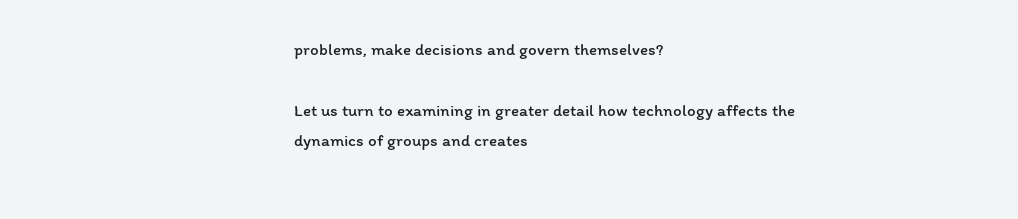problems, make decisions and govern themselves?

Let us turn to examining in greater detail how technology affects the dynamics of groups and creates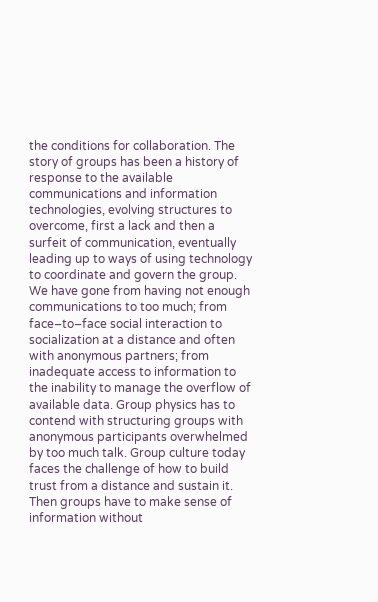the conditions for collaboration. The story of groups has been a history of response to the available communications and information technologies, evolving structures to overcome, first a lack and then a surfeit of communication, eventually leading up to ways of using technology to coordinate and govern the group. We have gone from having not enough communications to too much; from face–to–face social interaction to socialization at a distance and often with anonymous partners; from inadequate access to information to the inability to manage the overflow of available data. Group physics has to contend with structuring groups with anonymous participants overwhelmed by too much talk. Group culture today faces the challenge of how to build trust from a distance and sustain it. Then groups have to make sense of information without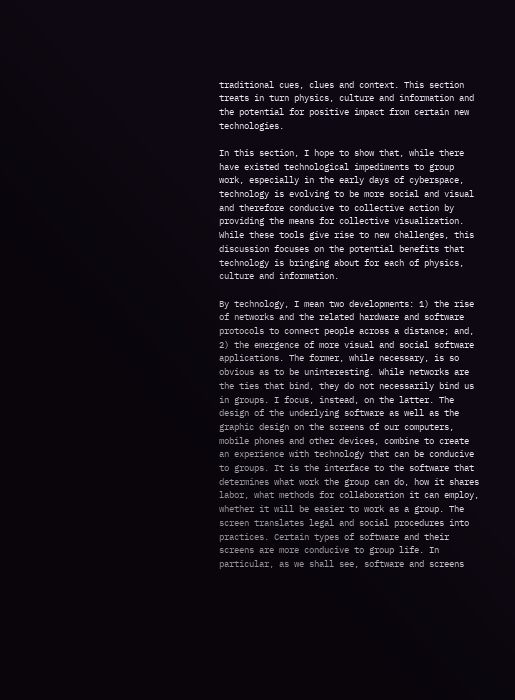traditional cues, clues and context. This section treats in turn physics, culture and information and the potential for positive impact from certain new technologies.

In this section, I hope to show that, while there have existed technological impediments to group work, especially in the early days of cyberspace, technology is evolving to be more social and visual and therefore conducive to collective action by providing the means for collective visualization. While these tools give rise to new challenges, this discussion focuses on the potential benefits that technology is bringing about for each of physics, culture and information.

By technology, I mean two developments: 1) the rise of networks and the related hardware and software protocols to connect people across a distance; and, 2) the emergence of more visual and social software applications. The former, while necessary, is so obvious as to be uninteresting. While networks are the ties that bind, they do not necessarily bind us in groups. I focus, instead, on the latter. The design of the underlying software as well as the graphic design on the screens of our computers, mobile phones and other devices, combine to create an experience with technology that can be conducive to groups. It is the interface to the software that determines what work the group can do, how it shares labor, what methods for collaboration it can employ, whether it will be easier to work as a group. The screen translates legal and social procedures into practices. Certain types of software and their screens are more conducive to group life. In particular, as we shall see, software and screens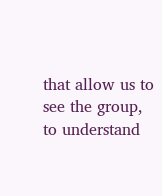that allow us to see the group, to understand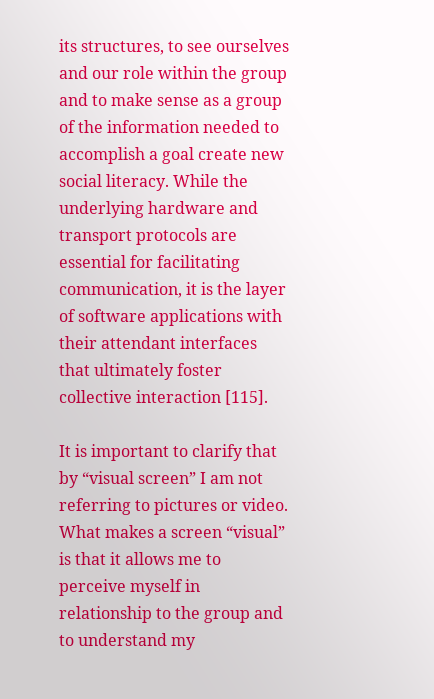its structures, to see ourselves and our role within the group and to make sense as a group of the information needed to accomplish a goal create new social literacy. While the underlying hardware and transport protocols are essential for facilitating communication, it is the layer of software applications with their attendant interfaces that ultimately foster collective interaction [115].

It is important to clarify that by “visual screen” I am not referring to pictures or video. What makes a screen “visual” is that it allows me to perceive myself in relationship to the group and to understand my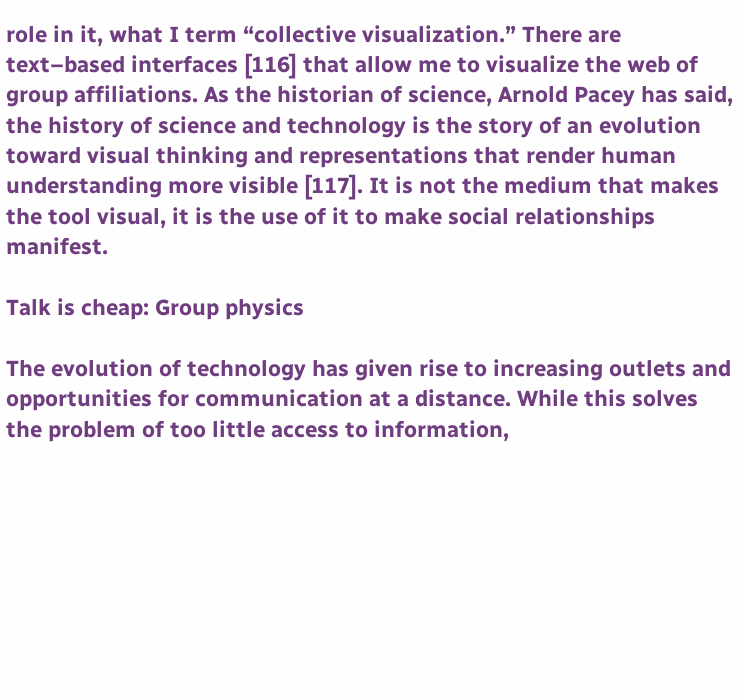role in it, what I term “collective visualization.” There are text–based interfaces [116] that allow me to visualize the web of group affiliations. As the historian of science, Arnold Pacey has said, the history of science and technology is the story of an evolution toward visual thinking and representations that render human understanding more visible [117]. It is not the medium that makes the tool visual, it is the use of it to make social relationships manifest.

Talk is cheap: Group physics

The evolution of technology has given rise to increasing outlets and opportunities for communication at a distance. While this solves the problem of too little access to information,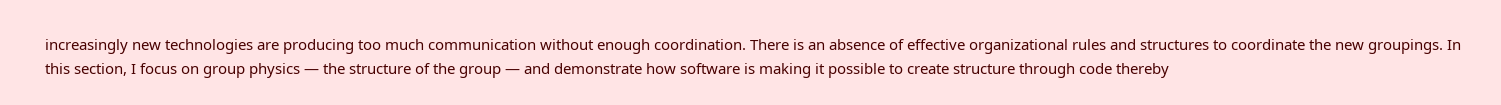increasingly new technologies are producing too much communication without enough coordination. There is an absence of effective organizational rules and structures to coordinate the new groupings. In this section, I focus on group physics — the structure of the group — and demonstrate how software is making it possible to create structure through code thereby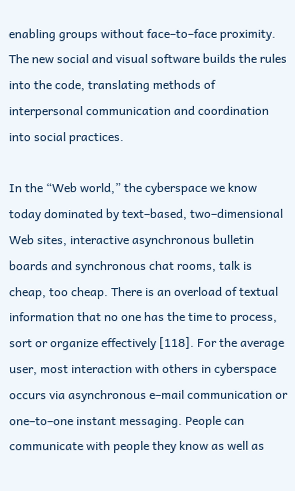enabling groups without face–to–face proximity. The new social and visual software builds the rules into the code, translating methods of interpersonal communication and coordination into social practices.

In the “Web world,” the cyberspace we know today dominated by text–based, two–dimensional Web sites, interactive asynchronous bulletin boards and synchronous chat rooms, talk is cheap, too cheap. There is an overload of textual information that no one has the time to process, sort or organize effectively [118]. For the average user, most interaction with others in cyberspace occurs via asynchronous e–mail communication or one–to–one instant messaging. People can communicate with people they know as well as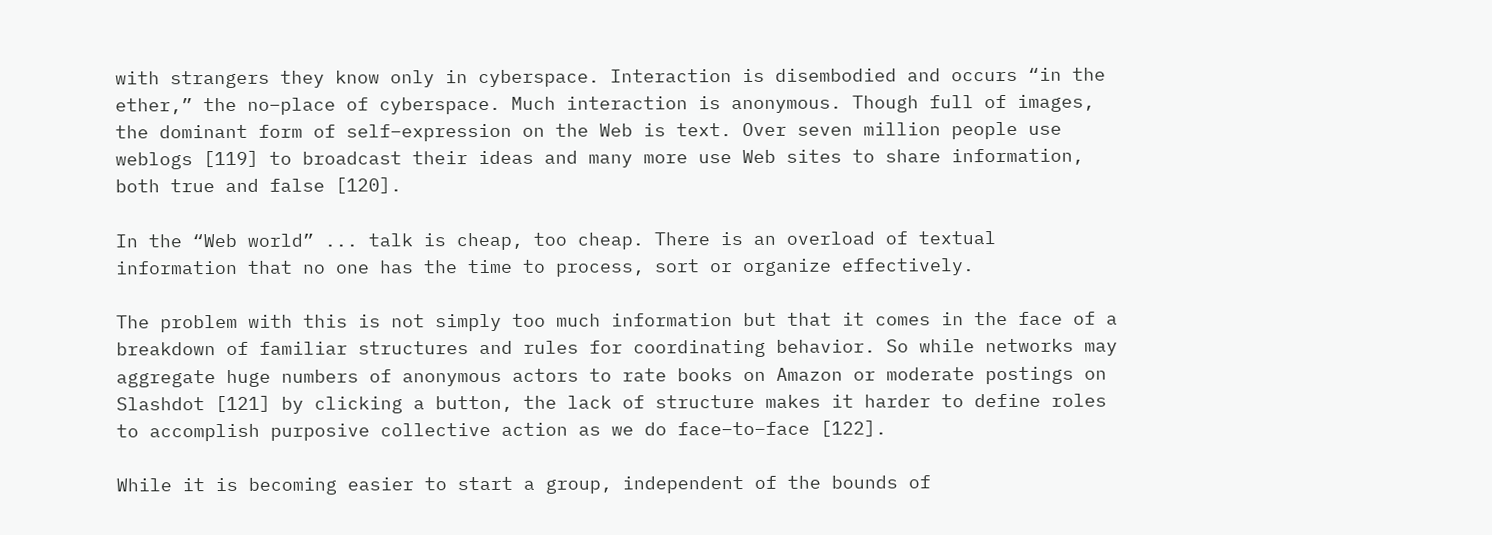with strangers they know only in cyberspace. Interaction is disembodied and occurs “in the ether,” the no–place of cyberspace. Much interaction is anonymous. Though full of images, the dominant form of self–expression on the Web is text. Over seven million people use weblogs [119] to broadcast their ideas and many more use Web sites to share information, both true and false [120].

In the “Web world” ... talk is cheap, too cheap. There is an overload of textual information that no one has the time to process, sort or organize effectively.

The problem with this is not simply too much information but that it comes in the face of a breakdown of familiar structures and rules for coordinating behavior. So while networks may aggregate huge numbers of anonymous actors to rate books on Amazon or moderate postings on Slashdot [121] by clicking a button, the lack of structure makes it harder to define roles to accomplish purposive collective action as we do face–to–face [122].

While it is becoming easier to start a group, independent of the bounds of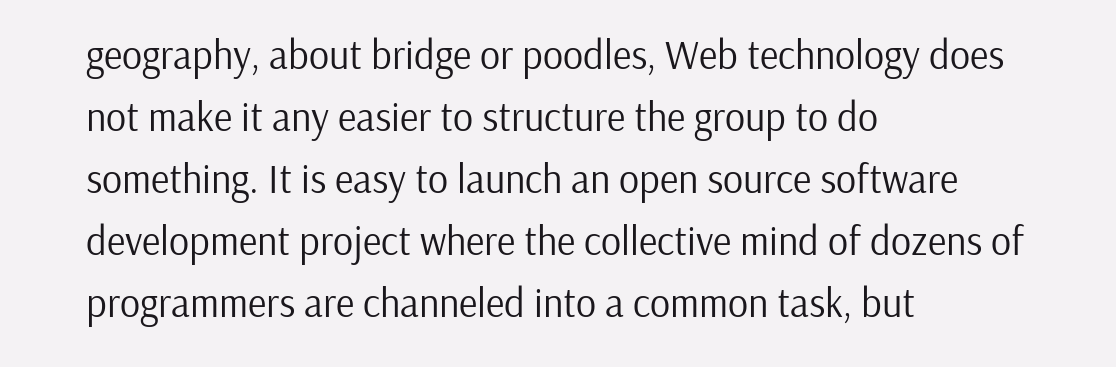geography, about bridge or poodles, Web technology does not make it any easier to structure the group to do something. It is easy to launch an open source software development project where the collective mind of dozens of programmers are channeled into a common task, but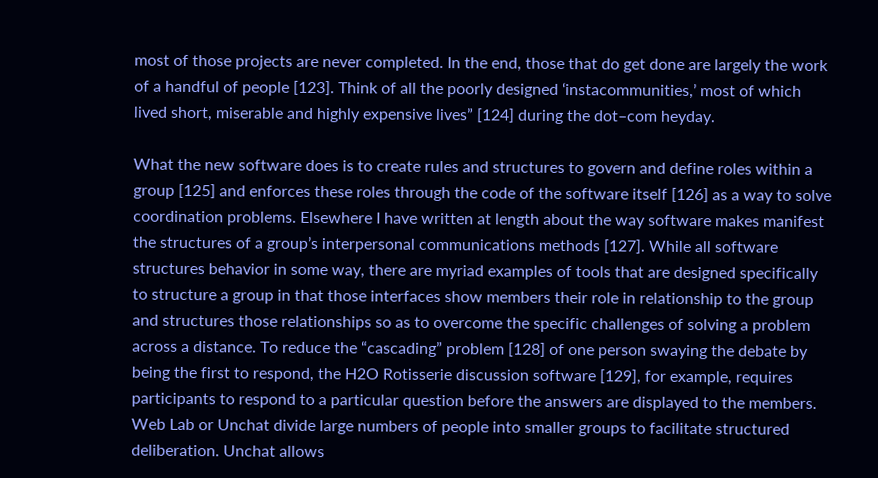most of those projects are never completed. In the end, those that do get done are largely the work of a handful of people [123]. Think of all the poorly designed ‘instacommunities,’ most of which lived short, miserable and highly expensive lives” [124] during the dot–com heyday.

What the new software does is to create rules and structures to govern and define roles within a group [125] and enforces these roles through the code of the software itself [126] as a way to solve coordination problems. Elsewhere I have written at length about the way software makes manifest the structures of a group’s interpersonal communications methods [127]. While all software structures behavior in some way, there are myriad examples of tools that are designed specifically to structure a group in that those interfaces show members their role in relationship to the group and structures those relationships so as to overcome the specific challenges of solving a problem across a distance. To reduce the “cascading” problem [128] of one person swaying the debate by being the first to respond, the H2O Rotisserie discussion software [129], for example, requires participants to respond to a particular question before the answers are displayed to the members. Web Lab or Unchat divide large numbers of people into smaller groups to facilitate structured deliberation. Unchat allows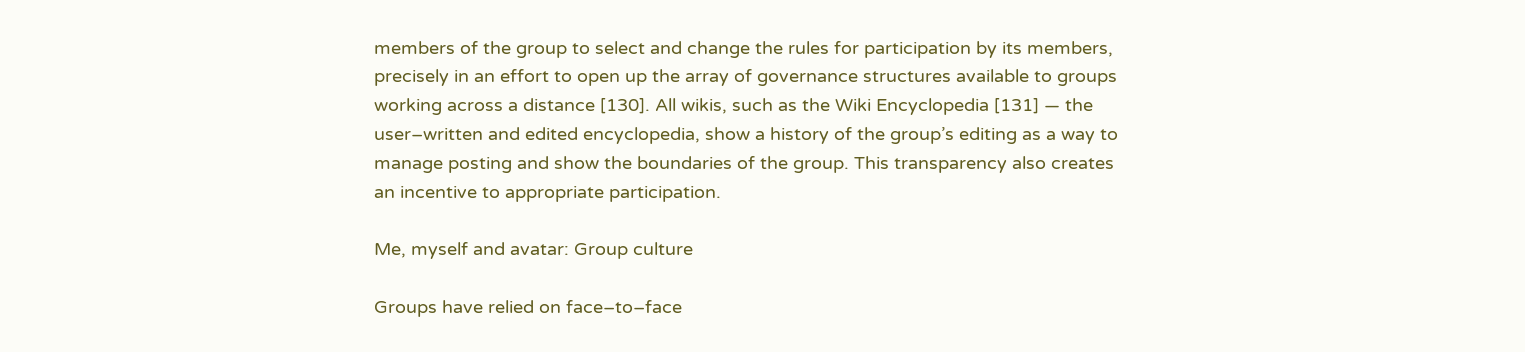members of the group to select and change the rules for participation by its members, precisely in an effort to open up the array of governance structures available to groups working across a distance [130]. All wikis, such as the Wiki Encyclopedia [131] — the user–written and edited encyclopedia, show a history of the group’s editing as a way to manage posting and show the boundaries of the group. This transparency also creates an incentive to appropriate participation.

Me, myself and avatar: Group culture

Groups have relied on face–to–face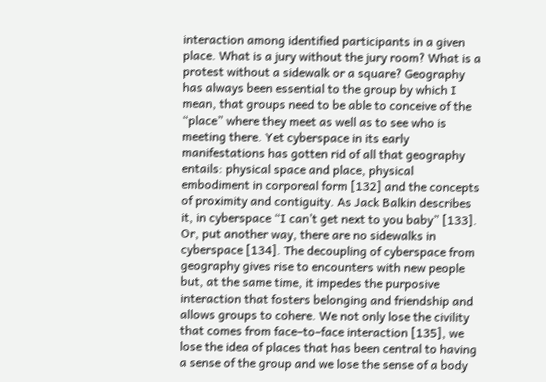interaction among identified participants in a given place. What is a jury without the jury room? What is a protest without a sidewalk or a square? Geography has always been essential to the group by which I mean, that groups need to be able to conceive of the “place” where they meet as well as to see who is meeting there. Yet cyberspace in its early manifestations has gotten rid of all that geography entails: physical space and place, physical embodiment in corporeal form [132] and the concepts of proximity and contiguity. As Jack Balkin describes it, in cyberspace “I can’t get next to you baby” [133]. Or, put another way, there are no sidewalks in cyberspace [134]. The decoupling of cyberspace from geography gives rise to encounters with new people but, at the same time, it impedes the purposive interaction that fosters belonging and friendship and allows groups to cohere. We not only lose the civility that comes from face–to–face interaction [135], we lose the idea of places that has been central to having a sense of the group and we lose the sense of a body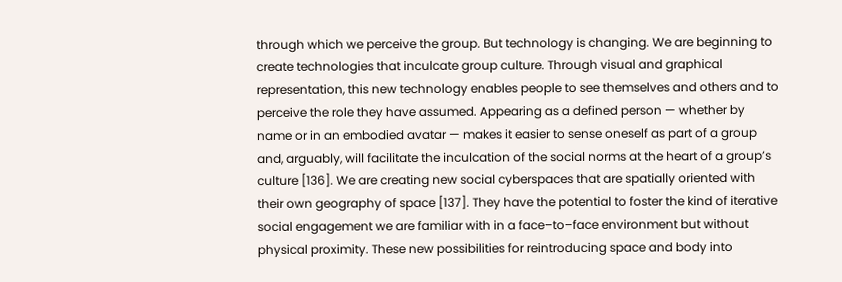through which we perceive the group. But technology is changing. We are beginning to create technologies that inculcate group culture. Through visual and graphical representation, this new technology enables people to see themselves and others and to perceive the role they have assumed. Appearing as a defined person — whether by name or in an embodied avatar — makes it easier to sense oneself as part of a group and, arguably, will facilitate the inculcation of the social norms at the heart of a group’s culture [136]. We are creating new social cyberspaces that are spatially oriented with their own geography of space [137]. They have the potential to foster the kind of iterative social engagement we are familiar with in a face–to–face environment but without physical proximity. These new possibilities for reintroducing space and body into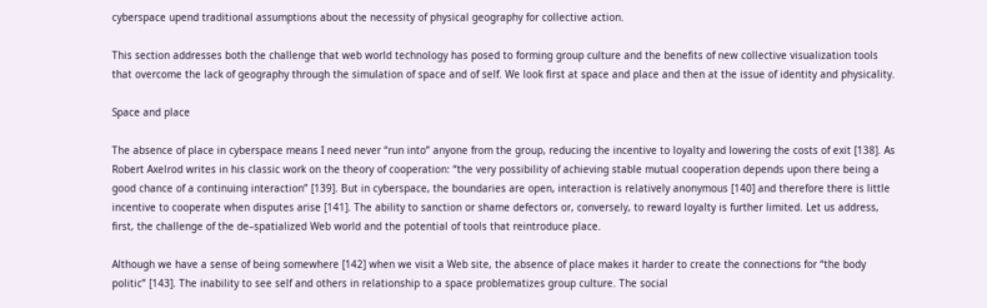cyberspace upend traditional assumptions about the necessity of physical geography for collective action.

This section addresses both the challenge that web world technology has posed to forming group culture and the benefits of new collective visualization tools that overcome the lack of geography through the simulation of space and of self. We look first at space and place and then at the issue of identity and physicality.

Space and place

The absence of place in cyberspace means I need never “run into” anyone from the group, reducing the incentive to loyalty and lowering the costs of exit [138]. As Robert Axelrod writes in his classic work on the theory of cooperation: “the very possibility of achieving stable mutual cooperation depends upon there being a good chance of a continuing interaction” [139]. But in cyberspace, the boundaries are open, interaction is relatively anonymous [140] and therefore there is little incentive to cooperate when disputes arise [141]. The ability to sanction or shame defectors or, conversely, to reward loyalty is further limited. Let us address, first, the challenge of the de–spatialized Web world and the potential of tools that reintroduce place.

Although we have a sense of being somewhere [142] when we visit a Web site, the absence of place makes it harder to create the connections for “the body politic” [143]. The inability to see self and others in relationship to a space problematizes group culture. The social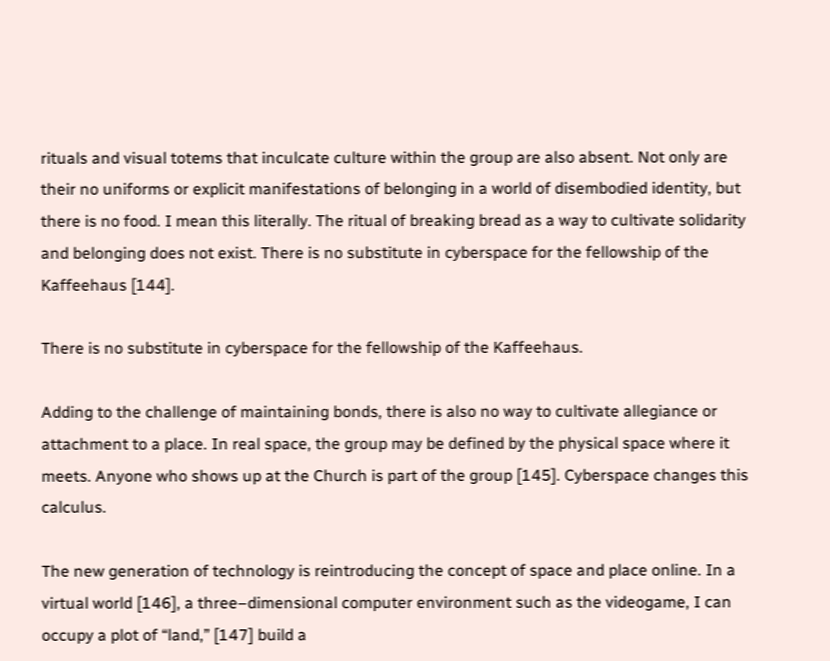rituals and visual totems that inculcate culture within the group are also absent. Not only are their no uniforms or explicit manifestations of belonging in a world of disembodied identity, but there is no food. I mean this literally. The ritual of breaking bread as a way to cultivate solidarity and belonging does not exist. There is no substitute in cyberspace for the fellowship of the Kaffeehaus [144].

There is no substitute in cyberspace for the fellowship of the Kaffeehaus.

Adding to the challenge of maintaining bonds, there is also no way to cultivate allegiance or attachment to a place. In real space, the group may be defined by the physical space where it meets. Anyone who shows up at the Church is part of the group [145]. Cyberspace changes this calculus.

The new generation of technology is reintroducing the concept of space and place online. In a virtual world [146], a three–dimensional computer environment such as the videogame, I can occupy a plot of “land,” [147] build a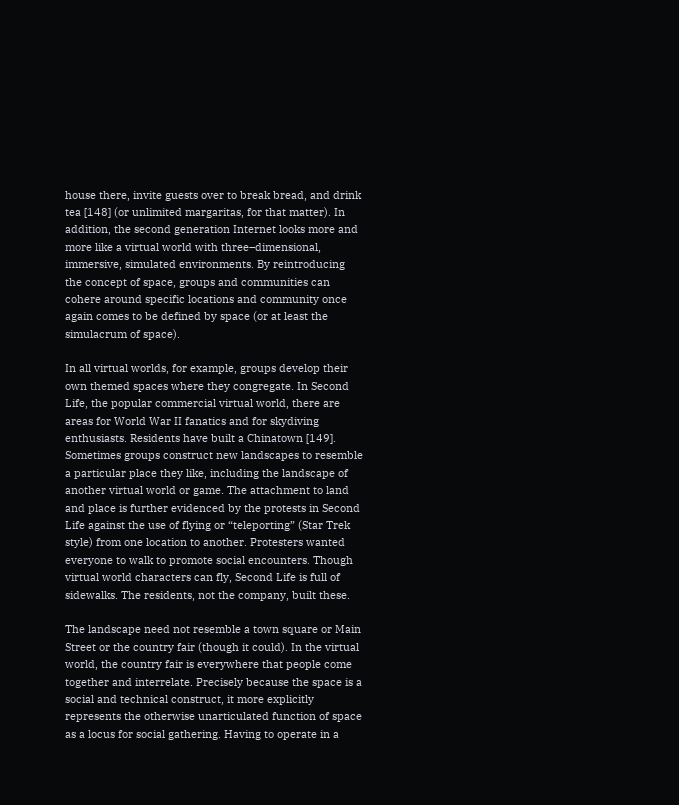house there, invite guests over to break bread, and drink tea [148] (or unlimited margaritas, for that matter). In addition, the second generation Internet looks more and more like a virtual world with three–dimensional, immersive, simulated environments. By reintroducing the concept of space, groups and communities can cohere around specific locations and community once again comes to be defined by space (or at least the simulacrum of space).

In all virtual worlds, for example, groups develop their own themed spaces where they congregate. In Second Life, the popular commercial virtual world, there are areas for World War II fanatics and for skydiving enthusiasts. Residents have built a Chinatown [149]. Sometimes groups construct new landscapes to resemble a particular place they like, including the landscape of another virtual world or game. The attachment to land and place is further evidenced by the protests in Second Life against the use of flying or “teleporting” (Star Trek style) from one location to another. Protesters wanted everyone to walk to promote social encounters. Though virtual world characters can fly, Second Life is full of sidewalks. The residents, not the company, built these.

The landscape need not resemble a town square or Main Street or the country fair (though it could). In the virtual world, the country fair is everywhere that people come together and interrelate. Precisely because the space is a social and technical construct, it more explicitly represents the otherwise unarticulated function of space as a locus for social gathering. Having to operate in a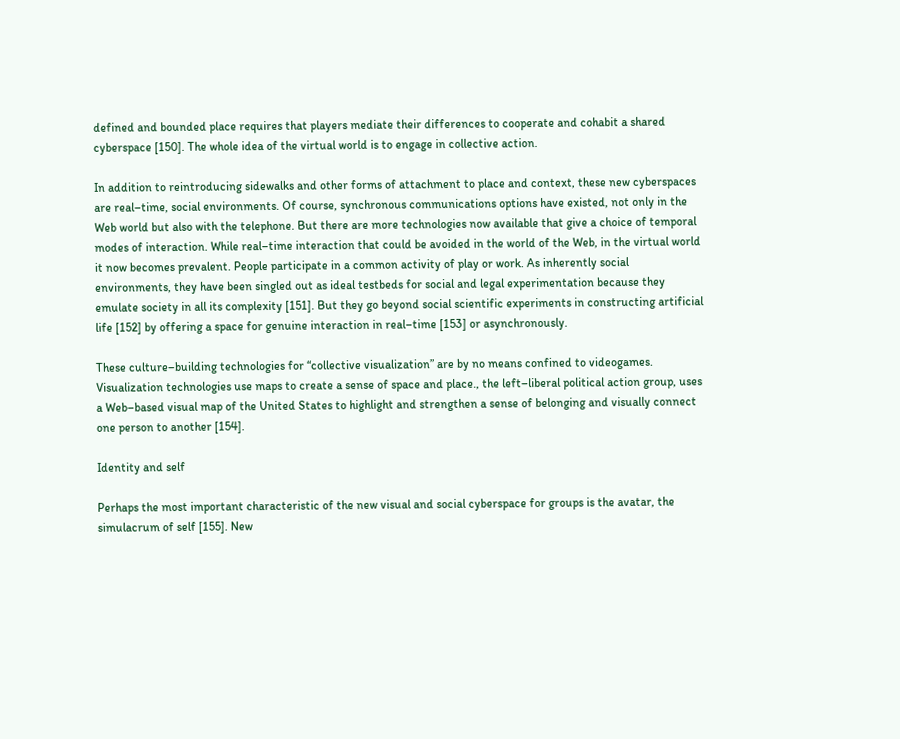defined and bounded place requires that players mediate their differences to cooperate and cohabit a shared cyberspace [150]. The whole idea of the virtual world is to engage in collective action.

In addition to reintroducing sidewalks and other forms of attachment to place and context, these new cyberspaces are real–time, social environments. Of course, synchronous communications options have existed, not only in the Web world but also with the telephone. But there are more technologies now available that give a choice of temporal modes of interaction. While real–time interaction that could be avoided in the world of the Web, in the virtual world it now becomes prevalent. People participate in a common activity of play or work. As inherently social environments, they have been singled out as ideal testbeds for social and legal experimentation because they emulate society in all its complexity [151]. But they go beyond social scientific experiments in constructing artificial life [152] by offering a space for genuine interaction in real–time [153] or asynchronously.

These culture–building technologies for “collective visualization” are by no means confined to videogames. Visualization technologies use maps to create a sense of space and place., the left–liberal political action group, uses a Web–based visual map of the United States to highlight and strengthen a sense of belonging and visually connect one person to another [154].

Identity and self

Perhaps the most important characteristic of the new visual and social cyberspace for groups is the avatar, the simulacrum of self [155]. New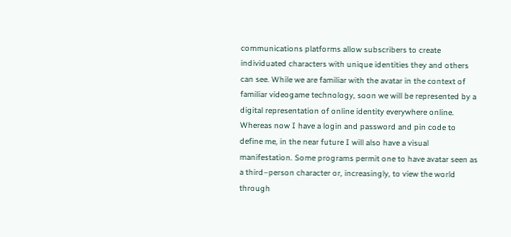communications platforms allow subscribers to create individuated characters with unique identities they and others can see. While we are familiar with the avatar in the context of familiar videogame technology, soon we will be represented by a digital representation of online identity everywhere online. Whereas now I have a login and password and pin code to define me, in the near future I will also have a visual manifestation. Some programs permit one to have avatar seen as a third–person character or, increasingly, to view the world through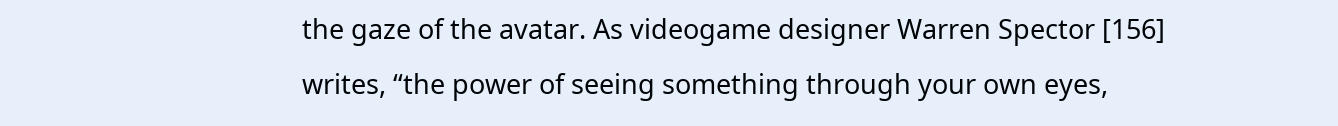the gaze of the avatar. As videogame designer Warren Spector [156] writes, “the power of seeing something through your own eyes,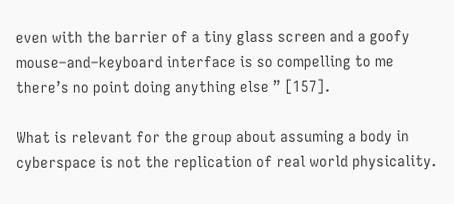even with the barrier of a tiny glass screen and a goofy mouse–and–keyboard interface is so compelling to me there’s no point doing anything else ” [157].

What is relevant for the group about assuming a body in cyberspace is not the replication of real world physicality.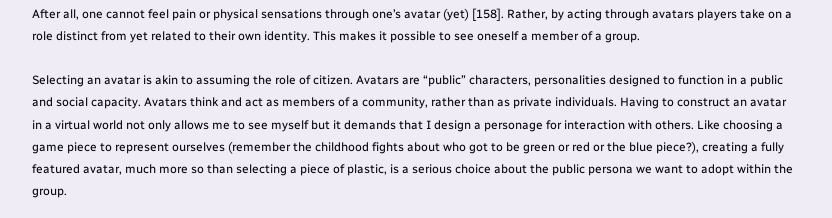After all, one cannot feel pain or physical sensations through one’s avatar (yet) [158]. Rather, by acting through avatars players take on a role distinct from yet related to their own identity. This makes it possible to see oneself a member of a group.

Selecting an avatar is akin to assuming the role of citizen. Avatars are “public” characters, personalities designed to function in a public and social capacity. Avatars think and act as members of a community, rather than as private individuals. Having to construct an avatar in a virtual world not only allows me to see myself but it demands that I design a personage for interaction with others. Like choosing a game piece to represent ourselves (remember the childhood fights about who got to be green or red or the blue piece?), creating a fully featured avatar, much more so than selecting a piece of plastic, is a serious choice about the public persona we want to adopt within the group.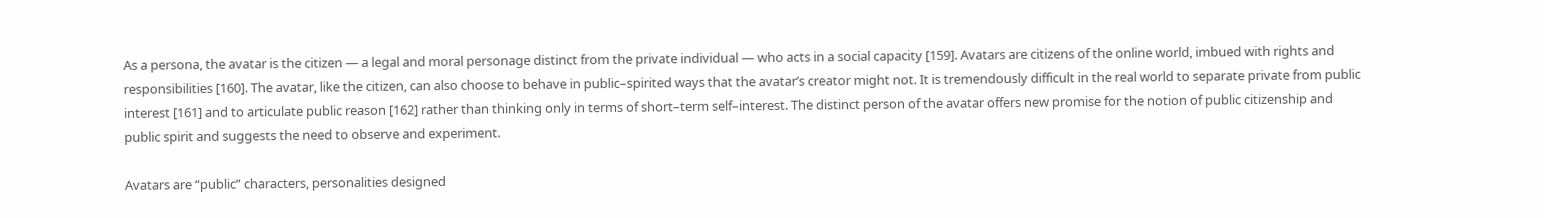As a persona, the avatar is the citizen — a legal and moral personage distinct from the private individual — who acts in a social capacity [159]. Avatars are citizens of the online world, imbued with rights and responsibilities [160]. The avatar, like the citizen, can also choose to behave in public–spirited ways that the avatar’s creator might not. It is tremendously difficult in the real world to separate private from public interest [161] and to articulate public reason [162] rather than thinking only in terms of short–term self–interest. The distinct person of the avatar offers new promise for the notion of public citizenship and public spirit and suggests the need to observe and experiment.

Avatars are “public” characters, personalities designed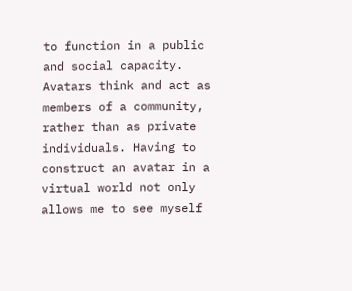to function in a public and social capacity. Avatars think and act as members of a community, rather than as private individuals. Having to construct an avatar in a virtual world not only allows me to see myself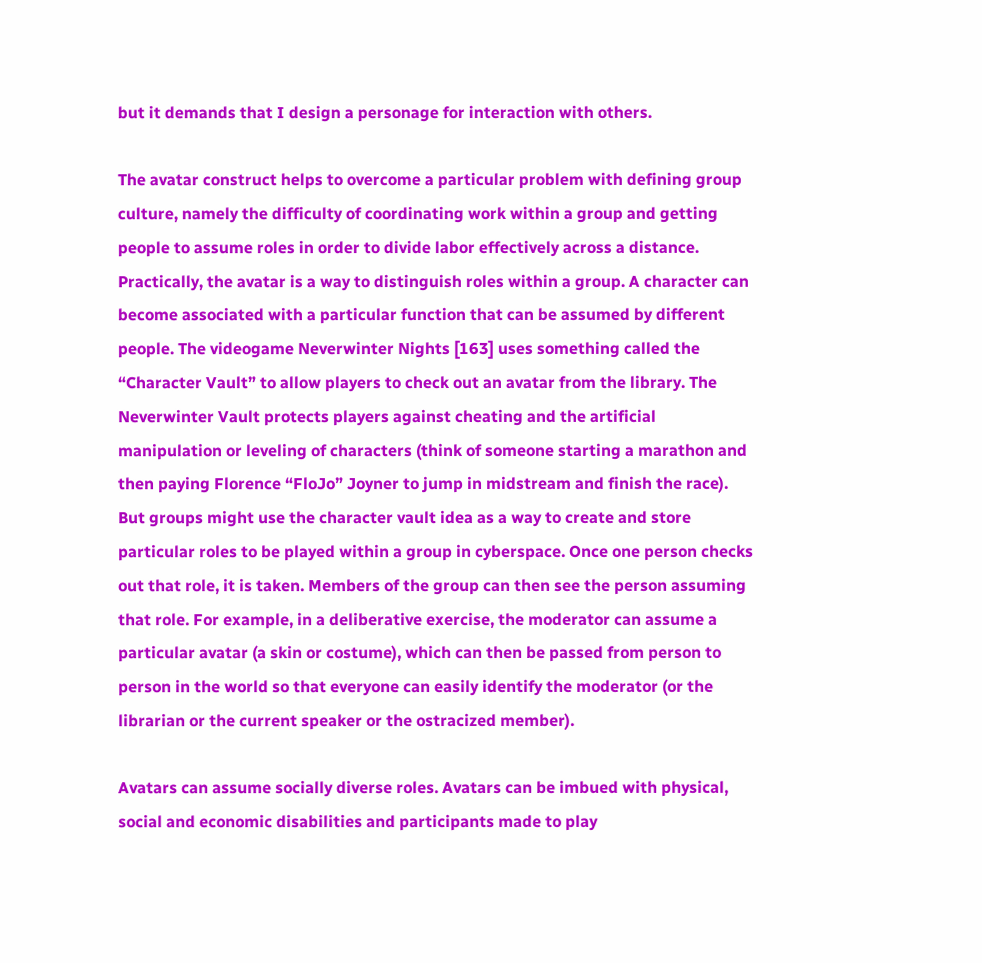but it demands that I design a personage for interaction with others.

The avatar construct helps to overcome a particular problem with defining group culture, namely the difficulty of coordinating work within a group and getting people to assume roles in order to divide labor effectively across a distance. Practically, the avatar is a way to distinguish roles within a group. A character can become associated with a particular function that can be assumed by different people. The videogame Neverwinter Nights [163] uses something called the “Character Vault” to allow players to check out an avatar from the library. The Neverwinter Vault protects players against cheating and the artificial manipulation or leveling of characters (think of someone starting a marathon and then paying Florence “FloJo” Joyner to jump in midstream and finish the race). But groups might use the character vault idea as a way to create and store particular roles to be played within a group in cyberspace. Once one person checks out that role, it is taken. Members of the group can then see the person assuming that role. For example, in a deliberative exercise, the moderator can assume a particular avatar (a skin or costume), which can then be passed from person to person in the world so that everyone can easily identify the moderator (or the librarian or the current speaker or the ostracized member).

Avatars can assume socially diverse roles. Avatars can be imbued with physical, social and economic disabilities and participants made to play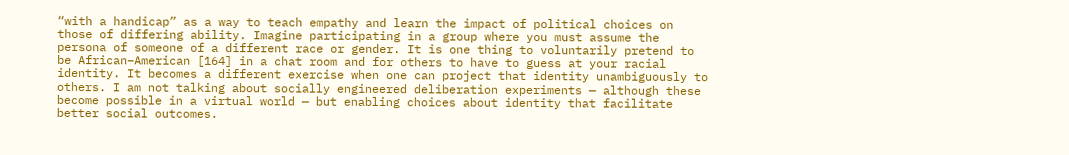“with a handicap” as a way to teach empathy and learn the impact of political choices on those of differing ability. Imagine participating in a group where you must assume the persona of someone of a different race or gender. It is one thing to voluntarily pretend to be African–American [164] in a chat room and for others to have to guess at your racial identity. It becomes a different exercise when one can project that identity unambiguously to others. I am not talking about socially engineered deliberation experiments — although these become possible in a virtual world — but enabling choices about identity that facilitate better social outcomes.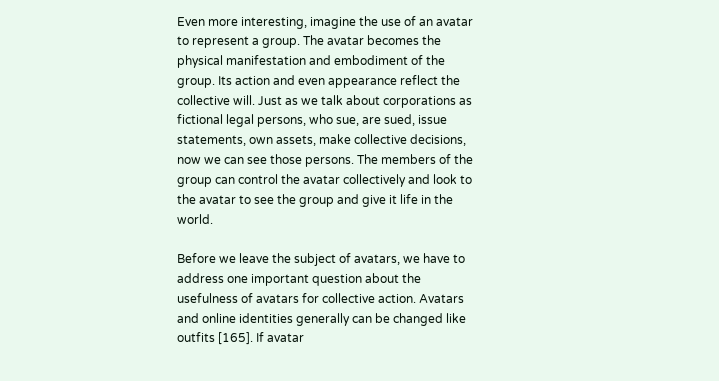Even more interesting, imagine the use of an avatar to represent a group. The avatar becomes the physical manifestation and embodiment of the group. Its action and even appearance reflect the collective will. Just as we talk about corporations as fictional legal persons, who sue, are sued, issue statements, own assets, make collective decisions, now we can see those persons. The members of the group can control the avatar collectively and look to the avatar to see the group and give it life in the world.

Before we leave the subject of avatars, we have to address one important question about the usefulness of avatars for collective action. Avatars and online identities generally can be changed like outfits [165]. If avatar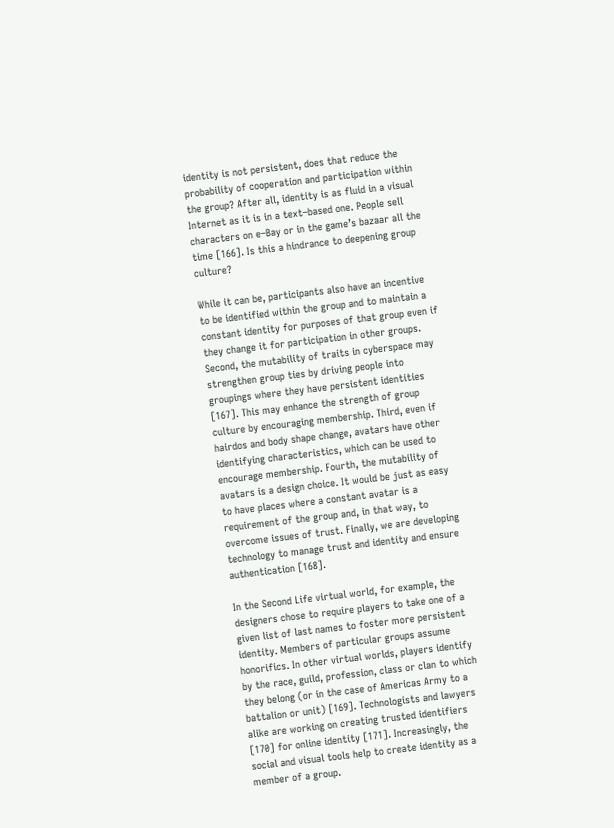identity is not persistent, does that reduce the probability of cooperation and participation within the group? After all, identity is as fluid in a visual Internet as it is in a text–based one. People sell characters on e–Bay or in the game’s bazaar all the time [166]. Is this a hindrance to deepening group culture?

While it can be, participants also have an incentive to be identified within the group and to maintain a constant identity for purposes of that group even if they change it for participation in other groups. Second, the mutability of traits in cyberspace may strengthen group ties by driving people into groupings where they have persistent identities [167]. This may enhance the strength of group culture by encouraging membership. Third, even if hairdos and body shape change, avatars have other identifying characteristics, which can be used to encourage membership. Fourth, the mutability of avatars is a design choice. It would be just as easy to have places where a constant avatar is a requirement of the group and, in that way, to overcome issues of trust. Finally, we are developing technology to manage trust and identity and ensure authentication [168].

In the Second Life virtual world, for example, the designers chose to require players to take one of a given list of last names to foster more persistent identity. Members of particular groups assume honorifics. In other virtual worlds, players identify by the race, guild, profession, class or clan to which they belong (or in the case of Americas Army to a battalion or unit) [169]. Technologists and lawyers alike are working on creating trusted identifiers [170] for online identity [171]. Increasingly, the social and visual tools help to create identity as a member of a group.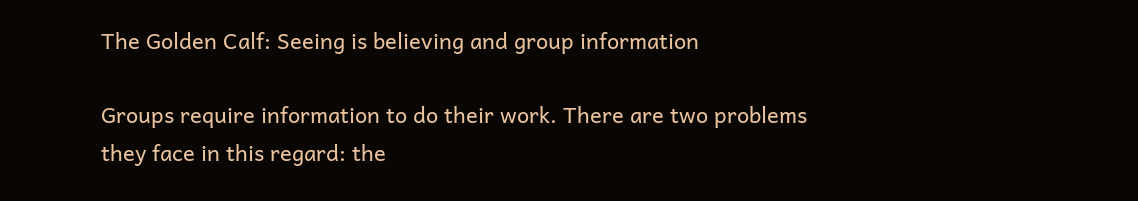The Golden Calf: Seeing is believing and group information

Groups require information to do their work. There are two problems they face in this regard: the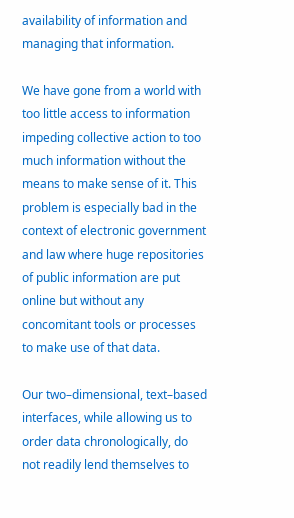availability of information and managing that information.

We have gone from a world with too little access to information impeding collective action to too much information without the means to make sense of it. This problem is especially bad in the context of electronic government and law where huge repositories of public information are put online but without any concomitant tools or processes to make use of that data.

Our two–dimensional, text–based interfaces, while allowing us to order data chronologically, do not readily lend themselves to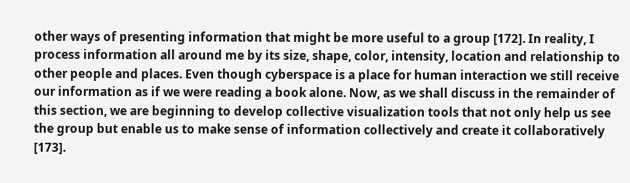other ways of presenting information that might be more useful to a group [172]. In reality, I process information all around me by its size, shape, color, intensity, location and relationship to other people and places. Even though cyberspace is a place for human interaction we still receive our information as if we were reading a book alone. Now, as we shall discuss in the remainder of this section, we are beginning to develop collective visualization tools that not only help us see the group but enable us to make sense of information collectively and create it collaboratively [173].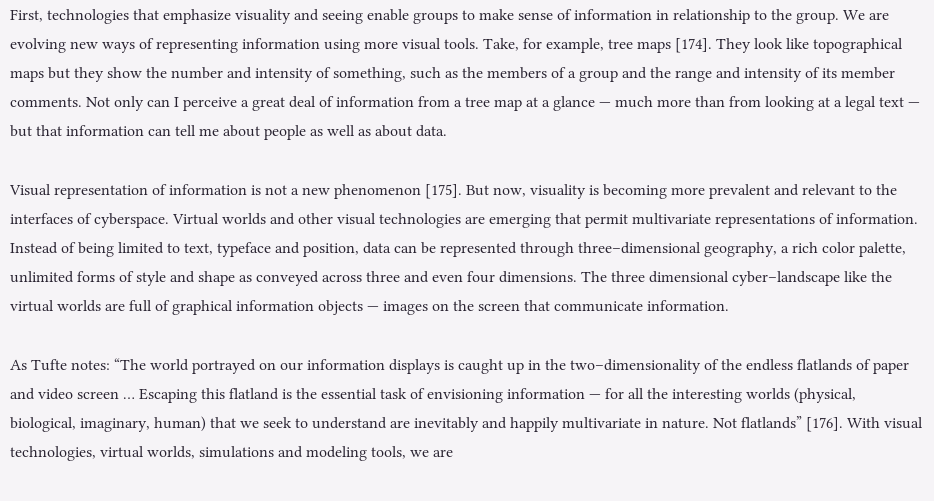First, technologies that emphasize visuality and seeing enable groups to make sense of information in relationship to the group. We are evolving new ways of representing information using more visual tools. Take, for example, tree maps [174]. They look like topographical maps but they show the number and intensity of something, such as the members of a group and the range and intensity of its member comments. Not only can I perceive a great deal of information from a tree map at a glance — much more than from looking at a legal text — but that information can tell me about people as well as about data.

Visual representation of information is not a new phenomenon [175]. But now, visuality is becoming more prevalent and relevant to the interfaces of cyberspace. Virtual worlds and other visual technologies are emerging that permit multivariate representations of information. Instead of being limited to text, typeface and position, data can be represented through three–dimensional geography, a rich color palette, unlimited forms of style and shape as conveyed across three and even four dimensions. The three dimensional cyber–landscape like the virtual worlds are full of graphical information objects — images on the screen that communicate information.

As Tufte notes: “The world portrayed on our information displays is caught up in the two–dimensionality of the endless flatlands of paper and video screen … Escaping this flatland is the essential task of envisioning information — for all the interesting worlds (physical, biological, imaginary, human) that we seek to understand are inevitably and happily multivariate in nature. Not flatlands” [176]. With visual technologies, virtual worlds, simulations and modeling tools, we are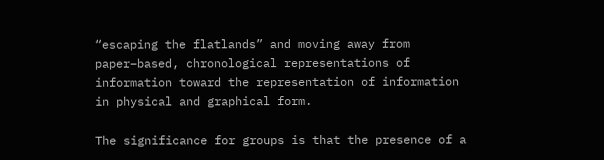“escaping the flatlands” and moving away from paper–based, chronological representations of information toward the representation of information in physical and graphical form.

The significance for groups is that the presence of a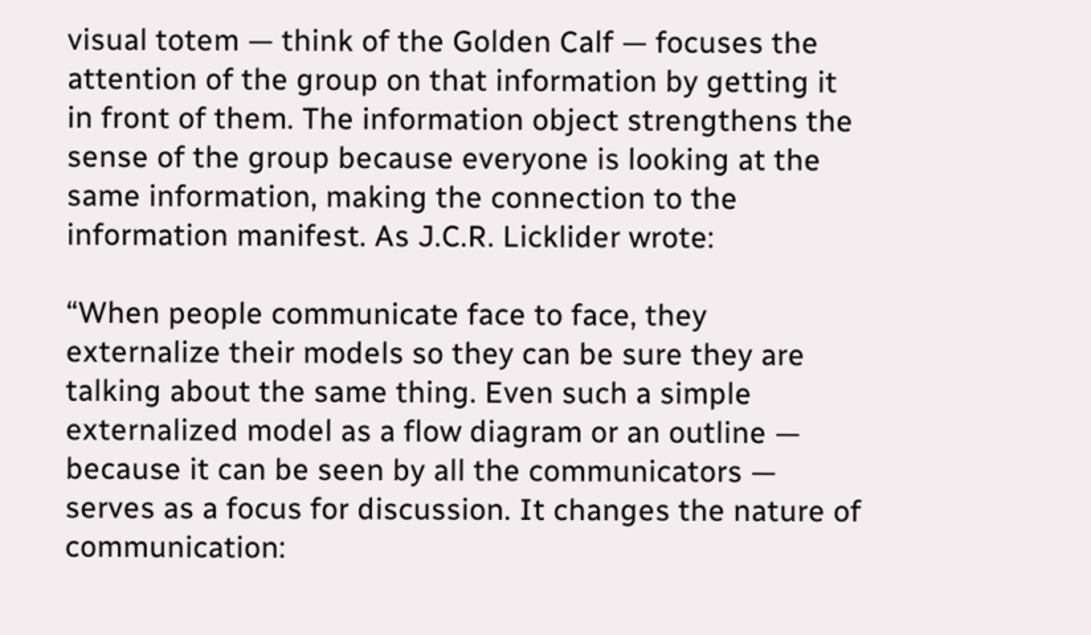visual totem — think of the Golden Calf — focuses the attention of the group on that information by getting it in front of them. The information object strengthens the sense of the group because everyone is looking at the same information, making the connection to the information manifest. As J.C.R. Licklider wrote:

“When people communicate face to face, they externalize their models so they can be sure they are talking about the same thing. Even such a simple externalized model as a flow diagram or an outline — because it can be seen by all the communicators — serves as a focus for discussion. It changes the nature of communication: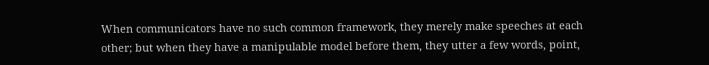When communicators have no such common framework, they merely make speeches at each other; but when they have a manipulable model before them, they utter a few words, point,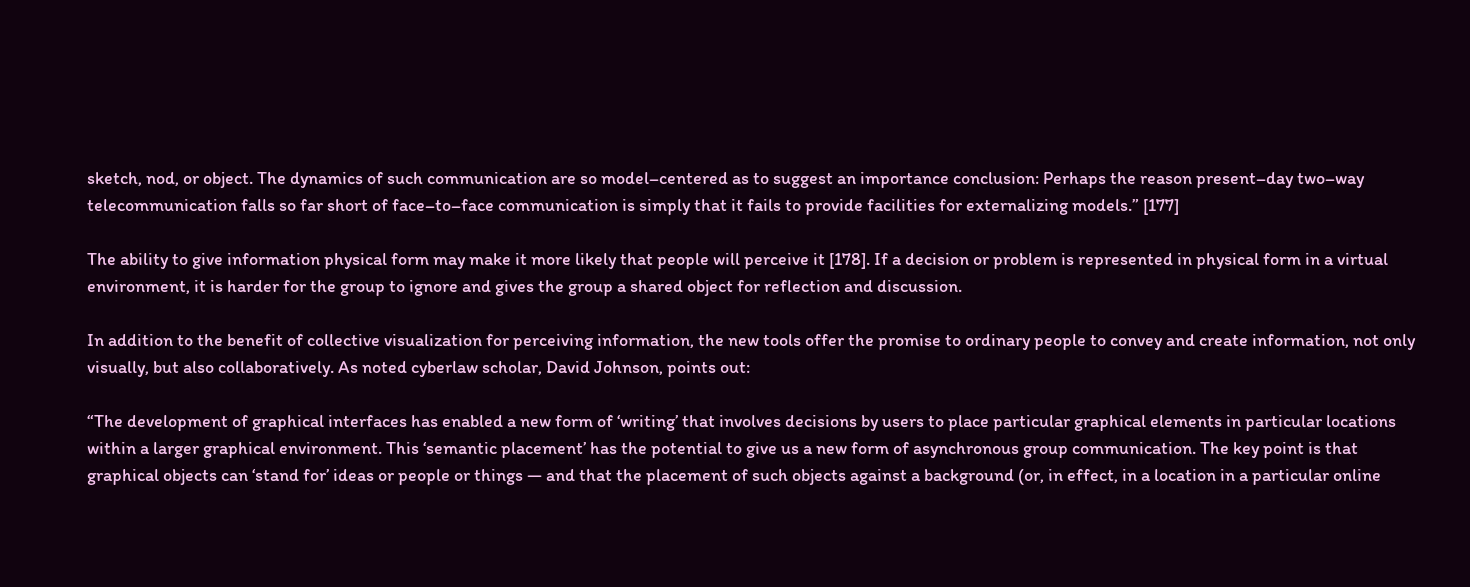sketch, nod, or object. The dynamics of such communication are so model–centered as to suggest an importance conclusion: Perhaps the reason present–day two–way telecommunication falls so far short of face–to–face communication is simply that it fails to provide facilities for externalizing models.” [177]

The ability to give information physical form may make it more likely that people will perceive it [178]. If a decision or problem is represented in physical form in a virtual environment, it is harder for the group to ignore and gives the group a shared object for reflection and discussion.

In addition to the benefit of collective visualization for perceiving information, the new tools offer the promise to ordinary people to convey and create information, not only visually, but also collaboratively. As noted cyberlaw scholar, David Johnson, points out:

“The development of graphical interfaces has enabled a new form of ‘writing’ that involves decisions by users to place particular graphical elements in particular locations within a larger graphical environment. This ‘semantic placement’ has the potential to give us a new form of asynchronous group communication. The key point is that graphical objects can ‘stand for’ ideas or people or things — and that the placement of such objects against a background (or, in effect, in a location in a particular online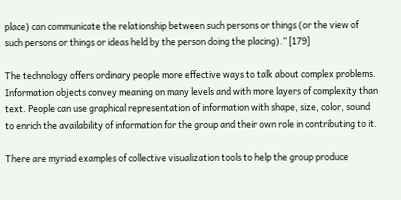place) can communicate the relationship between such persons or things (or the view of such persons or things or ideas held by the person doing the placing).” [179]

The technology offers ordinary people more effective ways to talk about complex problems. Information objects convey meaning on many levels and with more layers of complexity than text. People can use graphical representation of information with shape, size, color, sound to enrich the availability of information for the group and their own role in contributing to it.

There are myriad examples of collective visualization tools to help the group produce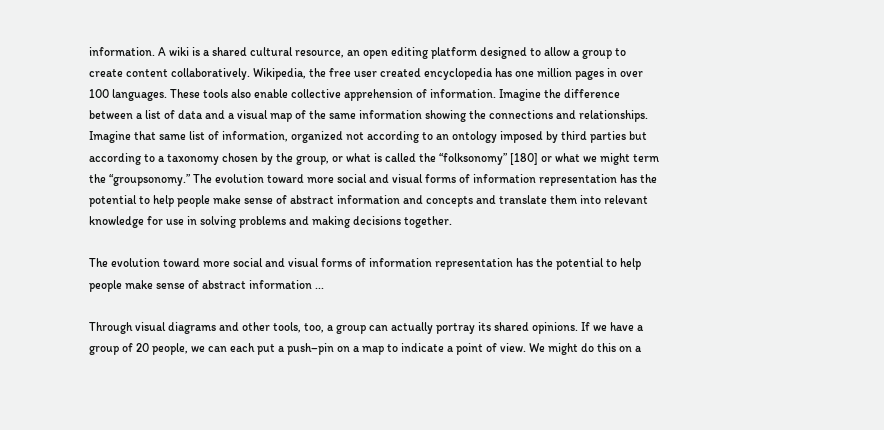information. A wiki is a shared cultural resource, an open editing platform designed to allow a group to create content collaboratively. Wikipedia, the free user created encyclopedia has one million pages in over 100 languages. These tools also enable collective apprehension of information. Imagine the difference between a list of data and a visual map of the same information showing the connections and relationships. Imagine that same list of information, organized not according to an ontology imposed by third parties but according to a taxonomy chosen by the group, or what is called the “folksonomy” [180] or what we might term the “groupsonomy.” The evolution toward more social and visual forms of information representation has the potential to help people make sense of abstract information and concepts and translate them into relevant knowledge for use in solving problems and making decisions together.

The evolution toward more social and visual forms of information representation has the potential to help people make sense of abstract information ...

Through visual diagrams and other tools, too, a group can actually portray its shared opinions. If we have a group of 20 people, we can each put a push–pin on a map to indicate a point of view. We might do this on a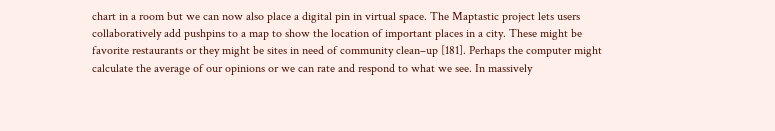chart in a room but we can now also place a digital pin in virtual space. The Maptastic project lets users collaboratively add pushpins to a map to show the location of important places in a city. These might be favorite restaurants or they might be sites in need of community clean–up [181]. Perhaps the computer might calculate the average of our opinions or we can rate and respond to what we see. In massively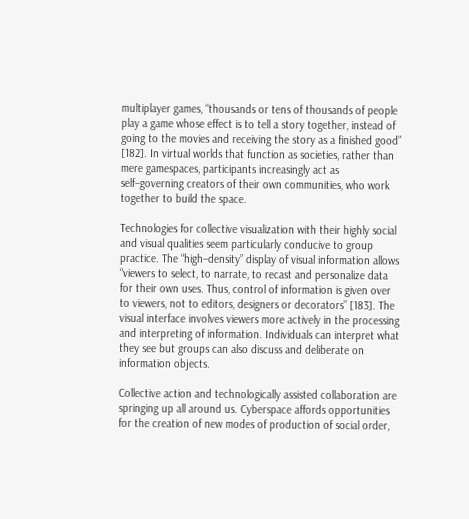multiplayer games, “thousands or tens of thousands of people play a game whose effect is to tell a story together, instead of going to the movies and receiving the story as a finished good” [182]. In virtual worlds that function as societies, rather than mere gamespaces, participants increasingly act as self–governing creators of their own communities, who work together to build the space.

Technologies for collective visualization with their highly social and visual qualities seem particularly conducive to group practice. The “high–density” display of visual information allows “viewers to select, to narrate, to recast and personalize data for their own uses. Thus, control of information is given over to viewers, not to editors, designers or decorators” [183]. The visual interface involves viewers more actively in the processing and interpreting of information. Individuals can interpret what they see but groups can also discuss and deliberate on information objects.

Collective action and technologically assisted collaboration are springing up all around us. Cyberspace affords opportunities for the creation of new modes of production of social order,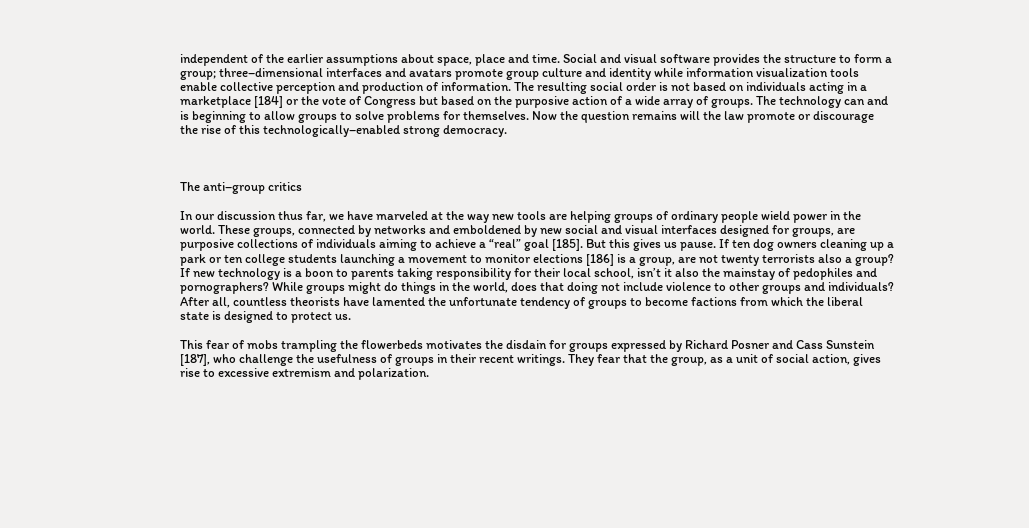independent of the earlier assumptions about space, place and time. Social and visual software provides the structure to form a group; three–dimensional interfaces and avatars promote group culture and identity while information visualization tools enable collective perception and production of information. The resulting social order is not based on individuals acting in a marketplace [184] or the vote of Congress but based on the purposive action of a wide array of groups. The technology can and is beginning to allow groups to solve problems for themselves. Now the question remains will the law promote or discourage the rise of this technologically–enabled strong democracy.



The anti–group critics

In our discussion thus far, we have marveled at the way new tools are helping groups of ordinary people wield power in the world. These groups, connected by networks and emboldened by new social and visual interfaces designed for groups, are purposive collections of individuals aiming to achieve a “real” goal [185]. But this gives us pause. If ten dog owners cleaning up a park or ten college students launching a movement to monitor elections [186] is a group, are not twenty terrorists also a group? If new technology is a boon to parents taking responsibility for their local school, isn’t it also the mainstay of pedophiles and pornographers? While groups might do things in the world, does that doing not include violence to other groups and individuals? After all, countless theorists have lamented the unfortunate tendency of groups to become factions from which the liberal state is designed to protect us.

This fear of mobs trampling the flowerbeds motivates the disdain for groups expressed by Richard Posner and Cass Sunstein [187], who challenge the usefulness of groups in their recent writings. They fear that the group, as a unit of social action, gives rise to excessive extremism and polarization.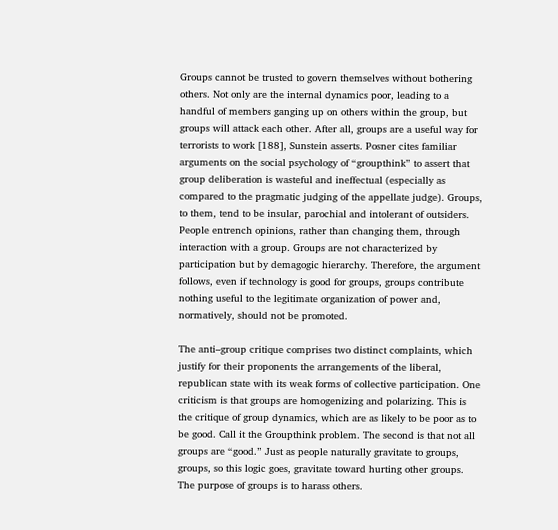Groups cannot be trusted to govern themselves without bothering others. Not only are the internal dynamics poor, leading to a handful of members ganging up on others within the group, but groups will attack each other. After all, groups are a useful way for terrorists to work [188], Sunstein asserts. Posner cites familiar arguments on the social psychology of “groupthink” to assert that group deliberation is wasteful and ineffectual (especially as compared to the pragmatic judging of the appellate judge). Groups, to them, tend to be insular, parochial and intolerant of outsiders. People entrench opinions, rather than changing them, through interaction with a group. Groups are not characterized by participation but by demagogic hierarchy. Therefore, the argument follows, even if technology is good for groups, groups contribute nothing useful to the legitimate organization of power and, normatively, should not be promoted.

The anti–group critique comprises two distinct complaints, which justify for their proponents the arrangements of the liberal, republican state with its weak forms of collective participation. One criticism is that groups are homogenizing and polarizing. This is the critique of group dynamics, which are as likely to be poor as to be good. Call it the Groupthink problem. The second is that not all groups are “good.” Just as people naturally gravitate to groups, groups, so this logic goes, gravitate toward hurting other groups. The purpose of groups is to harass others.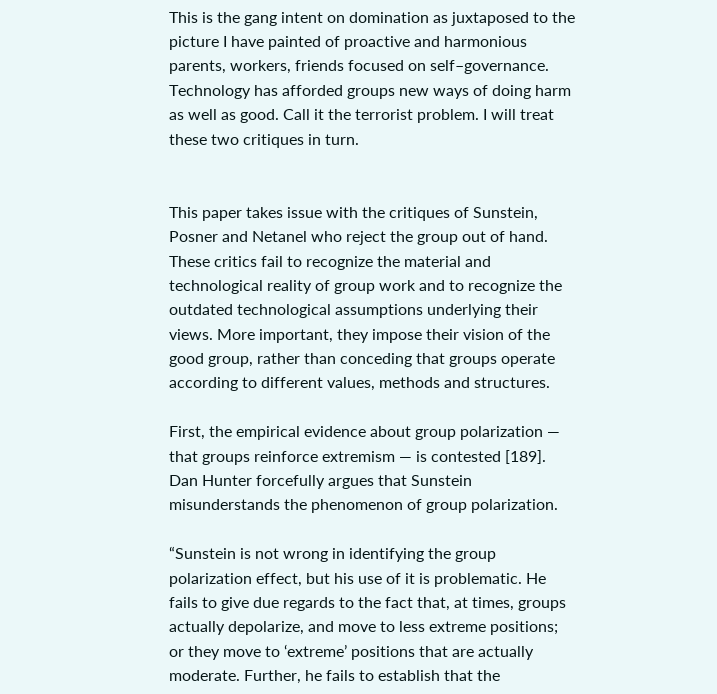This is the gang intent on domination as juxtaposed to the picture I have painted of proactive and harmonious parents, workers, friends focused on self–governance. Technology has afforded groups new ways of doing harm as well as good. Call it the terrorist problem. I will treat these two critiques in turn.


This paper takes issue with the critiques of Sunstein, Posner and Netanel who reject the group out of hand. These critics fail to recognize the material and technological reality of group work and to recognize the outdated technological assumptions underlying their views. More important, they impose their vision of the good group, rather than conceding that groups operate according to different values, methods and structures.

First, the empirical evidence about group polarization — that groups reinforce extremism — is contested [189]. Dan Hunter forcefully argues that Sunstein misunderstands the phenomenon of group polarization.

“Sunstein is not wrong in identifying the group polarization effect, but his use of it is problematic. He fails to give due regards to the fact that, at times, groups actually depolarize, and move to less extreme positions; or they move to ‘extreme’ positions that are actually moderate. Further, he fails to establish that the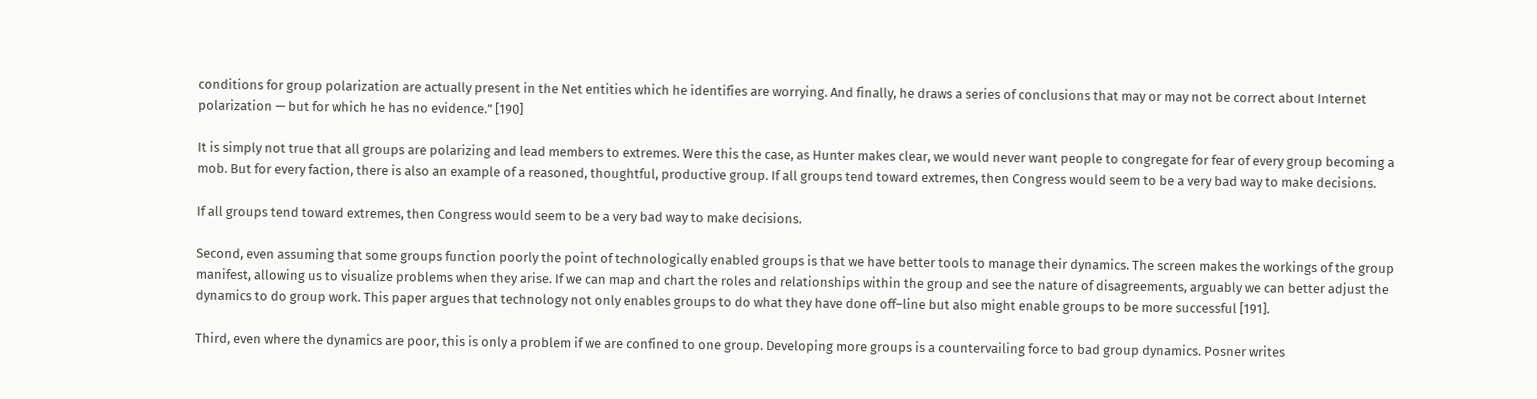conditions for group polarization are actually present in the Net entities which he identifies are worrying. And finally, he draws a series of conclusions that may or may not be correct about Internet polarization — but for which he has no evidence.” [190]

It is simply not true that all groups are polarizing and lead members to extremes. Were this the case, as Hunter makes clear, we would never want people to congregate for fear of every group becoming a mob. But for every faction, there is also an example of a reasoned, thoughtful, productive group. If all groups tend toward extremes, then Congress would seem to be a very bad way to make decisions.

If all groups tend toward extremes, then Congress would seem to be a very bad way to make decisions.

Second, even assuming that some groups function poorly the point of technologically enabled groups is that we have better tools to manage their dynamics. The screen makes the workings of the group manifest, allowing us to visualize problems when they arise. If we can map and chart the roles and relationships within the group and see the nature of disagreements, arguably we can better adjust the dynamics to do group work. This paper argues that technology not only enables groups to do what they have done off–line but also might enable groups to be more successful [191].

Third, even where the dynamics are poor, this is only a problem if we are confined to one group. Developing more groups is a countervailing force to bad group dynamics. Posner writes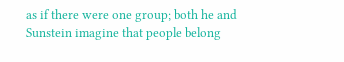as if there were one group; both he and Sunstein imagine that people belong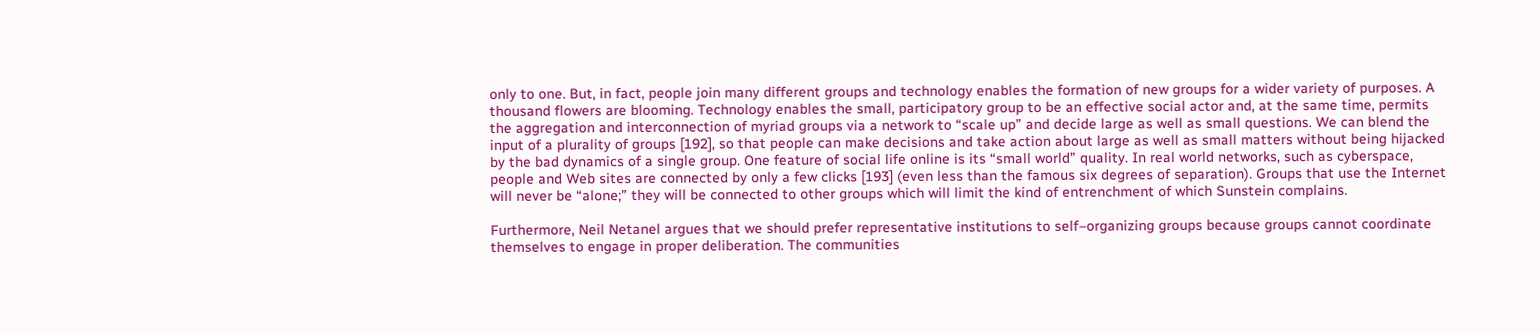only to one. But, in fact, people join many different groups and technology enables the formation of new groups for a wider variety of purposes. A thousand flowers are blooming. Technology enables the small, participatory group to be an effective social actor and, at the same time, permits the aggregation and interconnection of myriad groups via a network to “scale up” and decide large as well as small questions. We can blend the input of a plurality of groups [192], so that people can make decisions and take action about large as well as small matters without being hijacked by the bad dynamics of a single group. One feature of social life online is its “small world” quality. In real world networks, such as cyberspace, people and Web sites are connected by only a few clicks [193] (even less than the famous six degrees of separation). Groups that use the Internet will never be “alone;” they will be connected to other groups which will limit the kind of entrenchment of which Sunstein complains.

Furthermore, Neil Netanel argues that we should prefer representative institutions to self–organizing groups because groups cannot coordinate themselves to engage in proper deliberation. The communities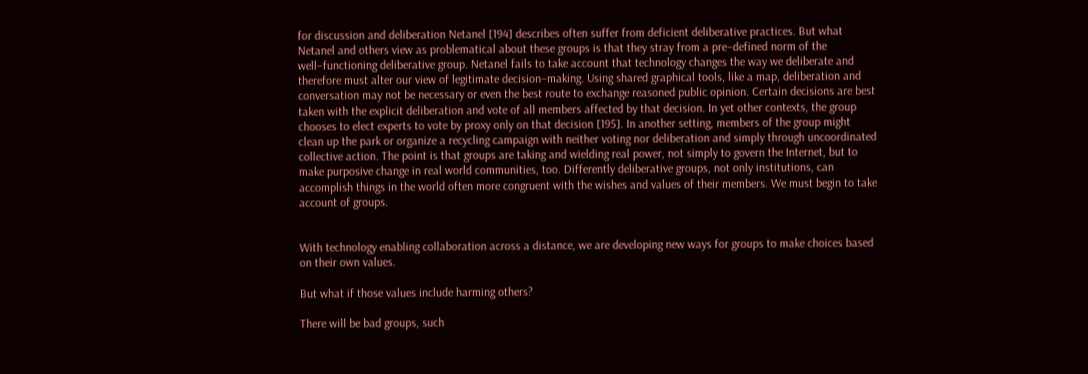for discussion and deliberation Netanel [194] describes often suffer from deficient deliberative practices. But what Netanel and others view as problematical about these groups is that they stray from a pre–defined norm of the well–functioning deliberative group. Netanel fails to take account that technology changes the way we deliberate and therefore must alter our view of legitimate decision–making. Using shared graphical tools, like a map, deliberation and conversation may not be necessary or even the best route to exchange reasoned public opinion. Certain decisions are best taken with the explicit deliberation and vote of all members affected by that decision. In yet other contexts, the group chooses to elect experts to vote by proxy only on that decision [195]. In another setting, members of the group might clean up the park or organize a recycling campaign with neither voting nor deliberation and simply through uncoordinated collective action. The point is that groups are taking and wielding real power, not simply to govern the Internet, but to make purposive change in real world communities, too. Differently deliberative groups, not only institutions, can accomplish things in the world often more congruent with the wishes and values of their members. We must begin to take account of groups.


With technology enabling collaboration across a distance, we are developing new ways for groups to make choices based on their own values.

But what if those values include harming others?

There will be bad groups, such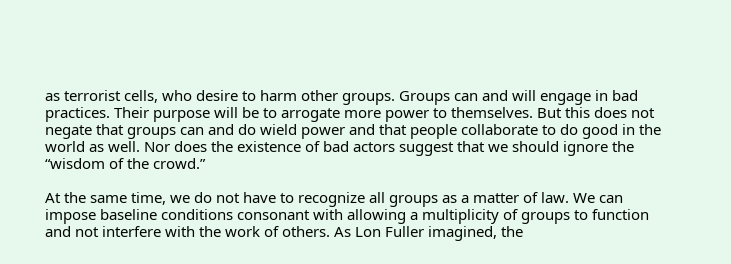as terrorist cells, who desire to harm other groups. Groups can and will engage in bad practices. Their purpose will be to arrogate more power to themselves. But this does not negate that groups can and do wield power and that people collaborate to do good in the world as well. Nor does the existence of bad actors suggest that we should ignore the “wisdom of the crowd.”

At the same time, we do not have to recognize all groups as a matter of law. We can impose baseline conditions consonant with allowing a multiplicity of groups to function and not interfere with the work of others. As Lon Fuller imagined, the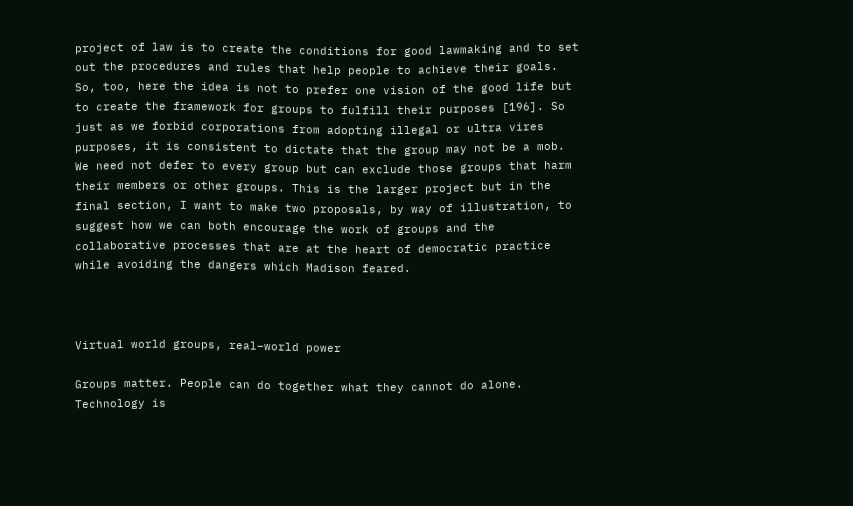project of law is to create the conditions for good lawmaking and to set out the procedures and rules that help people to achieve their goals. So, too, here the idea is not to prefer one vision of the good life but to create the framework for groups to fulfill their purposes [196]. So just as we forbid corporations from adopting illegal or ultra vires purposes, it is consistent to dictate that the group may not be a mob. We need not defer to every group but can exclude those groups that harm their members or other groups. This is the larger project but in the final section, I want to make two proposals, by way of illustration, to suggest how we can both encourage the work of groups and the collaborative processes that are at the heart of democratic practice while avoiding the dangers which Madison feared.



Virtual world groups, real–world power

Groups matter. People can do together what they cannot do alone. Technology is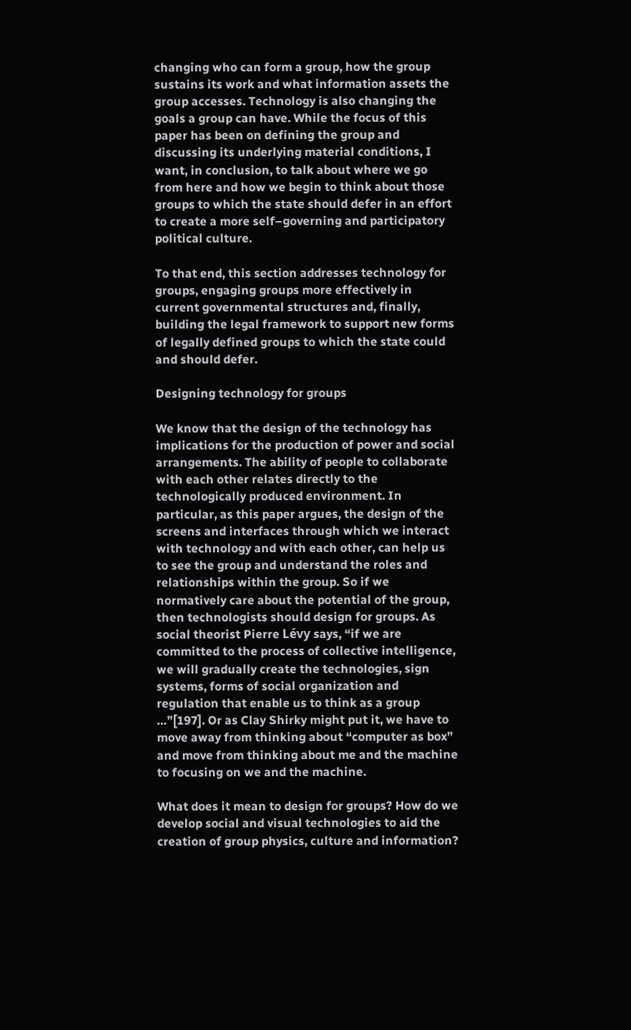changing who can form a group, how the group sustains its work and what information assets the group accesses. Technology is also changing the goals a group can have. While the focus of this paper has been on defining the group and discussing its underlying material conditions, I want, in conclusion, to talk about where we go from here and how we begin to think about those groups to which the state should defer in an effort to create a more self–governing and participatory political culture.

To that end, this section addresses technology for groups, engaging groups more effectively in current governmental structures and, finally, building the legal framework to support new forms of legally defined groups to which the state could and should defer.

Designing technology for groups

We know that the design of the technology has implications for the production of power and social arrangements. The ability of people to collaborate with each other relates directly to the technologically produced environment. In particular, as this paper argues, the design of the screens and interfaces through which we interact with technology and with each other, can help us to see the group and understand the roles and relationships within the group. So if we normatively care about the potential of the group, then technologists should design for groups. As social theorist Pierre Lévy says, “if we are committed to the process of collective intelligence, we will gradually create the technologies, sign systems, forms of social organization and regulation that enable us to think as a group …”[197]. Or as Clay Shirky might put it, we have to move away from thinking about “computer as box” and move from thinking about me and the machine to focusing on we and the machine.

What does it mean to design for groups? How do we develop social and visual technologies to aid the creation of group physics, culture and information?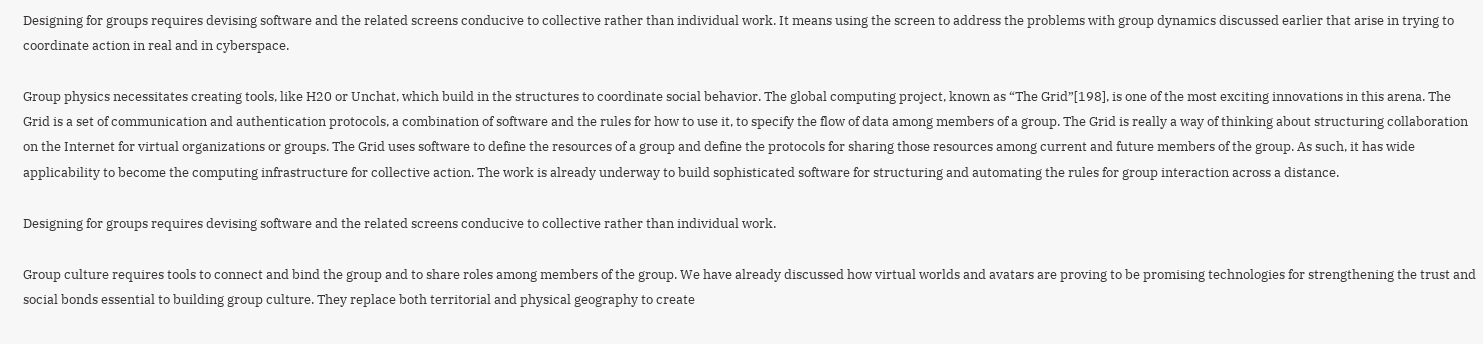Designing for groups requires devising software and the related screens conducive to collective rather than individual work. It means using the screen to address the problems with group dynamics discussed earlier that arise in trying to coordinate action in real and in cyberspace.

Group physics necessitates creating tools, like H20 or Unchat, which build in the structures to coordinate social behavior. The global computing project, known as “The Grid”[198], is one of the most exciting innovations in this arena. The Grid is a set of communication and authentication protocols, a combination of software and the rules for how to use it, to specify the flow of data among members of a group. The Grid is really a way of thinking about structuring collaboration on the Internet for virtual organizations or groups. The Grid uses software to define the resources of a group and define the protocols for sharing those resources among current and future members of the group. As such, it has wide applicability to become the computing infrastructure for collective action. The work is already underway to build sophisticated software for structuring and automating the rules for group interaction across a distance.

Designing for groups requires devising software and the related screens conducive to collective rather than individual work.

Group culture requires tools to connect and bind the group and to share roles among members of the group. We have already discussed how virtual worlds and avatars are proving to be promising technologies for strengthening the trust and social bonds essential to building group culture. They replace both territorial and physical geography to create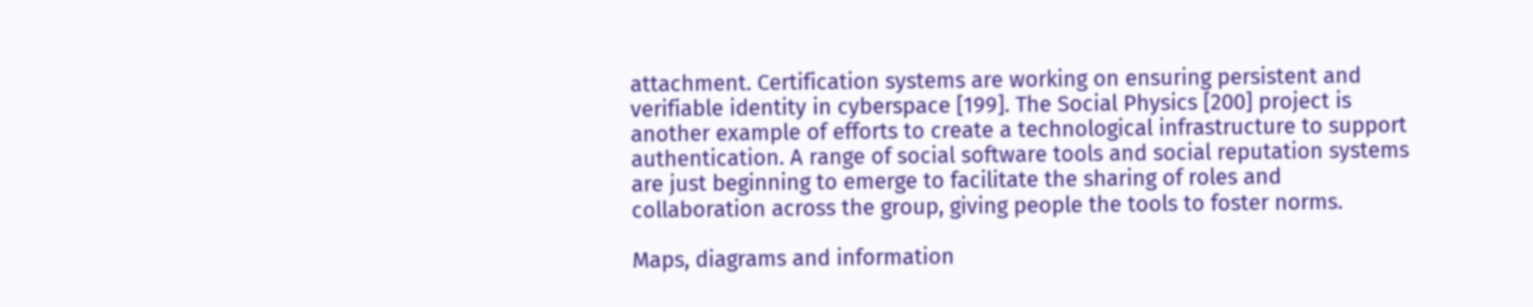attachment. Certification systems are working on ensuring persistent and verifiable identity in cyberspace [199]. The Social Physics [200] project is another example of efforts to create a technological infrastructure to support authentication. A range of social software tools and social reputation systems are just beginning to emerge to facilitate the sharing of roles and collaboration across the group, giving people the tools to foster norms.

Maps, diagrams and information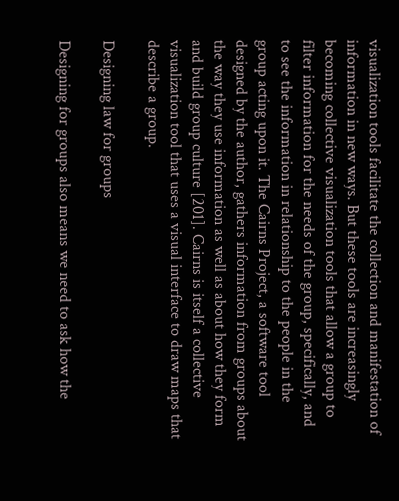visualization tools facilitate the collection and manifestation of information in new ways. But these tools are increasingly becoming collective visualization tools that allow a group to filter information for the needs of the group, specifically, and to see the information in relationship to the people in the group acting upon it. The Cairns Project, a software tool designed by the author, gathers information from groups about the way they use information as well as about how they form and build group culture [201]. Cairns is itself a collective visualization tool that uses a visual interface to draw maps that describe a group.

Designing law for groups

Designing for groups also means we need to ask how the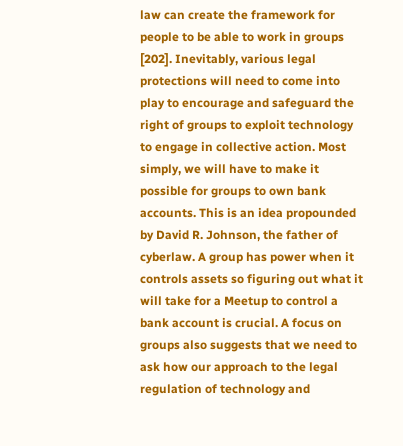law can create the framework for people to be able to work in groups [202]. Inevitably, various legal protections will need to come into play to encourage and safeguard the right of groups to exploit technology to engage in collective action. Most simply, we will have to make it possible for groups to own bank accounts. This is an idea propounded by David R. Johnson, the father of cyberlaw. A group has power when it controls assets so figuring out what it will take for a Meetup to control a bank account is crucial. A focus on groups also suggests that we need to ask how our approach to the legal regulation of technology and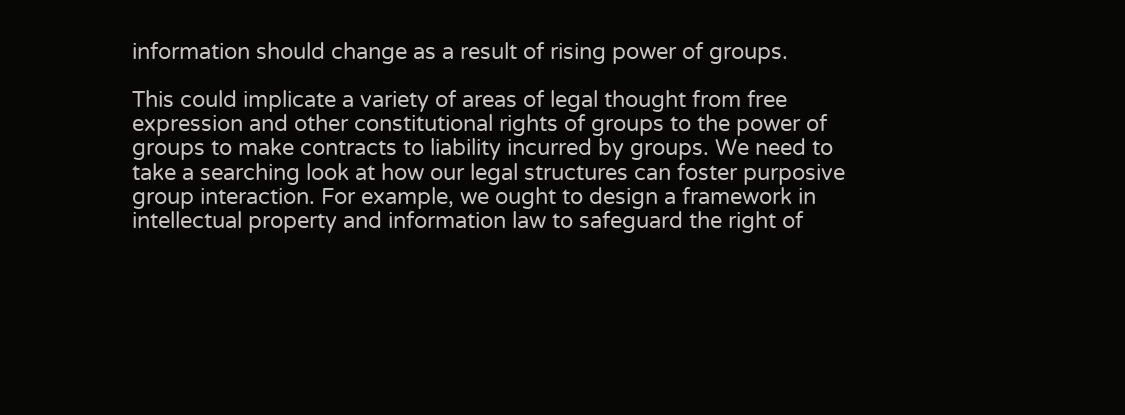information should change as a result of rising power of groups.

This could implicate a variety of areas of legal thought from free expression and other constitutional rights of groups to the power of groups to make contracts to liability incurred by groups. We need to take a searching look at how our legal structures can foster purposive group interaction. For example, we ought to design a framework in intellectual property and information law to safeguard the right of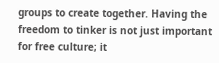groups to create together. Having the freedom to tinker is not just important for free culture; it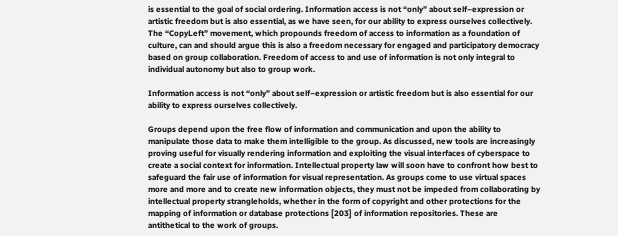is essential to the goal of social ordering. Information access is not “only” about self–expression or artistic freedom but is also essential, as we have seen, for our ability to express ourselves collectively. The “CopyLeft” movement, which propounds freedom of access to information as a foundation of culture, can and should argue this is also a freedom necessary for engaged and participatory democracy based on group collaboration. Freedom of access to and use of information is not only integral to individual autonomy but also to group work.

Information access is not “only” about self–expression or artistic freedom but is also essential for our ability to express ourselves collectively.

Groups depend upon the free flow of information and communication and upon the ability to manipulate those data to make them intelligible to the group. As discussed, new tools are increasingly proving useful for visually rendering information and exploiting the visual interfaces of cyberspace to create a social context for information. Intellectual property law will soon have to confront how best to safeguard the fair use of information for visual representation. As groups come to use virtual spaces more and more and to create new information objects, they must not be impeded from collaborating by intellectual property strangleholds, whether in the form of copyright and other protections for the mapping of information or database protections [203] of information repositories. These are antithetical to the work of groups.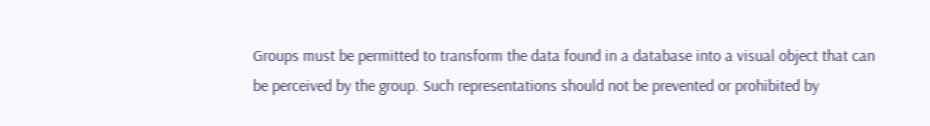Groups must be permitted to transform the data found in a database into a visual object that can be perceived by the group. Such representations should not be prevented or prohibited by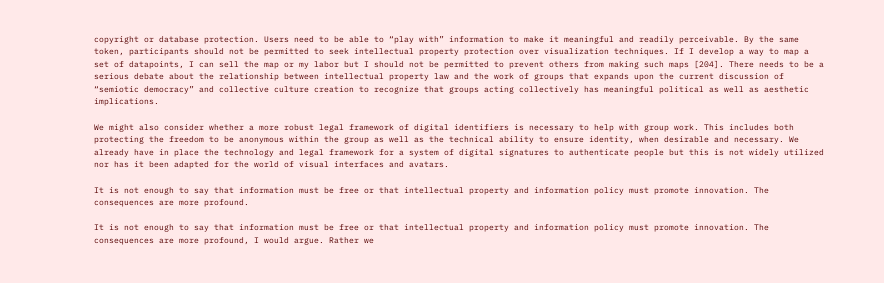copyright or database protection. Users need to be able to “play with” information to make it meaningful and readily perceivable. By the same token, participants should not be permitted to seek intellectual property protection over visualization techniques. If I develop a way to map a set of datapoints, I can sell the map or my labor but I should not be permitted to prevent others from making such maps [204]. There needs to be a serious debate about the relationship between intellectual property law and the work of groups that expands upon the current discussion of “semiotic democracy” and collective culture creation to recognize that groups acting collectively has meaningful political as well as aesthetic implications.

We might also consider whether a more robust legal framework of digital identifiers is necessary to help with group work. This includes both protecting the freedom to be anonymous within the group as well as the technical ability to ensure identity, when desirable and necessary. We already have in place the technology and legal framework for a system of digital signatures to authenticate people but this is not widely utilized nor has it been adapted for the world of visual interfaces and avatars.

It is not enough to say that information must be free or that intellectual property and information policy must promote innovation. The consequences are more profound.

It is not enough to say that information must be free or that intellectual property and information policy must promote innovation. The consequences are more profound, I would argue. Rather we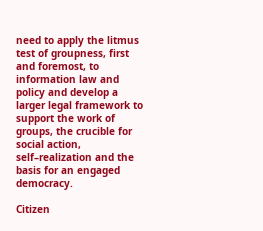need to apply the litmus test of groupness, first and foremost, to information law and policy and develop a larger legal framework to support the work of groups, the crucible for social action, self–realization and the basis for an engaged democracy.

Citizen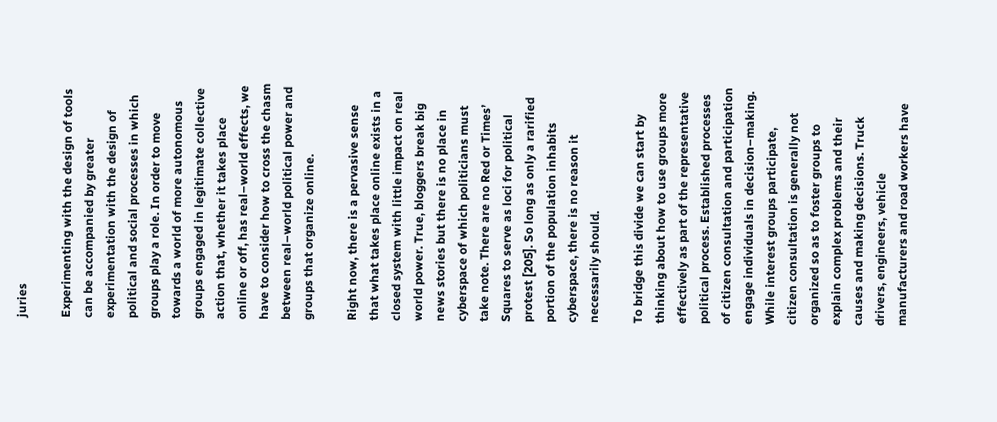juries

Experimenting with the design of tools can be accompanied by greater experimentation with the design of political and social processes in which groups play a role. In order to move towards a world of more autonomous groups engaged in legitimate collective action that, whether it takes place online or off, has real–world effects, we have to consider how to cross the chasm between real–world political power and groups that organize online.

Right now, there is a pervasive sense that what takes place online exists in a closed system with little impact on real world power. True, bloggers break big news stories but there is no place in cyberspace of which politicians must take note. There are no Red or Times’ Squares to serve as loci for political protest [205]. So long as only a rarified portion of the population inhabits cyberspace, there is no reason it necessarily should.

To bridge this divide we can start by thinking about how to use groups more effectively as part of the representative political process. Established processes of citizen consultation and participation engage individuals in decision–making. While interest groups participate, citizen consultation is generally not organized so as to foster groups to explain complex problems and their causes and making decisions. Truck drivers, engineers, vehicle manufacturers and road workers have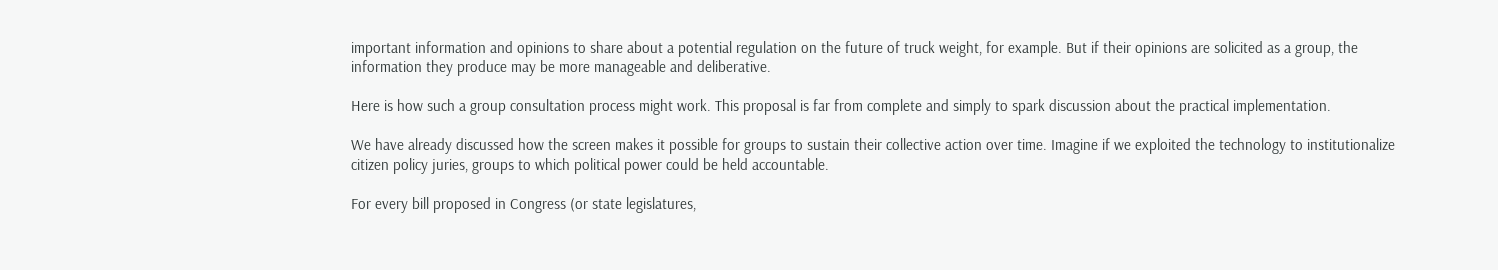important information and opinions to share about a potential regulation on the future of truck weight, for example. But if their opinions are solicited as a group, the information they produce may be more manageable and deliberative.

Here is how such a group consultation process might work. This proposal is far from complete and simply to spark discussion about the practical implementation.

We have already discussed how the screen makes it possible for groups to sustain their collective action over time. Imagine if we exploited the technology to institutionalize citizen policy juries, groups to which political power could be held accountable.

For every bill proposed in Congress (or state legislatures,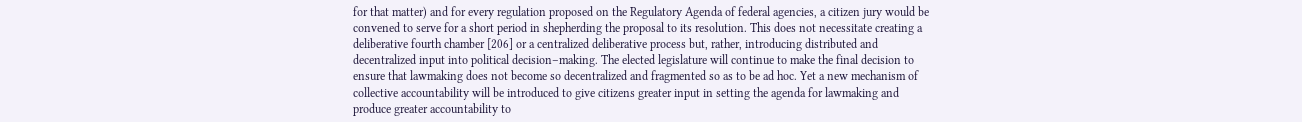for that matter) and for every regulation proposed on the Regulatory Agenda of federal agencies, a citizen jury would be convened to serve for a short period in shepherding the proposal to its resolution. This does not necessitate creating a deliberative fourth chamber [206] or a centralized deliberative process but, rather, introducing distributed and decentralized input into political decision–making. The elected legislature will continue to make the final decision to ensure that lawmaking does not become so decentralized and fragmented so as to be ad hoc. Yet a new mechanism of collective accountability will be introduced to give citizens greater input in setting the agenda for lawmaking and produce greater accountability to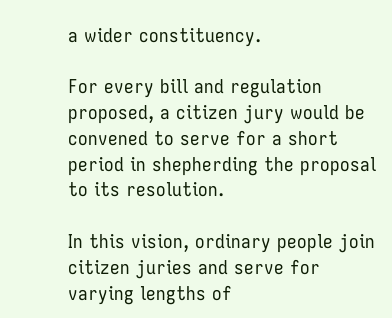a wider constituency.

For every bill and regulation proposed, a citizen jury would be convened to serve for a short period in shepherding the proposal to its resolution.

In this vision, ordinary people join citizen juries and serve for varying lengths of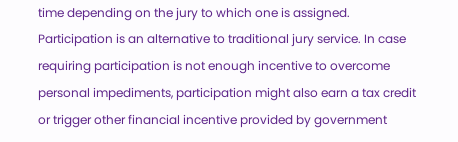time depending on the jury to which one is assigned. Participation is an alternative to traditional jury service. In case requiring participation is not enough incentive to overcome personal impediments, participation might also earn a tax credit or trigger other financial incentive provided by government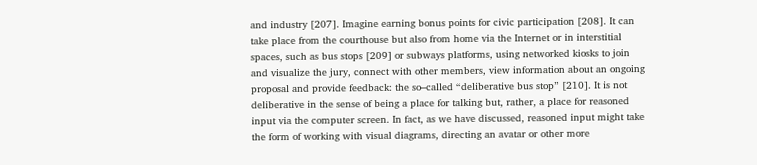and industry [207]. Imagine earning bonus points for civic participation [208]. It can take place from the courthouse but also from home via the Internet or in interstitial spaces, such as bus stops [209] or subways platforms, using networked kiosks to join and visualize the jury, connect with other members, view information about an ongoing proposal and provide feedback: the so–called “deliberative bus stop” [210]. It is not deliberative in the sense of being a place for talking but, rather, a place for reasoned input via the computer screen. In fact, as we have discussed, reasoned input might take the form of working with visual diagrams, directing an avatar or other more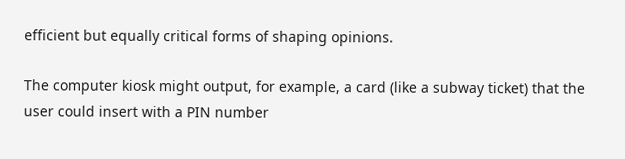efficient but equally critical forms of shaping opinions.

The computer kiosk might output, for example, a card (like a subway ticket) that the user could insert with a PIN number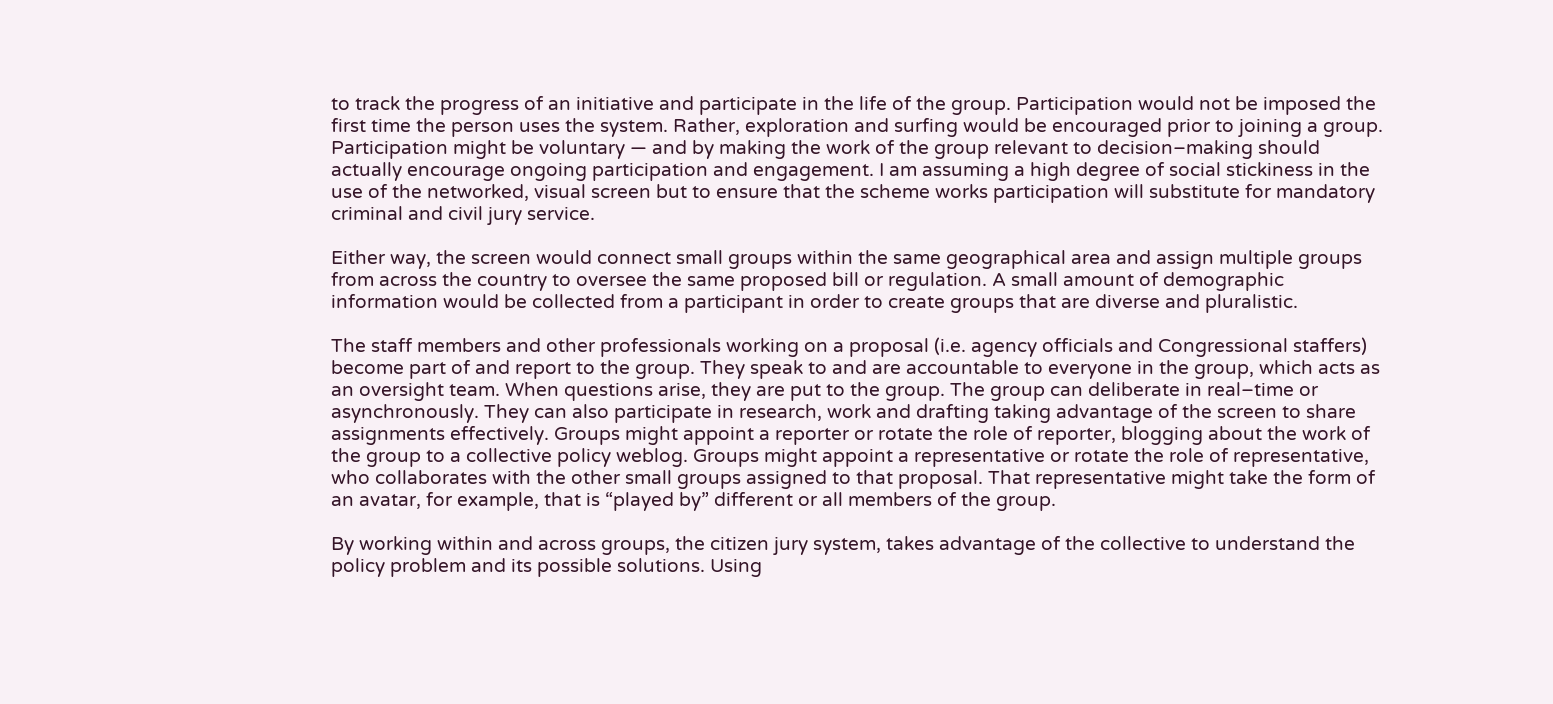to track the progress of an initiative and participate in the life of the group. Participation would not be imposed the first time the person uses the system. Rather, exploration and surfing would be encouraged prior to joining a group. Participation might be voluntary — and by making the work of the group relevant to decision–making should actually encourage ongoing participation and engagement. I am assuming a high degree of social stickiness in the use of the networked, visual screen but to ensure that the scheme works participation will substitute for mandatory criminal and civil jury service.

Either way, the screen would connect small groups within the same geographical area and assign multiple groups from across the country to oversee the same proposed bill or regulation. A small amount of demographic information would be collected from a participant in order to create groups that are diverse and pluralistic.

The staff members and other professionals working on a proposal (i.e. agency officials and Congressional staffers) become part of and report to the group. They speak to and are accountable to everyone in the group, which acts as an oversight team. When questions arise, they are put to the group. The group can deliberate in real–time or asynchronously. They can also participate in research, work and drafting taking advantage of the screen to share assignments effectively. Groups might appoint a reporter or rotate the role of reporter, blogging about the work of the group to a collective policy weblog. Groups might appoint a representative or rotate the role of representative, who collaborates with the other small groups assigned to that proposal. That representative might take the form of an avatar, for example, that is “played by” different or all members of the group.

By working within and across groups, the citizen jury system, takes advantage of the collective to understand the policy problem and its possible solutions. Using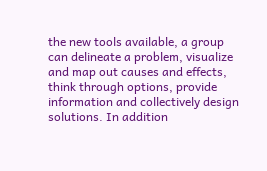the new tools available, a group can delineate a problem, visualize and map out causes and effects, think through options, provide information and collectively design solutions. In addition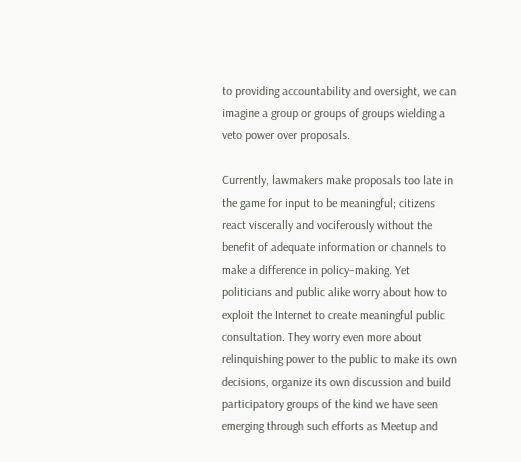to providing accountability and oversight, we can imagine a group or groups of groups wielding a veto power over proposals.

Currently, lawmakers make proposals too late in the game for input to be meaningful; citizens react viscerally and vociferously without the benefit of adequate information or channels to make a difference in policy–making. Yet politicians and public alike worry about how to exploit the Internet to create meaningful public consultation. They worry even more about relinquishing power to the public to make its own decisions, organize its own discussion and build participatory groups of the kind we have seen emerging through such efforts as Meetup and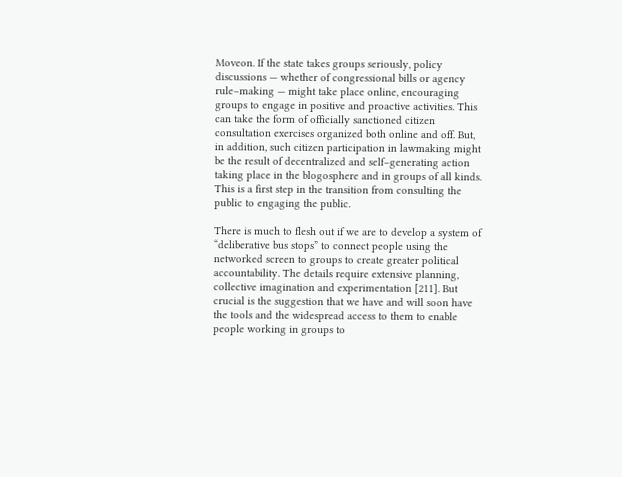Moveon. If the state takes groups seriously, policy discussions — whether of congressional bills or agency rule–making — might take place online, encouraging groups to engage in positive and proactive activities. This can take the form of officially sanctioned citizen consultation exercises organized both online and off. But, in addition, such citizen participation in lawmaking might be the result of decentralized and self–generating action taking place in the blogosphere and in groups of all kinds. This is a first step in the transition from consulting the public to engaging the public.

There is much to flesh out if we are to develop a system of “deliberative bus stops” to connect people using the networked screen to groups to create greater political accountability. The details require extensive planning, collective imagination and experimentation [211]. But crucial is the suggestion that we have and will soon have the tools and the widespread access to them to enable people working in groups to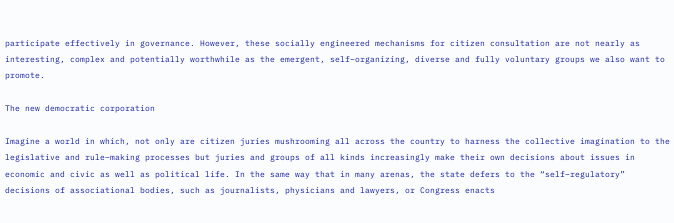participate effectively in governance. However, these socially engineered mechanisms for citizen consultation are not nearly as interesting, complex and potentially worthwhile as the emergent, self–organizing, diverse and fully voluntary groups we also want to promote.

The new democratic corporation

Imagine a world in which, not only are citizen juries mushrooming all across the country to harness the collective imagination to the legislative and rule–making processes but juries and groups of all kinds increasingly make their own decisions about issues in economic and civic as well as political life. In the same way that in many arenas, the state defers to the “self–regulatory” decisions of associational bodies, such as journalists, physicians and lawyers, or Congress enacts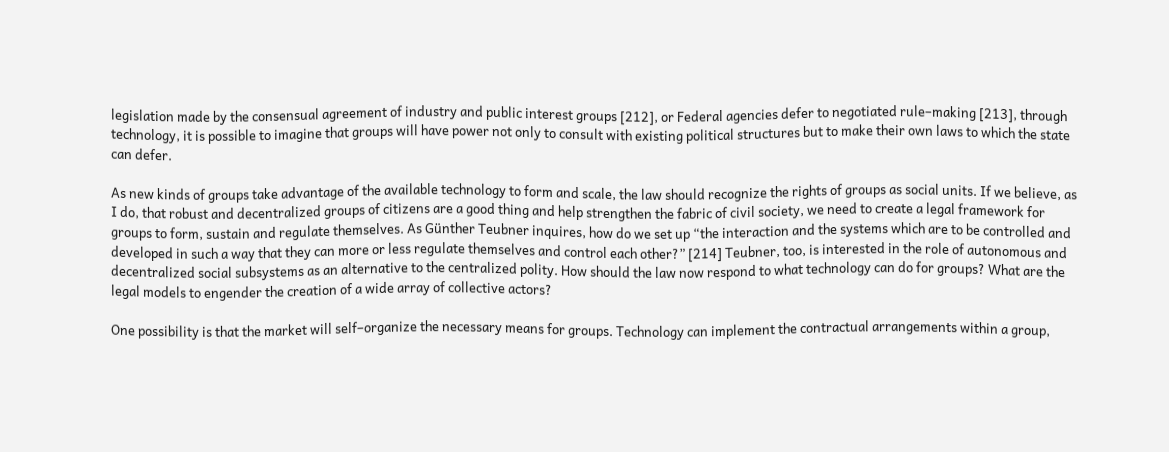legislation made by the consensual agreement of industry and public interest groups [212], or Federal agencies defer to negotiated rule–making [213], through technology, it is possible to imagine that groups will have power not only to consult with existing political structures but to make their own laws to which the state can defer.

As new kinds of groups take advantage of the available technology to form and scale, the law should recognize the rights of groups as social units. If we believe, as I do, that robust and decentralized groups of citizens are a good thing and help strengthen the fabric of civil society, we need to create a legal framework for groups to form, sustain and regulate themselves. As Günther Teubner inquires, how do we set up “the interaction and the systems which are to be controlled and developed in such a way that they can more or less regulate themselves and control each other?” [214] Teubner, too, is interested in the role of autonomous and decentralized social subsystems as an alternative to the centralized polity. How should the law now respond to what technology can do for groups? What are the legal models to engender the creation of a wide array of collective actors?

One possibility is that the market will self–organize the necessary means for groups. Technology can implement the contractual arrangements within a group,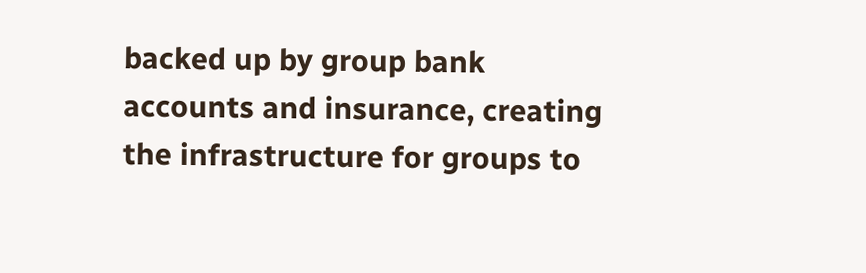backed up by group bank accounts and insurance, creating the infrastructure for groups to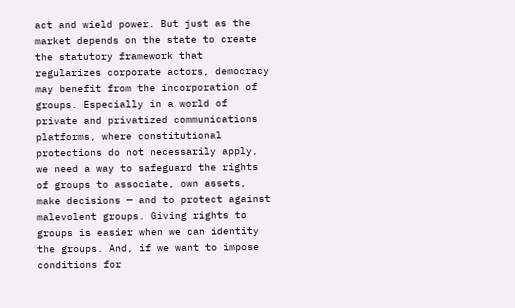act and wield power. But just as the market depends on the state to create the statutory framework that regularizes corporate actors, democracy may benefit from the incorporation of groups. Especially in a world of private and privatized communications platforms, where constitutional protections do not necessarily apply, we need a way to safeguard the rights of groups to associate, own assets, make decisions — and to protect against malevolent groups. Giving rights to groups is easier when we can identity the groups. And, if we want to impose conditions for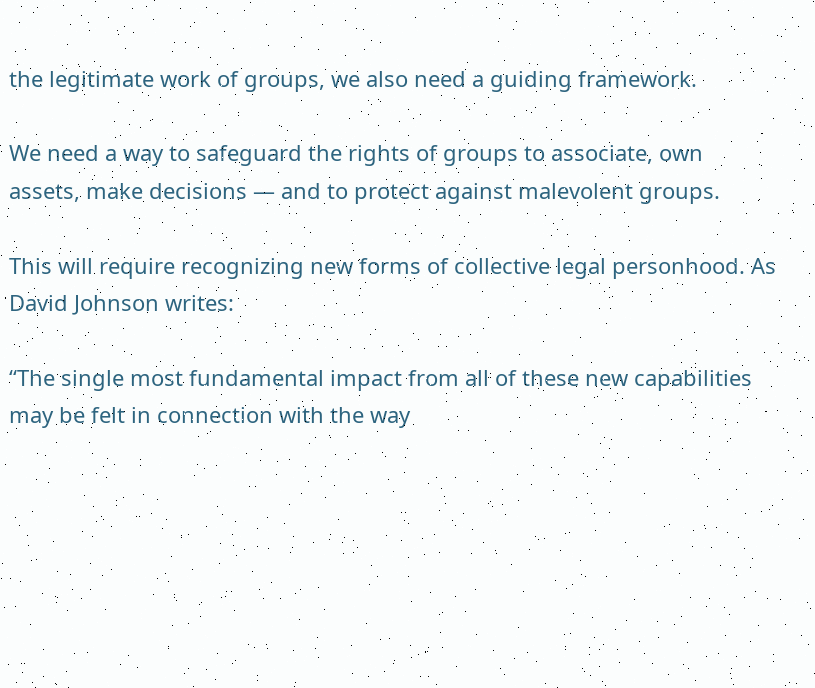the legitimate work of groups, we also need a guiding framework.

We need a way to safeguard the rights of groups to associate, own assets, make decisions — and to protect against malevolent groups.

This will require recognizing new forms of collective legal personhood. As David Johnson writes:

“The single most fundamental impact from all of these new capabilities may be felt in connection with the way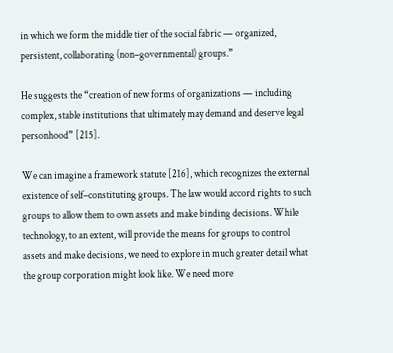in which we form the middle tier of the social fabric — organized, persistent, collaborating (non–governmental) groups.”

He suggests the “creation of new forms of organizations — including complex, stable institutions that ultimately may demand and deserve legal personhood” [215].

We can imagine a framework statute [216], which recognizes the external existence of self–constituting groups. The law would accord rights to such groups to allow them to own assets and make binding decisions. While technology, to an extent, will provide the means for groups to control assets and make decisions, we need to explore in much greater detail what the group corporation might look like. We need more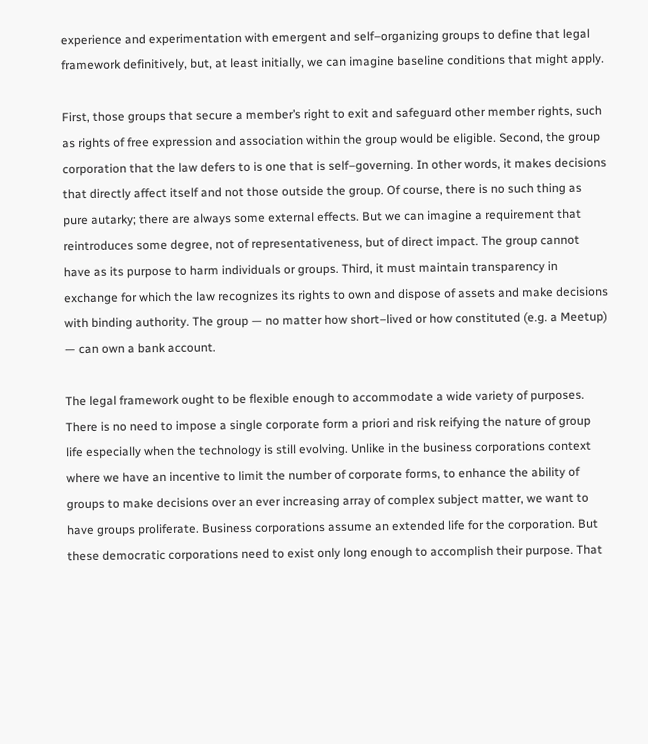experience and experimentation with emergent and self–organizing groups to define that legal framework definitively, but, at least initially, we can imagine baseline conditions that might apply.

First, those groups that secure a member’s right to exit and safeguard other member rights, such as rights of free expression and association within the group would be eligible. Second, the group corporation that the law defers to is one that is self–governing. In other words, it makes decisions that directly affect itself and not those outside the group. Of course, there is no such thing as pure autarky; there are always some external effects. But we can imagine a requirement that reintroduces some degree, not of representativeness, but of direct impact. The group cannot have as its purpose to harm individuals or groups. Third, it must maintain transparency in exchange for which the law recognizes its rights to own and dispose of assets and make decisions with binding authority. The group — no matter how short–lived or how constituted (e.g. a Meetup) — can own a bank account.

The legal framework ought to be flexible enough to accommodate a wide variety of purposes. There is no need to impose a single corporate form a priori and risk reifying the nature of group life especially when the technology is still evolving. Unlike in the business corporations context where we have an incentive to limit the number of corporate forms, to enhance the ability of groups to make decisions over an ever increasing array of complex subject matter, we want to have groups proliferate. Business corporations assume an extended life for the corporation. But these democratic corporations need to exist only long enough to accomplish their purpose. That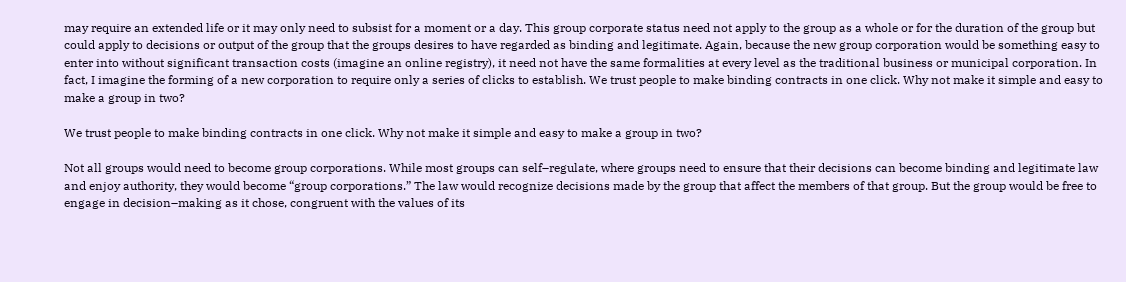may require an extended life or it may only need to subsist for a moment or a day. This group corporate status need not apply to the group as a whole or for the duration of the group but could apply to decisions or output of the group that the groups desires to have regarded as binding and legitimate. Again, because the new group corporation would be something easy to enter into without significant transaction costs (imagine an online registry), it need not have the same formalities at every level as the traditional business or municipal corporation. In fact, I imagine the forming of a new corporation to require only a series of clicks to establish. We trust people to make binding contracts in one click. Why not make it simple and easy to make a group in two?

We trust people to make binding contracts in one click. Why not make it simple and easy to make a group in two?

Not all groups would need to become group corporations. While most groups can self–regulate, where groups need to ensure that their decisions can become binding and legitimate law and enjoy authority, they would become “group corporations.” The law would recognize decisions made by the group that affect the members of that group. But the group would be free to engage in decision–making as it chose, congruent with the values of its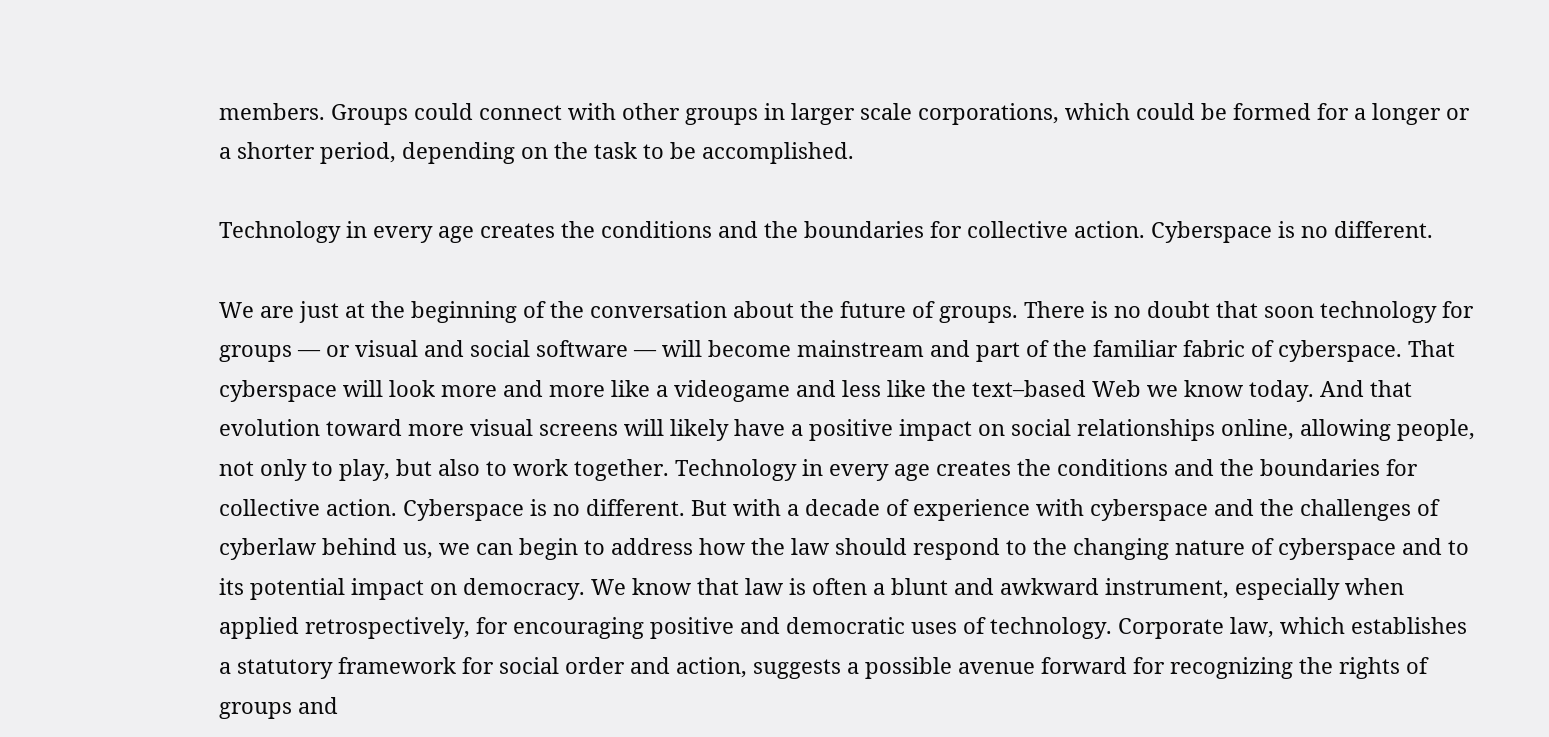members. Groups could connect with other groups in larger scale corporations, which could be formed for a longer or a shorter period, depending on the task to be accomplished.

Technology in every age creates the conditions and the boundaries for collective action. Cyberspace is no different.

We are just at the beginning of the conversation about the future of groups. There is no doubt that soon technology for groups — or visual and social software — will become mainstream and part of the familiar fabric of cyberspace. That cyberspace will look more and more like a videogame and less like the text–based Web we know today. And that evolution toward more visual screens will likely have a positive impact on social relationships online, allowing people, not only to play, but also to work together. Technology in every age creates the conditions and the boundaries for collective action. Cyberspace is no different. But with a decade of experience with cyberspace and the challenges of cyberlaw behind us, we can begin to address how the law should respond to the changing nature of cyberspace and to its potential impact on democracy. We know that law is often a blunt and awkward instrument, especially when applied retrospectively, for encouraging positive and democratic uses of technology. Corporate law, which establishes a statutory framework for social order and action, suggests a possible avenue forward for recognizing the rights of groups and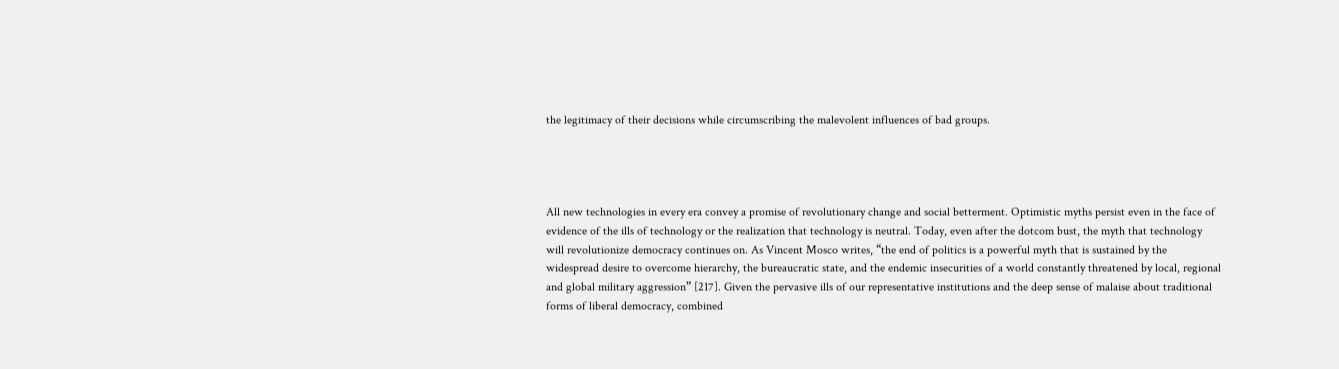the legitimacy of their decisions while circumscribing the malevolent influences of bad groups.




All new technologies in every era convey a promise of revolutionary change and social betterment. Optimistic myths persist even in the face of evidence of the ills of technology or the realization that technology is neutral. Today, even after the dotcom bust, the myth that technology will revolutionize democracy continues on. As Vincent Mosco writes, “the end of politics is a powerful myth that is sustained by the widespread desire to overcome hierarchy, the bureaucratic state, and the endemic insecurities of a world constantly threatened by local, regional and global military aggression” [217]. Given the pervasive ills of our representative institutions and the deep sense of malaise about traditional forms of liberal democracy, combined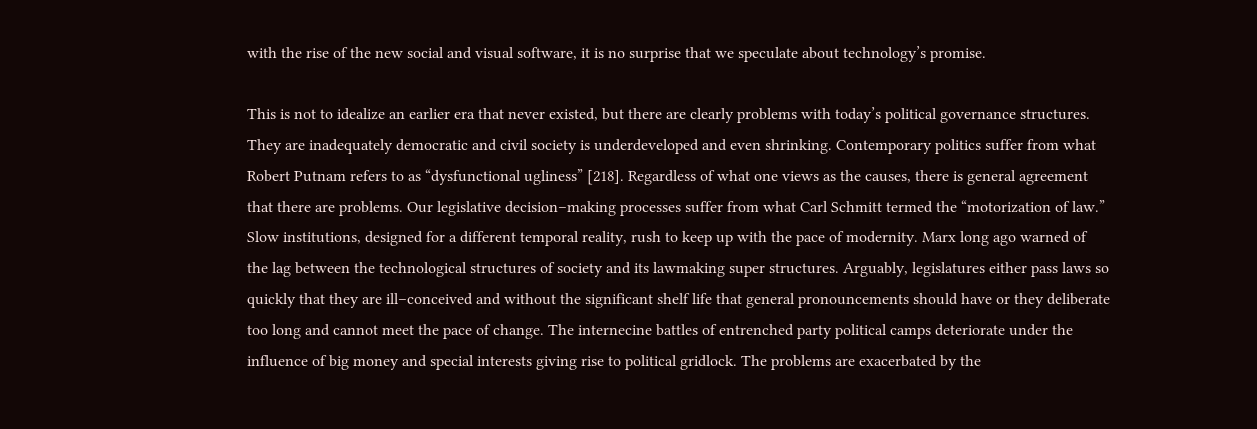with the rise of the new social and visual software, it is no surprise that we speculate about technology’s promise.

This is not to idealize an earlier era that never existed, but there are clearly problems with today’s political governance structures. They are inadequately democratic and civil society is underdeveloped and even shrinking. Contemporary politics suffer from what Robert Putnam refers to as “dysfunctional ugliness” [218]. Regardless of what one views as the causes, there is general agreement that there are problems. Our legislative decision–making processes suffer from what Carl Schmitt termed the “motorization of law.” Slow institutions, designed for a different temporal reality, rush to keep up with the pace of modernity. Marx long ago warned of the lag between the technological structures of society and its lawmaking super structures. Arguably, legislatures either pass laws so quickly that they are ill–conceived and without the significant shelf life that general pronouncements should have or they deliberate too long and cannot meet the pace of change. The internecine battles of entrenched party political camps deteriorate under the influence of big money and special interests giving rise to political gridlock. The problems are exacerbated by the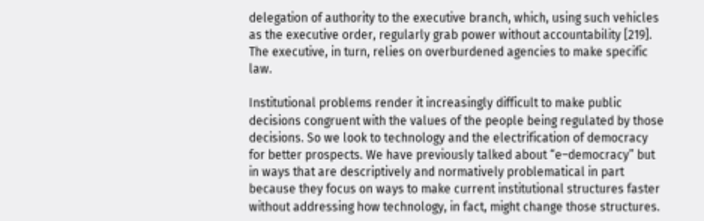delegation of authority to the executive branch, which, using such vehicles as the executive order, regularly grab power without accountability [219]. The executive, in turn, relies on overburdened agencies to make specific law.

Institutional problems render it increasingly difficult to make public decisions congruent with the values of the people being regulated by those decisions. So we look to technology and the electrification of democracy for better prospects. We have previously talked about “e–democracy” but in ways that are descriptively and normatively problematical in part because they focus on ways to make current institutional structures faster without addressing how technology, in fact, might change those structures.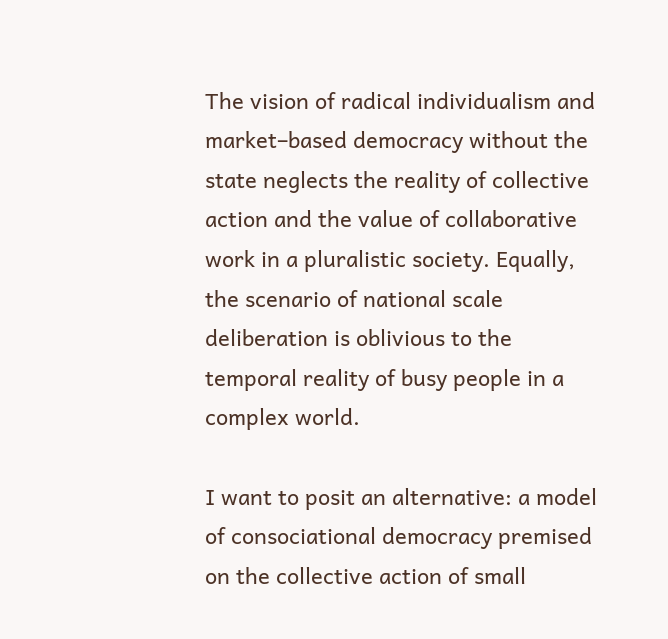The vision of radical individualism and market–based democracy without the state neglects the reality of collective action and the value of collaborative work in a pluralistic society. Equally, the scenario of national scale deliberation is oblivious to the temporal reality of busy people in a complex world.

I want to posit an alternative: a model of consociational democracy premised on the collective action of small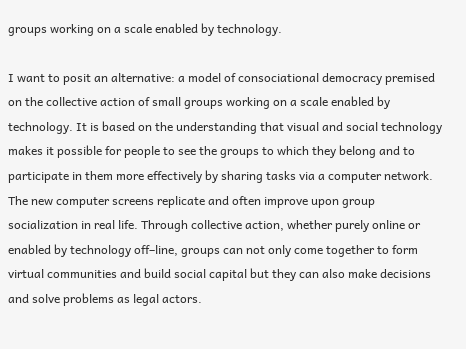groups working on a scale enabled by technology.

I want to posit an alternative: a model of consociational democracy premised on the collective action of small groups working on a scale enabled by technology. It is based on the understanding that visual and social technology makes it possible for people to see the groups to which they belong and to participate in them more effectively by sharing tasks via a computer network. The new computer screens replicate and often improve upon group socialization in real life. Through collective action, whether purely online or enabled by technology off–line, groups can not only come together to form virtual communities and build social capital but they can also make decisions and solve problems as legal actors.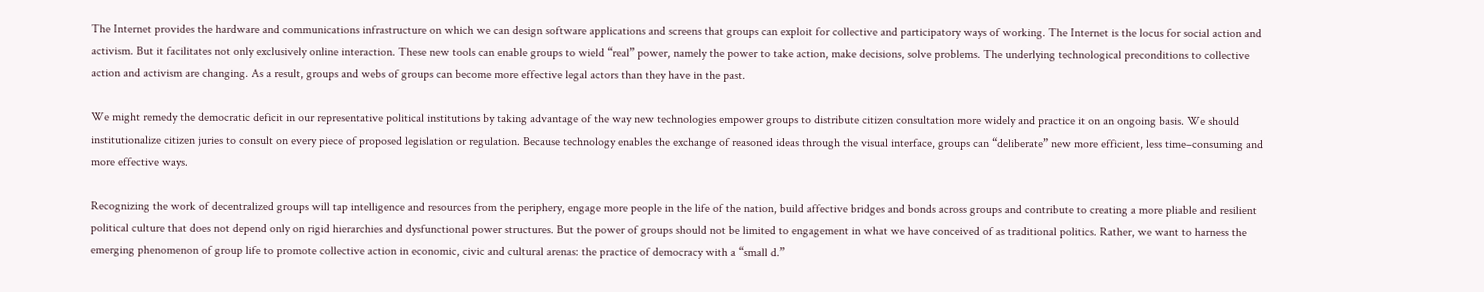The Internet provides the hardware and communications infrastructure on which we can design software applications and screens that groups can exploit for collective and participatory ways of working. The Internet is the locus for social action and activism. But it facilitates not only exclusively online interaction. These new tools can enable groups to wield “real” power, namely the power to take action, make decisions, solve problems. The underlying technological preconditions to collective action and activism are changing. As a result, groups and webs of groups can become more effective legal actors than they have in the past.

We might remedy the democratic deficit in our representative political institutions by taking advantage of the way new technologies empower groups to distribute citizen consultation more widely and practice it on an ongoing basis. We should institutionalize citizen juries to consult on every piece of proposed legislation or regulation. Because technology enables the exchange of reasoned ideas through the visual interface, groups can “deliberate” new more efficient, less time–consuming and more effective ways.

Recognizing the work of decentralized groups will tap intelligence and resources from the periphery, engage more people in the life of the nation, build affective bridges and bonds across groups and contribute to creating a more pliable and resilient political culture that does not depend only on rigid hierarchies and dysfunctional power structures. But the power of groups should not be limited to engagement in what we have conceived of as traditional politics. Rather, we want to harness the emerging phenomenon of group life to promote collective action in economic, civic and cultural arenas: the practice of democracy with a “small d.”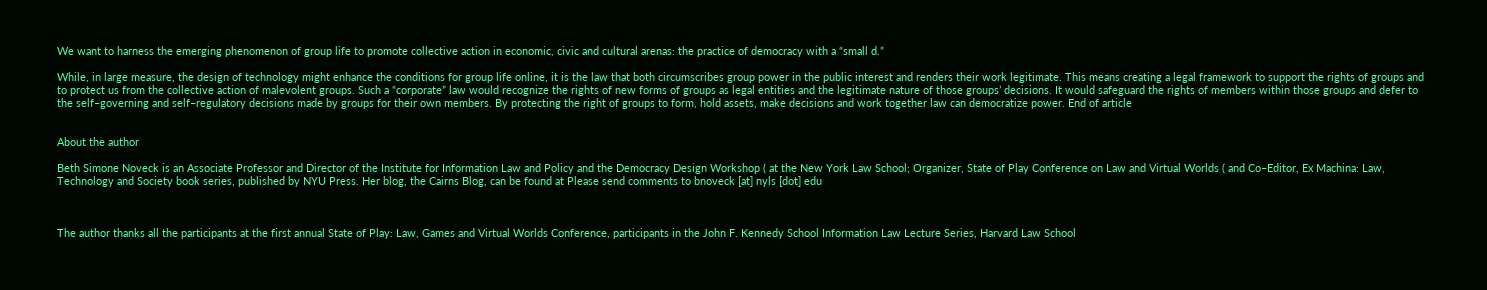We want to harness the emerging phenomenon of group life to promote collective action in economic, civic and cultural arenas: the practice of democracy with a “small d.”

While, in large measure, the design of technology might enhance the conditions for group life online, it is the law that both circumscribes group power in the public interest and renders their work legitimate. This means creating a legal framework to support the rights of groups and to protect us from the collective action of malevolent groups. Such a “corporate” law would recognize the rights of new forms of groups as legal entities and the legitimate nature of those groups’ decisions. It would safeguard the rights of members within those groups and defer to the self–governing and self–regulatory decisions made by groups for their own members. By protecting the right of groups to form, hold assets, make decisions and work together law can democratize power. End of article


About the author

Beth Simone Noveck is an Associate Professor and Director of the Institute for Information Law and Policy and the Democracy Design Workshop ( at the New York Law School; Organizer, State of Play Conference on Law and Virtual Worlds ( and Co–Editor, Ex Machina: Law, Technology and Society book series, published by NYU Press. Her blog, the Cairns Blog, can be found at Please send comments to bnoveck [at] nyls [dot] edu



The author thanks all the participants at the first annual State of Play: Law, Games and Virtual Worlds Conference, participants in the John F. Kennedy School Information Law Lecture Series, Harvard Law School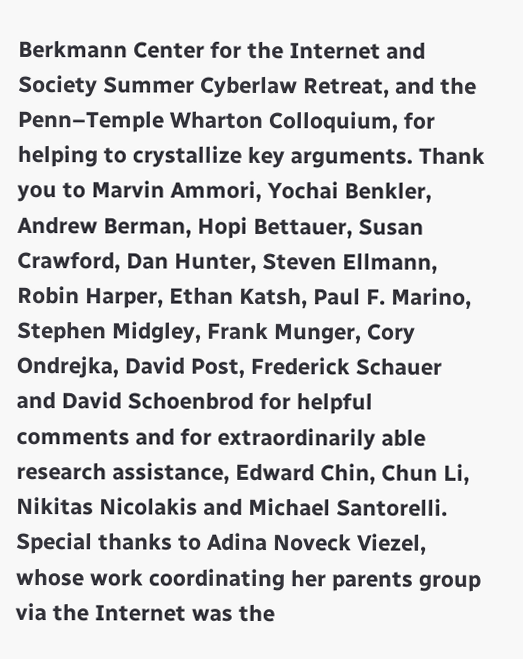Berkmann Center for the Internet and Society Summer Cyberlaw Retreat, and the Penn–Temple Wharton Colloquium, for helping to crystallize key arguments. Thank you to Marvin Ammori, Yochai Benkler, Andrew Berman, Hopi Bettauer, Susan Crawford, Dan Hunter, Steven Ellmann, Robin Harper, Ethan Katsh, Paul F. Marino, Stephen Midgley, Frank Munger, Cory Ondrejka, David Post, Frederick Schauer and David Schoenbrod for helpful comments and for extraordinarily able research assistance, Edward Chin, Chun Li, Nikitas Nicolakis and Michael Santorelli. Special thanks to Adina Noveck Viezel, whose work coordinating her parents group via the Internet was the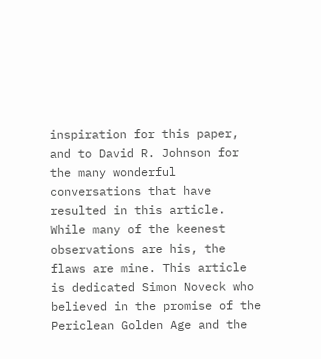inspiration for this paper, and to David R. Johnson for the many wonderful conversations that have resulted in this article. While many of the keenest observations are his, the flaws are mine. This article is dedicated Simon Noveck who believed in the promise of the Periclean Golden Age and the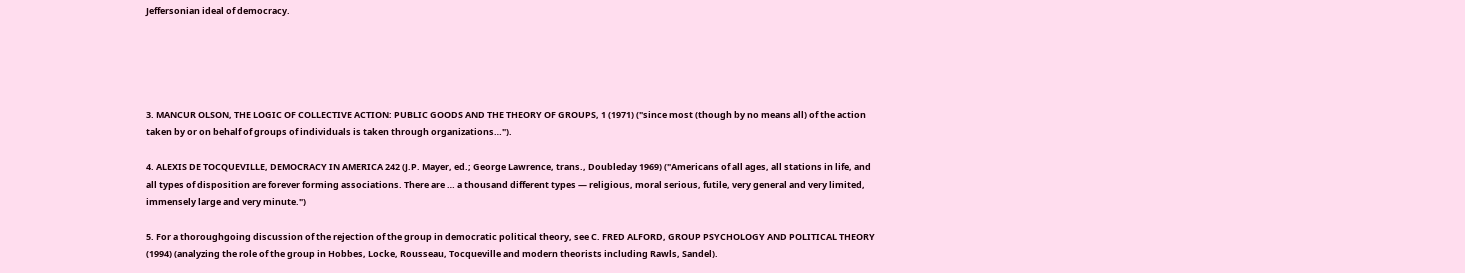Jeffersonian ideal of democracy.





3. MANCUR OLSON, THE LOGIC OF COLLECTIVE ACTION: PUBLIC GOODS AND THE THEORY OF GROUPS, 1 (1971) ("since most (though by no means all) of the action taken by or on behalf of groups of individuals is taken through organizations…").

4. ALEXIS DE TOCQUEVILLE, DEMOCRACY IN AMERICA 242 (J.P. Mayer, ed.; George Lawrence, trans., Doubleday 1969) ("Americans of all ages, all stations in life, and all types of disposition are forever forming associations. There are … a thousand different types — religious, moral serious, futile, very general and very limited, immensely large and very minute.")

5. For a thoroughgoing discussion of the rejection of the group in democratic political theory, see C. FRED ALFORD, GROUP PSYCHOLOGY AND POLITICAL THEORY (1994) (analyzing the role of the group in Hobbes, Locke, Rousseau, Tocqueville and modern theorists including Rawls, Sandel).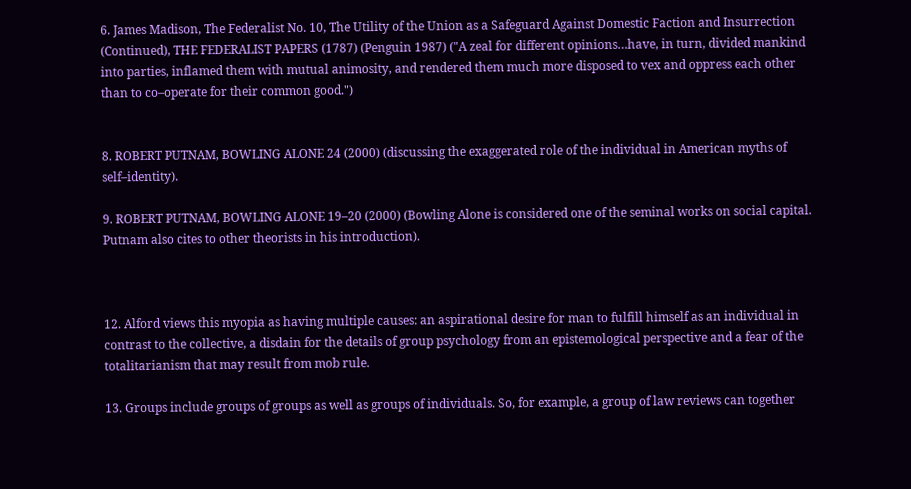6. James Madison, The Federalist No. 10, The Utility of the Union as a Safeguard Against Domestic Faction and Insurrection (Continued), THE FEDERALIST PAPERS (1787) (Penguin 1987) ("A zeal for different opinions…have, in turn, divided mankind into parties, inflamed them with mutual animosity, and rendered them much more disposed to vex and oppress each other than to co–operate for their common good.")


8. ROBERT PUTNAM, BOWLING ALONE 24 (2000) (discussing the exaggerated role of the individual in American myths of self–identity).

9. ROBERT PUTNAM, BOWLING ALONE 19–20 (2000) (Bowling Alone is considered one of the seminal works on social capital. Putnam also cites to other theorists in his introduction).



12. Alford views this myopia as having multiple causes: an aspirational desire for man to fulfill himself as an individual in contrast to the collective, a disdain for the details of group psychology from an epistemological perspective and a fear of the totalitarianism that may result from mob rule.

13. Groups include groups of groups as well as groups of individuals. So, for example, a group of law reviews can together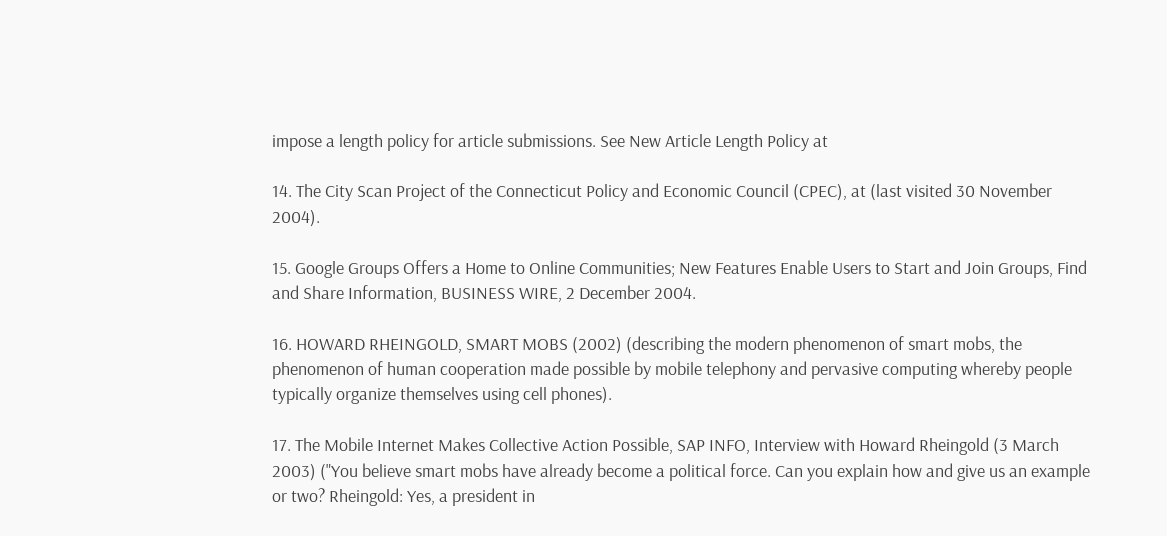impose a length policy for article submissions. See New Article Length Policy at

14. The City Scan Project of the Connecticut Policy and Economic Council (CPEC), at (last visited 30 November 2004).

15. Google Groups Offers a Home to Online Communities; New Features Enable Users to Start and Join Groups, Find and Share Information, BUSINESS WIRE, 2 December 2004.

16. HOWARD RHEINGOLD, SMART MOBS (2002) (describing the modern phenomenon of smart mobs, the phenomenon of human cooperation made possible by mobile telephony and pervasive computing whereby people typically organize themselves using cell phones).

17. The Mobile Internet Makes Collective Action Possible, SAP INFO, Interview with Howard Rheingold (3 March 2003) ("You believe smart mobs have already become a political force. Can you explain how and give us an example or two? Rheingold: Yes, a president in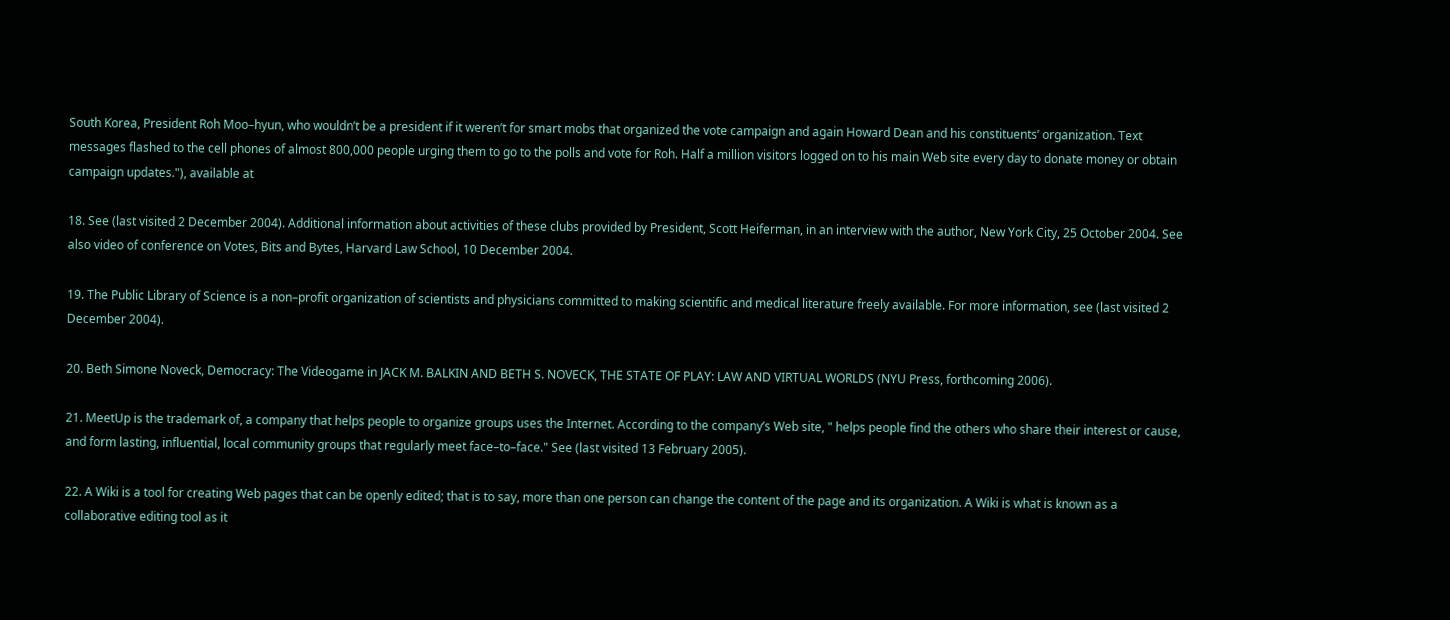South Korea, President Roh Moo–hyun, who wouldn’t be a president if it weren’t for smart mobs that organized the vote campaign and again Howard Dean and his constituents’ organization. Text messages flashed to the cell phones of almost 800,000 people urging them to go to the polls and vote for Roh. Half a million visitors logged on to his main Web site every day to donate money or obtain campaign updates."), available at

18. See (last visited 2 December 2004). Additional information about activities of these clubs provided by President, Scott Heiferman, in an interview with the author, New York City, 25 October 2004. See also video of conference on Votes, Bits and Bytes, Harvard Law School, 10 December 2004.

19. The Public Library of Science is a non–profit organization of scientists and physicians committed to making scientific and medical literature freely available. For more information, see (last visited 2 December 2004).

20. Beth Simone Noveck, Democracy: The Videogame in JACK M. BALKIN AND BETH S. NOVECK, THE STATE OF PLAY: LAW AND VIRTUAL WORLDS (NYU Press, forthcoming 2006).

21. MeetUp is the trademark of, a company that helps people to organize groups uses the Internet. According to the company’s Web site, " helps people find the others who share their interest or cause, and form lasting, influential, local community groups that regularly meet face–to–face." See (last visited 13 February 2005).

22. A Wiki is a tool for creating Web pages that can be openly edited; that is to say, more than one person can change the content of the page and its organization. A Wiki is what is known as a collaborative editing tool as it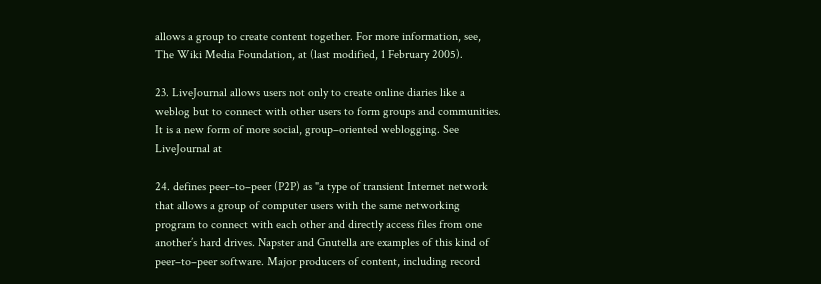allows a group to create content together. For more information, see, The Wiki Media Foundation, at (last modified, 1 February 2005).

23. LiveJournal allows users not only to create online diaries like a weblog but to connect with other users to form groups and communities. It is a new form of more social, group–oriented weblogging. See LiveJournal at

24. defines peer–to–peer (P2P) as "a type of transient Internet network that allows a group of computer users with the same networking program to connect with each other and directly access files from one another’s hard drives. Napster and Gnutella are examples of this kind of peer–to–peer software. Major producers of content, including record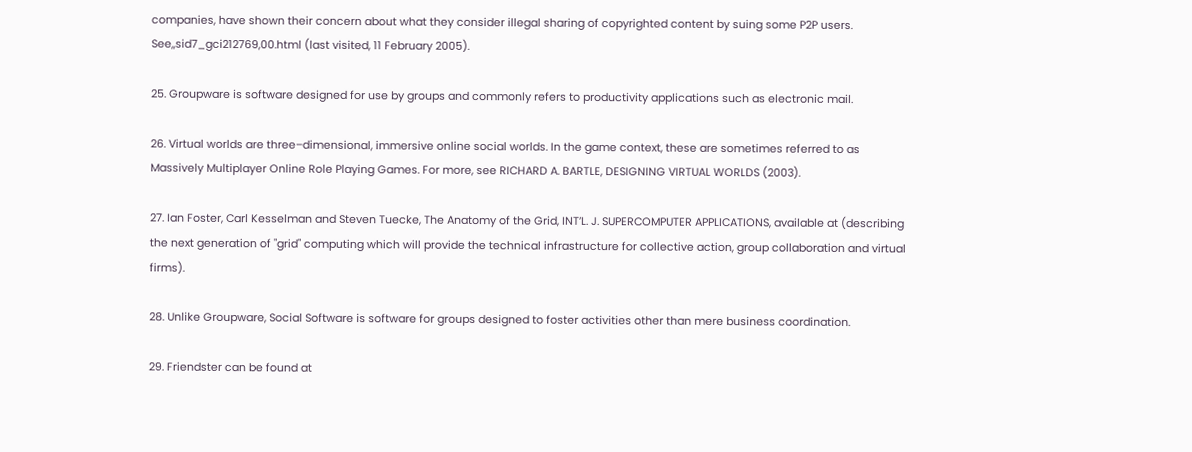companies, have shown their concern about what they consider illegal sharing of copyrighted content by suing some P2P users. See,,sid7_gci212769,00.html (last visited, 11 February 2005).

25. Groupware is software designed for use by groups and commonly refers to productivity applications such as electronic mail.

26. Virtual worlds are three–dimensional, immersive online social worlds. In the game context, these are sometimes referred to as Massively Multiplayer Online Role Playing Games. For more, see RICHARD A. BARTLE, DESIGNING VIRTUAL WORLDS (2003).

27. Ian Foster, Carl Kesselman and Steven Tuecke, The Anatomy of the Grid, INT’L. J. SUPERCOMPUTER APPLICATIONS, available at (describing the next generation of "grid" computing which will provide the technical infrastructure for collective action, group collaboration and virtual firms).

28. Unlike Groupware, Social Software is software for groups designed to foster activities other than mere business coordination.

29. Friendster can be found at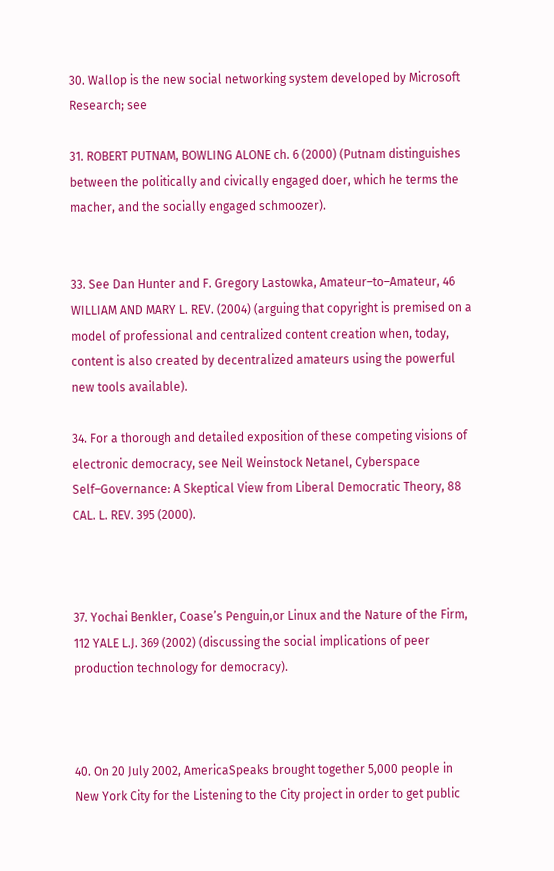30. Wallop is the new social networking system developed by Microsoft Research; see

31. ROBERT PUTNAM, BOWLING ALONE ch. 6 (2000) (Putnam distinguishes between the politically and civically engaged doer, which he terms the macher, and the socially engaged schmoozer).


33. See Dan Hunter and F. Gregory Lastowka, Amateur–to–Amateur, 46 WILLIAM AND MARY L. REV. (2004) (arguing that copyright is premised on a model of professional and centralized content creation when, today, content is also created by decentralized amateurs using the powerful new tools available).

34. For a thorough and detailed exposition of these competing visions of electronic democracy, see Neil Weinstock Netanel, Cyberspace Self–Governance: A Skeptical View from Liberal Democratic Theory, 88 CAL. L. REV. 395 (2000).



37. Yochai Benkler, Coase’s Penguin,or Linux and the Nature of the Firm, 112 YALE L.J. 369 (2002) (discussing the social implications of peer production technology for democracy).



40. On 20 July 2002, AmericaSpeaks brought together 5,000 people in New York City for the Listening to the City project in order to get public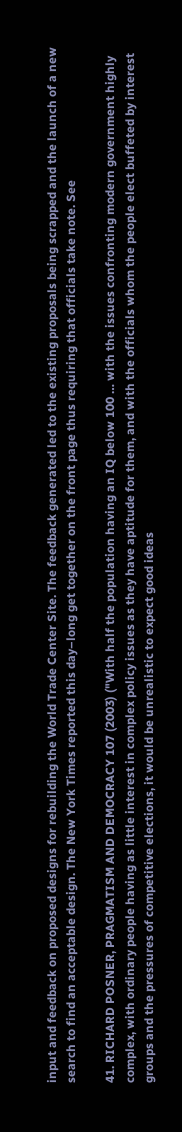input and feedback on proposed designs for rebuilding the World Trade Center Site. The feedback generated led to the existing proposals being scrapped and the launch of a new search to find an acceptable design. The New York Times reported this day–long get together on the front page thus requiring that officials take note. See

41. RICHARD POSNER, PRAGMATISM AND DEMOCRACY 107 (2003) ("With half the population having an IQ below 100 … with the issues confronting modern government highly complex, with ordinary people having as little interest in complex policy issues as they have aptitude for them, and with the officials whom the people elect buffeted by interest groups and the pressures of competitive elections, it would be unrealistic to expect good ideas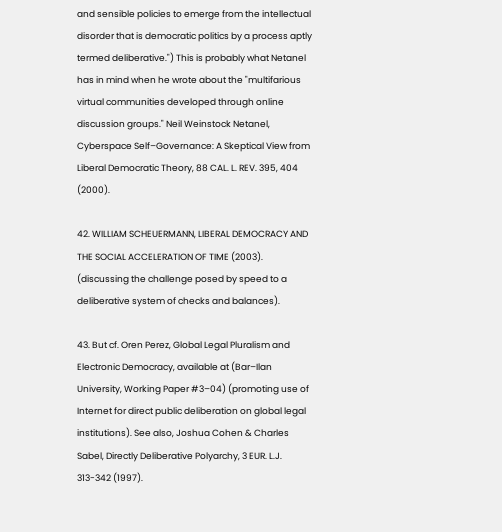and sensible policies to emerge from the intellectual disorder that is democratic politics by a process aptly termed deliberative.") This is probably what Netanel has in mind when he wrote about the "multifarious virtual communities developed through online discussion groups." Neil Weinstock Netanel, Cyberspace Self–Governance: A Skeptical View from Liberal Democratic Theory, 88 CAL. L. REV. 395, 404 (2000).

42. WILLIAM SCHEUERMANN, LIBERAL DEMOCRACY AND THE SOCIAL ACCELERATION OF TIME (2003). (discussing the challenge posed by speed to a deliberative system of checks and balances).

43. But cf. Oren Perez, Global Legal Pluralism and Electronic Democracy, available at (Bar–Ilan University, Working Paper #3–04) (promoting use of Internet for direct public deliberation on global legal institutions). See also, Joshua Cohen & Charles Sabel, Directly Deliberative Polyarchy, 3 EUR. L.J. 313-342 (1997).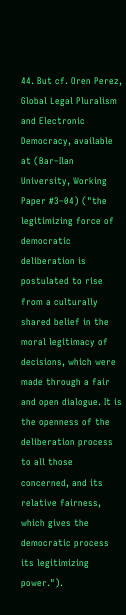44. But cf. Oren Perez, Global Legal Pluralism and Electronic Democracy, available at (Bar–Ilan University, Working Paper #3–04) ("the legitimizing force of democratic deliberation is postulated to rise from a culturally shared belief in the moral legitimacy of decisions, which were made through a fair and open dialogue. It is the openness of the deliberation process to all those concerned, and its relative fairness, which gives the democratic process its legitimizing power.").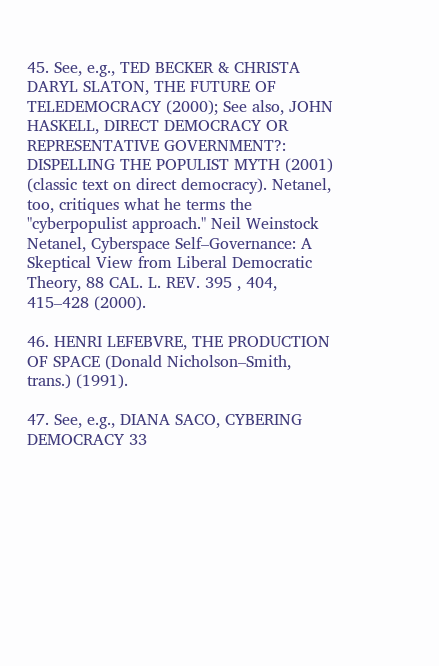45. See, e.g., TED BECKER & CHRISTA DARYL SLATON, THE FUTURE OF TELEDEMOCRACY (2000); See also, JOHN HASKELL, DIRECT DEMOCRACY OR REPRESENTATIVE GOVERNMENT?: DISPELLING THE POPULIST MYTH (2001) (classic text on direct democracy). Netanel, too, critiques what he terms the "cyberpopulist approach." Neil Weinstock Netanel, Cyberspace Self–Governance: A Skeptical View from Liberal Democratic Theory, 88 CAL. L. REV. 395 , 404, 415–428 (2000).

46. HENRI LEFEBVRE, THE PRODUCTION OF SPACE (Donald Nicholson–Smith, trans.) (1991).

47. See, e.g., DIANA SACO, CYBERING DEMOCRACY 33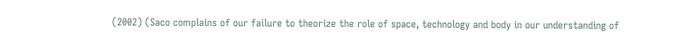(2002) (Saco complains of our failure to theorize the role of space, technology and body in our understanding of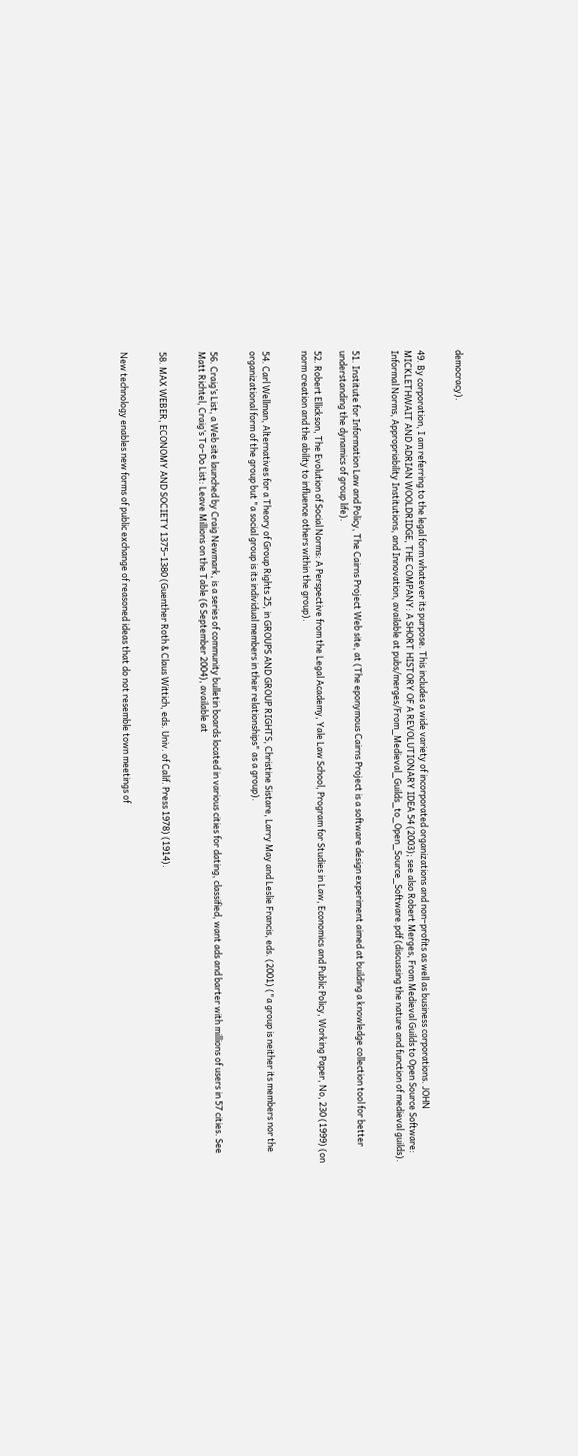democracy).


49. By corporation, I am referring to the legal form whatever its purpose. This includes a wide variety of incorporated organizations and non–profits as well as business corporations. JOHN MICKLETHWAIT AND ADRIAN WOOLDRIDGE, THE COMPANY: A SHORT HISTORY OF A REVOLUTIONARY IDEA 54 (2003); see also Robert Merges, From Medieval Guilds to Open Source Software: Informal Norms, Appropriability Institutions, and Innovation, available at pubs/merges/From_Medieval_Guilds_to_Open_Source_Software.pdf (discussing the nature and function of medieval guilds).


51. Institute for Information Law and Policy, The Cairns Project Web site, at (The eponymous Cairns Project is a software design experiment aimed at building a knowledge collection tool for better understanding the dynamics of group life).

52. Robert Ellickson, The Evolution of Social Norms: A Perspective from the Legal Academy, Yale Law School, Program for Studies in Law, Economics and Public Policy, Working Paper, No, 230 (1999) (on norm creation and the ability to influence others within the group).


54. Carl Wellman, Alternatives for a Theory of Group Rights 25, in GROUPS AND GROUP RIGHTS, Christine Sistare, Larry May and Leslie Francis, eds. (2001) ("a group is neither its members nor the organizational form of the group but "a social group is its individual members in their relationships" as a group).


56. Craig’s List, a Web site launched by Craig Newmark, is a series of community bulletin boards located in various cities for dating, classified, want ads and barter with millions of users in 57 cities. See Matt Richtel, Craig’s To–Do List: Leave Millions on the Table (6 September 2004), available at


58. MAX WEBER, ECONOMY AND SOCIETY 1375–1380 (Guenther Roth & Claus Wittich, eds. Univ. of Calif. Press 1978) (1914).


New technology enables new forms of public exchange of reasoned ideas that do not resemble town meetings of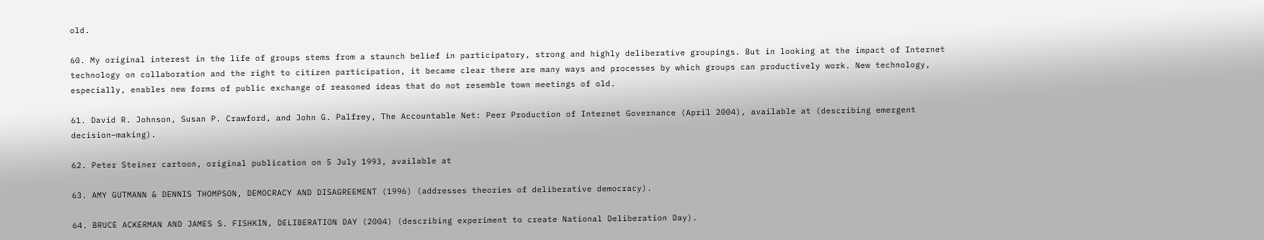old.

60. My original interest in the life of groups stems from a staunch belief in participatory, strong and highly deliberative groupings. But in looking at the impact of Internet technology on collaboration and the right to citizen participation, it became clear there are many ways and processes by which groups can productively work. New technology, especially, enables new forms of public exchange of reasoned ideas that do not resemble town meetings of old.

61. David R. Johnson, Susan P. Crawford, and John G. Palfrey, The Accountable Net: Peer Production of Internet Governance (April 2004), available at (describing emergent decision–making).

62. Peter Steiner cartoon, original publication on 5 July 1993, available at

63. AMY GUTMANN & DENNIS THOMPSON, DEMOCRACY AND DISAGREEMENT (1996) (addresses theories of deliberative democracy).

64. BRUCE ACKERMAN AND JAMES S. FISHKIN, DELIBERATION DAY (2004) (describing experiment to create National Deliberation Day).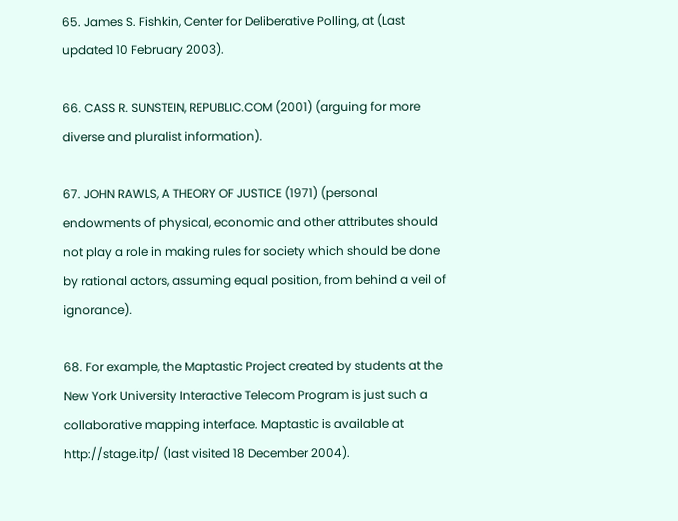65. James S. Fishkin, Center for Deliberative Polling, at (Last updated 10 February 2003).

66. CASS R. SUNSTEIN, REPUBLIC.COM (2001) (arguing for more diverse and pluralist information).

67. JOHN RAWLS, A THEORY OF JUSTICE (1971) (personal endowments of physical, economic and other attributes should not play a role in making rules for society which should be done by rational actors, assuming equal position, from behind a veil of ignorance).

68. For example, the Maptastic Project created by students at the New York University Interactive Telecom Program is just such a collaborative mapping interface. Maptastic is available at http://stage.itp/ (last visited 18 December 2004).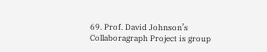69. Prof. David Johnson’s Collaboragraph Project is group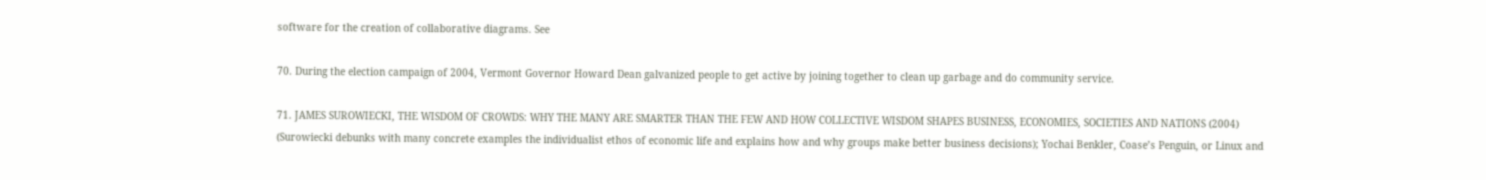software for the creation of collaborative diagrams. See

70. During the election campaign of 2004, Vermont Governor Howard Dean galvanized people to get active by joining together to clean up garbage and do community service.

71. JAMES SUROWIECKI, THE WISDOM OF CROWDS: WHY THE MANY ARE SMARTER THAN THE FEW AND HOW COLLECTIVE WISDOM SHAPES BUSINESS, ECONOMIES, SOCIETIES AND NATIONS (2004) (Surowiecki debunks with many concrete examples the individualist ethos of economic life and explains how and why groups make better business decisions); Yochai Benkler, Coase’s Penguin, or Linux and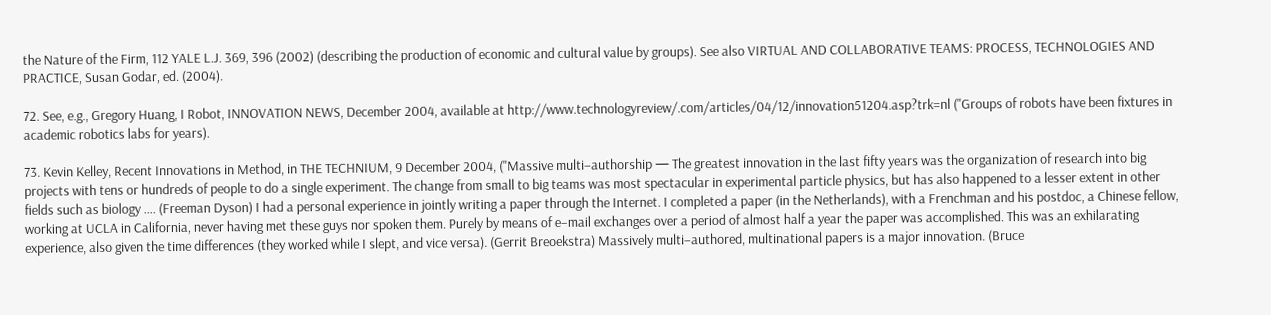the Nature of the Firm, 112 YALE L.J. 369, 396 (2002) (describing the production of economic and cultural value by groups). See also VIRTUAL AND COLLABORATIVE TEAMS: PROCESS, TECHNOLOGIES AND PRACTICE, Susan Godar, ed. (2004).

72. See, e.g., Gregory Huang, I Robot, INNOVATION NEWS, December 2004, available at http://www.technologyreview/.com/articles/04/12/innovation51204.asp?trk=nl ("Groups of robots have been fixtures in academic robotics labs for years).

73. Kevin Kelley, Recent Innovations in Method, in THE TECHNIUM, 9 December 2004, ("Massive multi–authorship — The greatest innovation in the last fifty years was the organization of research into big projects with tens or hundreds of people to do a single experiment. The change from small to big teams was most spectacular in experimental particle physics, but has also happened to a lesser extent in other fields such as biology …. (Freeman Dyson) I had a personal experience in jointly writing a paper through the Internet. I completed a paper (in the Netherlands), with a Frenchman and his postdoc, a Chinese fellow, working at UCLA in California, never having met these guys nor spoken them. Purely by means of e–mail exchanges over a period of almost half a year the paper was accomplished. This was an exhilarating experience, also given the time differences (they worked while I slept, and vice versa). (Gerrit Breoekstra) Massively multi–authored, multinational papers is a major innovation. (Bruce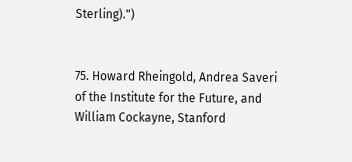Sterling).")


75. Howard Rheingold, Andrea Saveri of the Institute for the Future, and William Cockayne, Stanford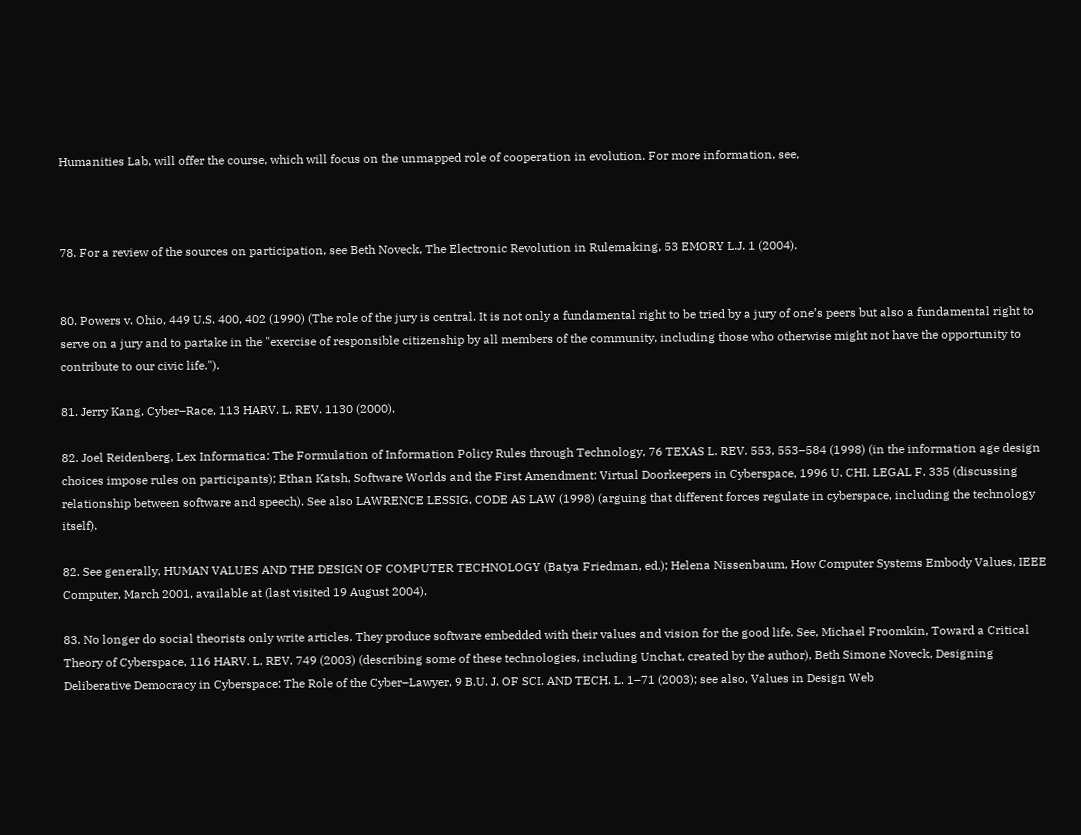Humanities Lab, will offer the course, which will focus on the unmapped role of cooperation in evolution. For more information, see,



78. For a review of the sources on participation, see Beth Noveck, The Electronic Revolution in Rulemaking, 53 EMORY L.J. 1 (2004).


80. Powers v. Ohio, 449 U.S. 400, 402 (1990) (The role of the jury is central. It is not only a fundamental right to be tried by a jury of one’s peers but also a fundamental right to serve on a jury and to partake in the "exercise of responsible citizenship by all members of the community, including those who otherwise might not have the opportunity to contribute to our civic life.").

81. Jerry Kang, Cyber–Race, 113 HARV. L. REV. 1130 (2000).

82. Joel Reidenberg, Lex Informatica: The Formulation of Information Policy Rules through Technology, 76 TEXAS L. REV. 553, 553–584 (1998) (in the information age design choices impose rules on participants); Ethan Katsh, Software Worlds and the First Amendment: Virtual Doorkeepers in Cyberspace, 1996 U. CHI. LEGAL F. 335 (discussing relationship between software and speech). See also LAWRENCE LESSIG, CODE AS LAW (1998) (arguing that different forces regulate in cyberspace, including the technology itself).

82. See generally, HUMAN VALUES AND THE DESIGN OF COMPUTER TECHNOLOGY (Batya Friedman, ed.); Helena Nissenbaum, How Computer Systems Embody Values, IEEE Computer, March 2001, available at (last visited 19 August 2004).

83. No longer do social theorists only write articles. They produce software embedded with their values and vision for the good life. See, Michael Froomkin, Toward a Critical Theory of Cyberspace, 116 HARV. L. REV. 749 (2003) (describing some of these technologies, including Unchat, created by the author), Beth Simone Noveck, Designing Deliberative Democracy in Cyberspace: The Role of the Cyber–Lawyer, 9 B.U. J. OF SCI. AND TECH. L. 1–71 (2003); see also, Values in Design Web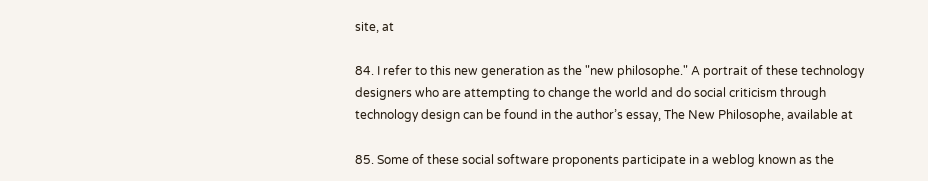site, at

84. I refer to this new generation as the "new philosophe." A portrait of these technology designers who are attempting to change the world and do social criticism through technology design can be found in the author’s essay, The New Philosophe, available at

85. Some of these social software proponents participate in a weblog known as the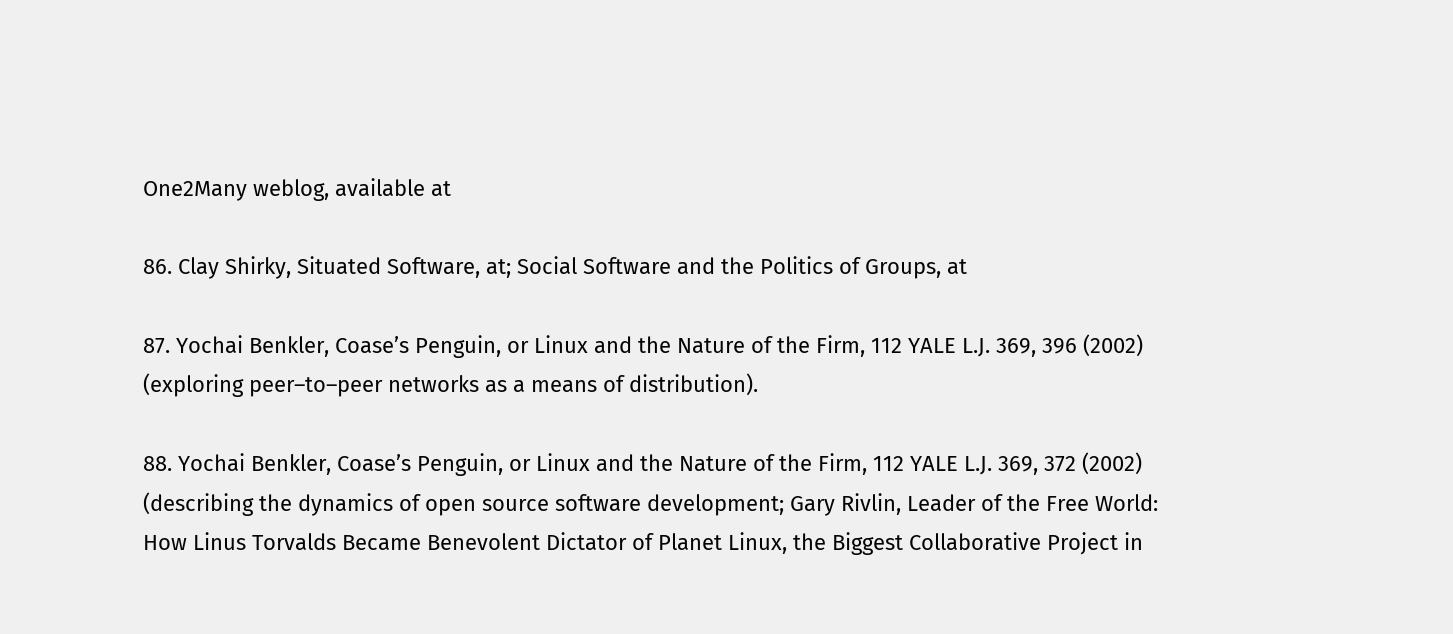One2Many weblog, available at

86. Clay Shirky, Situated Software, at; Social Software and the Politics of Groups, at

87. Yochai Benkler, Coase’s Penguin, or Linux and the Nature of the Firm, 112 YALE L.J. 369, 396 (2002) (exploring peer–to–peer networks as a means of distribution).

88. Yochai Benkler, Coase’s Penguin, or Linux and the Nature of the Firm, 112 YALE L.J. 369, 372 (2002) (describing the dynamics of open source software development; Gary Rivlin, Leader of the Free World: How Linus Torvalds Became Benevolent Dictator of Planet Linux, the Biggest Collaborative Project in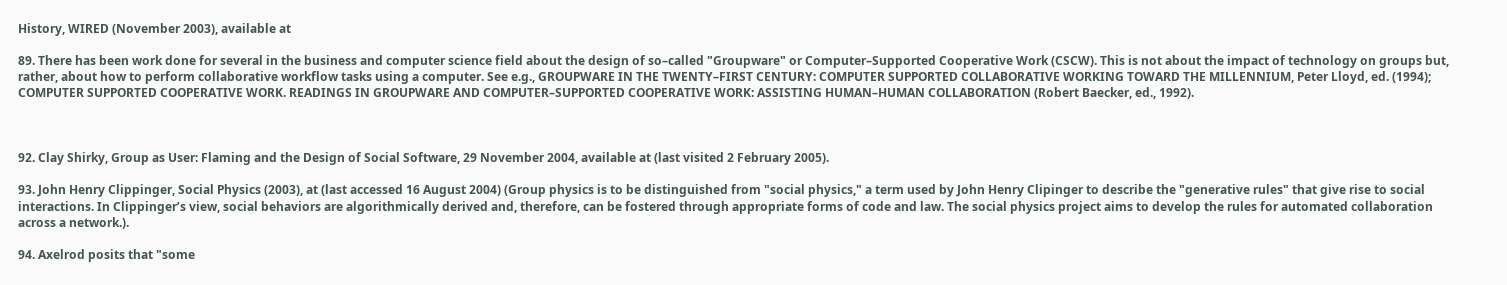History, WIRED (November 2003), available at

89. There has been work done for several in the business and computer science field about the design of so–called "Groupware" or Computer–Supported Cooperative Work (CSCW). This is not about the impact of technology on groups but, rather, about how to perform collaborative workflow tasks using a computer. See e.g., GROUPWARE IN THE TWENTY–FIRST CENTURY: COMPUTER SUPPORTED COLLABORATIVE WORKING TOWARD THE MILLENNIUM, Peter Lloyd, ed. (1994); COMPUTER SUPPORTED COOPERATIVE WORK. READINGS IN GROUPWARE AND COMPUTER–SUPPORTED COOPERATIVE WORK: ASSISTING HUMAN–HUMAN COLLABORATION (Robert Baecker, ed., 1992).



92. Clay Shirky, Group as User: Flaming and the Design of Social Software, 29 November 2004, available at (last visited 2 February 2005).

93. John Henry Clippinger, Social Physics (2003), at (last accessed 16 August 2004) (Group physics is to be distinguished from "social physics," a term used by John Henry Clipinger to describe the "generative rules" that give rise to social interactions. In Clippinger’s view, social behaviors are algorithmically derived and, therefore, can be fostered through appropriate forms of code and law. The social physics project aims to develop the rules for automated collaboration across a network.).

94. Axelrod posits that "some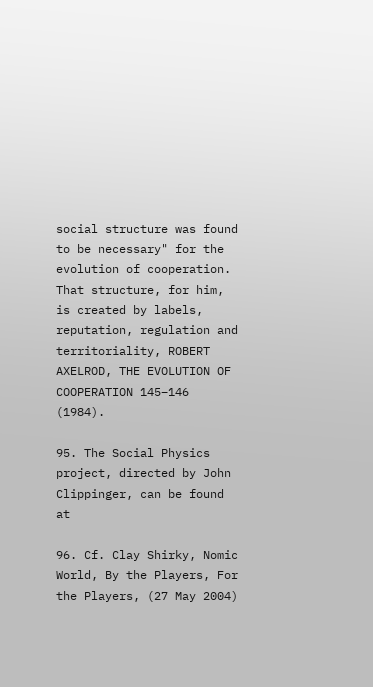social structure was found to be necessary" for the evolution of cooperation. That structure, for him, is created by labels, reputation, regulation and territoriality, ROBERT AXELROD, THE EVOLUTION OF COOPERATION 145–146 (1984).

95. The Social Physics project, directed by John Clippinger, can be found at

96. Cf. Clay Shirky, Nomic World, By the Players, For the Players, (27 May 2004)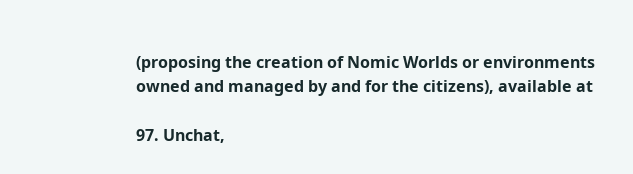(proposing the creation of Nomic Worlds or environments owned and managed by and for the citizens), available at

97. Unchat,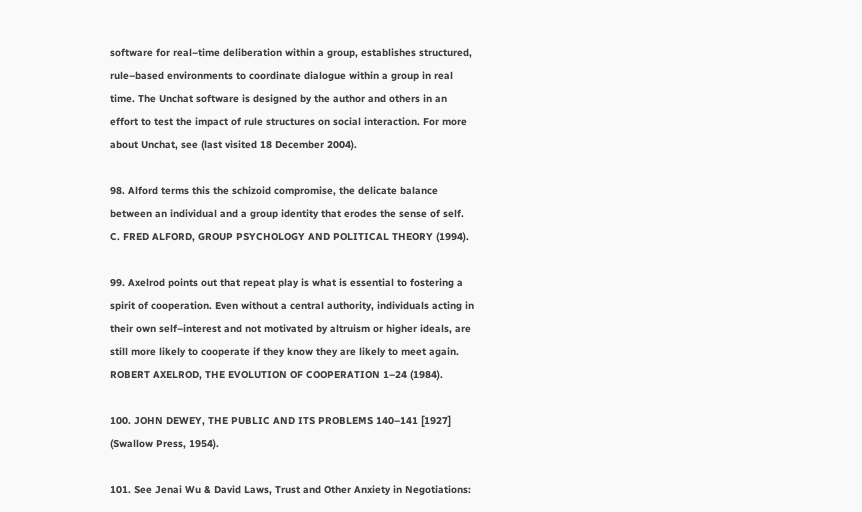software for real–time deliberation within a group, establishes structured, rule–based environments to coordinate dialogue within a group in real time. The Unchat software is designed by the author and others in an effort to test the impact of rule structures on social interaction. For more about Unchat, see (last visited 18 December 2004).

98. Alford terms this the schizoid compromise, the delicate balance between an individual and a group identity that erodes the sense of self. C. FRED ALFORD, GROUP PSYCHOLOGY AND POLITICAL THEORY (1994).

99. Axelrod points out that repeat play is what is essential to fostering a spirit of cooperation. Even without a central authority, individuals acting in their own self–interest and not motivated by altruism or higher ideals, are still more likely to cooperate if they know they are likely to meet again. ROBERT AXELROD, THE EVOLUTION OF COOPERATION 1–24 (1984).

100. JOHN DEWEY, THE PUBLIC AND ITS PROBLEMS 140–141 [1927] (Swallow Press, 1954).

101. See Jenai Wu & David Laws, Trust and Other Anxiety in Negotiations: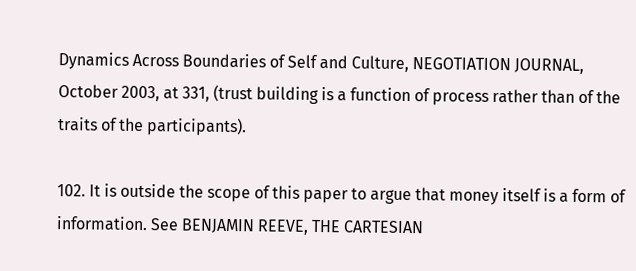Dynamics Across Boundaries of Self and Culture, NEGOTIATION JOURNAL, October 2003, at 331, (trust building is a function of process rather than of the traits of the participants).

102. It is outside the scope of this paper to argue that money itself is a form of information. See BENJAMIN REEVE, THE CARTESIAN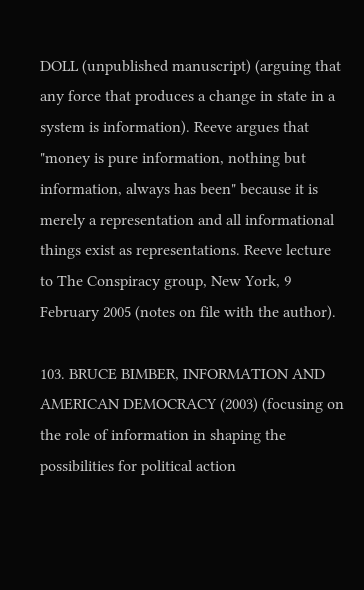DOLL (unpublished manuscript) (arguing that any force that produces a change in state in a system is information). Reeve argues that "money is pure information, nothing but information, always has been" because it is merely a representation and all informational things exist as representations. Reeve lecture to The Conspiracy group, New York, 9 February 2005 (notes on file with the author).

103. BRUCE BIMBER, INFORMATION AND AMERICAN DEMOCRACY (2003) (focusing on the role of information in shaping the possibilities for political action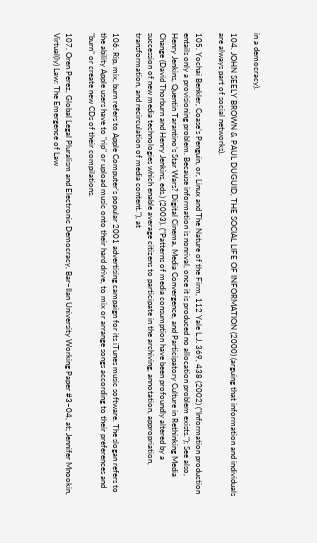in a democracy).

104. JOHN SEELY BROWN & PAUL DUGUID, THE SOCIAL LIFE OF INFORMATION (2000) (arguing that information and individuals are always part of social networks).

105. Yochai Benkler, Coase’s Penguin, or, Linux and The Nature of the Firm, 112 Yale L.J. 369, 438 (2002) ("Information production entails only a provisioning problem. Because information is nonrival, once it is produced no allocation problem exists."); See also, Henry Jenkins, Quentin Tarantino’s Star Wars? Digital Cinema, Media Convergence, and Participatory Culture in Rethinking Media Change (David Thorburn and Henry Jenkins, eds.) (2003). ("Patterns of media consumption have been profoundly altered by a succession of new media technologies which enable average citizens to participate in the archiving, annotation, appropriation, transformation, and recirculation of media content."), at

106. Rip, mix, burn refers to Apple Computer’s popular 2001 advertising campaign for its iTunes music software. The slogan refers to the ability Apple users have to "rip" or upload music onto their hard drive, to mix or arrange songs according to their preferences and "burn" or create new CDs of their compilations.

107. Oren Perez, Global Legal Pluralism and Electronic Democracy, Bar–Ilan University Working Paper #3–04, at; Jennifer Mnookin, Virtual(ly) Law: The Emergence of Law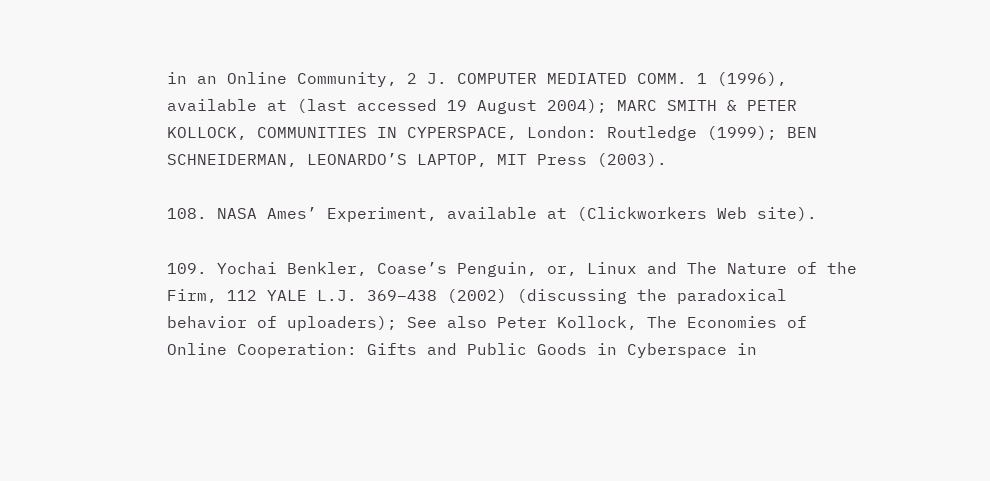in an Online Community, 2 J. COMPUTER MEDIATED COMM. 1 (1996), available at (last accessed 19 August 2004); MARC SMITH & PETER KOLLOCK, COMMUNITIES IN CYPERSPACE, London: Routledge (1999); BEN SCHNEIDERMAN, LEONARDO’S LAPTOP, MIT Press (2003).

108. NASA Ames’ Experiment, available at (Clickworkers Web site).

109. Yochai Benkler, Coase’s Penguin, or, Linux and The Nature of the Firm, 112 YALE L.J. 369–438 (2002) (discussing the paradoxical behavior of uploaders); See also Peter Kollock, The Economies of Online Cooperation: Gifts and Public Goods in Cyberspace in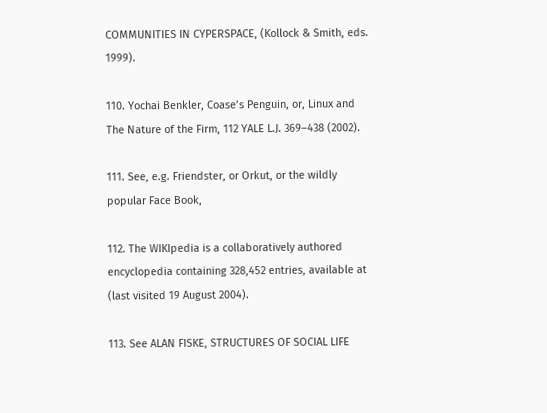COMMUNITIES IN CYPERSPACE, (Kollock & Smith, eds. 1999).

110. Yochai Benkler, Coase’s Penguin, or, Linux and The Nature of the Firm, 112 YALE L.J. 369–438 (2002).

111. See, e.g. Friendster, or Orkut, or the wildly popular Face Book,

112. The WIKIpedia is a collaboratively authored encyclopedia containing 328,452 entries, available at (last visited 19 August 2004).

113. See ALAN FISKE, STRUCTURES OF SOCIAL LIFE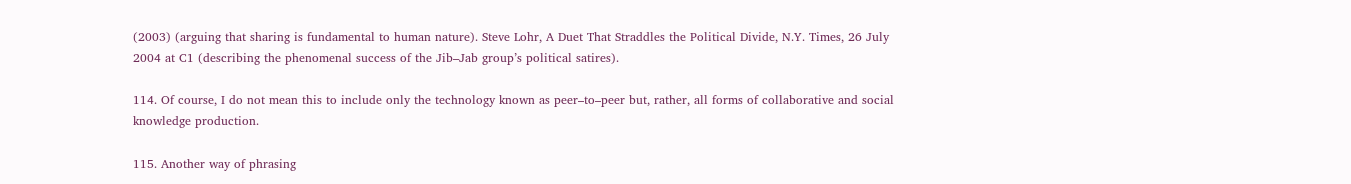(2003) (arguing that sharing is fundamental to human nature). Steve Lohr, A Duet That Straddles the Political Divide, N.Y. Times, 26 July 2004 at C1 (describing the phenomenal success of the Jib–Jab group’s political satires).

114. Of course, I do not mean this to include only the technology known as peer–to–peer but, rather, all forms of collaborative and social knowledge production.

115. Another way of phrasing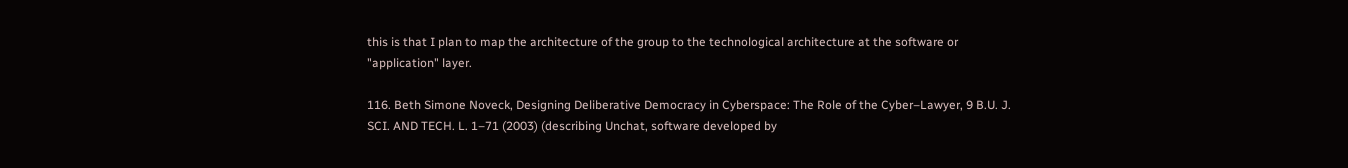this is that I plan to map the architecture of the group to the technological architecture at the software or "application" layer.

116. Beth Simone Noveck, Designing Deliberative Democracy in Cyberspace: The Role of the Cyber–Lawyer, 9 B.U. J. SCI. AND TECH. L. 1–71 (2003) (describing Unchat, software developed by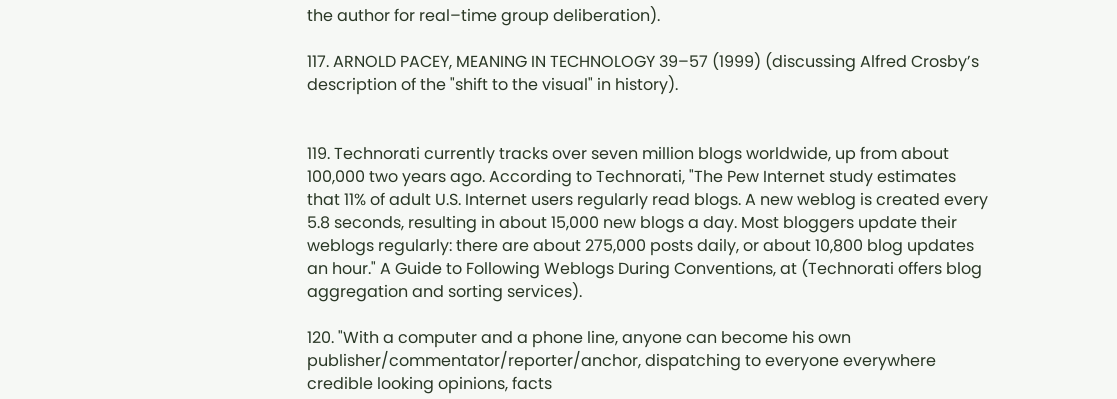the author for real–time group deliberation).

117. ARNOLD PACEY, MEANING IN TECHNOLOGY 39–57 (1999) (discussing Alfred Crosby’s description of the "shift to the visual" in history).


119. Technorati currently tracks over seven million blogs worldwide, up from about 100,000 two years ago. According to Technorati, "The Pew Internet study estimates that 11% of adult U.S. Internet users regularly read blogs. A new weblog is created every 5.8 seconds, resulting in about 15,000 new blogs a day. Most bloggers update their weblogs regularly: there are about 275,000 posts daily, or about 10,800 blog updates an hour." A Guide to Following Weblogs During Conventions, at (Technorati offers blog aggregation and sorting services).

120. "With a computer and a phone line, anyone can become his own publisher/commentator/reporter/anchor, dispatching to everyone everywhere credible looking opinions, facts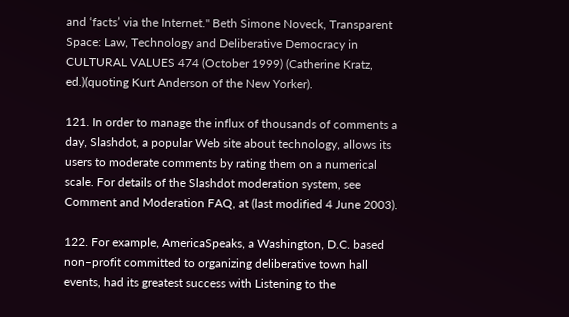and ‘facts’ via the Internet." Beth Simone Noveck, Transparent Space: Law, Technology and Deliberative Democracy in CULTURAL VALUES 474 (October 1999) (Catherine Kratz, ed.)(quoting Kurt Anderson of the New Yorker).

121. In order to manage the influx of thousands of comments a day, Slashdot, a popular Web site about technology, allows its users to moderate comments by rating them on a numerical scale. For details of the Slashdot moderation system, see Comment and Moderation FAQ, at (last modified 4 June 2003).

122. For example, AmericaSpeaks, a Washington, D.C. based non–profit committed to organizing deliberative town hall events, had its greatest success with Listening to the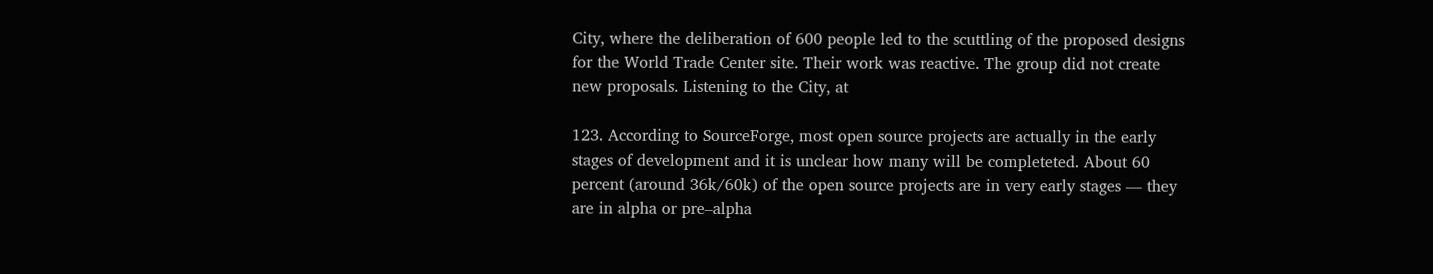City, where the deliberation of 600 people led to the scuttling of the proposed designs for the World Trade Center site. Their work was reactive. The group did not create new proposals. Listening to the City, at

123. According to SourceForge, most open source projects are actually in the early stages of development and it is unclear how many will be completeted. About 60 percent (around 36k/60k) of the open source projects are in very early stages — they are in alpha or pre–alpha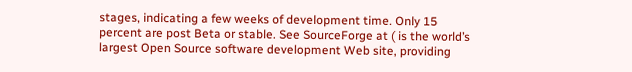stages, indicating a few weeks of development time. Only 15 percent are post Beta or stable. See SourceForge at ( is the world’s largest Open Source software development Web site, providing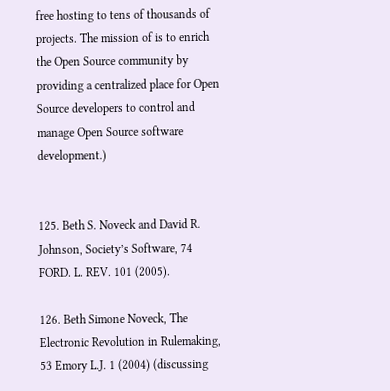free hosting to tens of thousands of projects. The mission of is to enrich the Open Source community by providing a centralized place for Open Source developers to control and manage Open Source software development.)


125. Beth S. Noveck and David R. Johnson, Society’s Software, 74 FORD. L. REV. 101 (2005).

126. Beth Simone Noveck, The Electronic Revolution in Rulemaking, 53 Emory L.J. 1 (2004) (discussing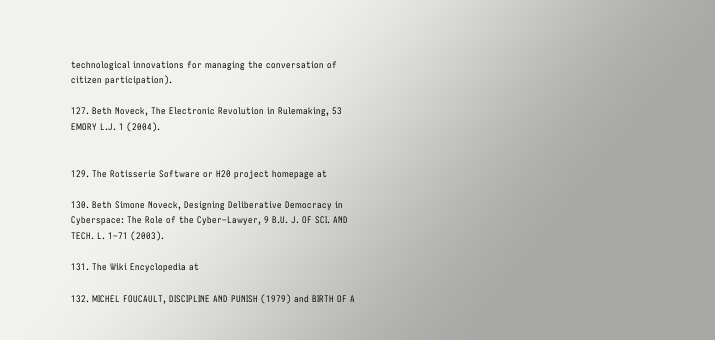technological innovations for managing the conversation of citizen participation).

127. Beth Noveck, The Electronic Revolution in Rulemaking, 53 EMORY L.J. 1 (2004).


129. The Rotisserie Software or H20 project homepage at

130. Beth Simone Noveck, Designing Deliberative Democracy in Cyberspace: The Role of the Cyber–Lawyer, 9 B.U. J. OF SCI. AND TECH. L. 1–71 (2003).

131. The Wiki Encyclopedia at

132. MICHEL FOUCAULT, DISCIPLINE AND PUNISH (1979) and BIRTH OF A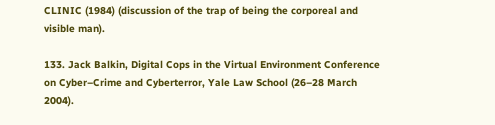CLINIC (1984) (discussion of the trap of being the corporeal and visible man).

133. Jack Balkin, Digital Cops in the Virtual Environment Conference on Cyber–Crime and Cyberterror, Yale Law School (26–28 March 2004).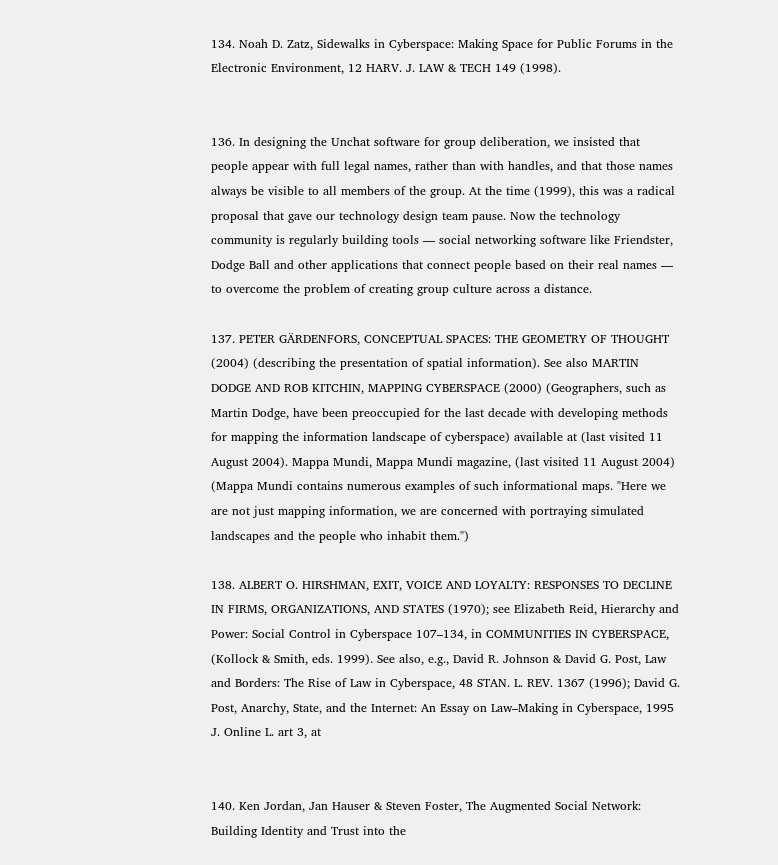134. Noah D. Zatz, Sidewalks in Cyberspace: Making Space for Public Forums in the Electronic Environment, 12 HARV. J. LAW & TECH 149 (1998).


136. In designing the Unchat software for group deliberation, we insisted that people appear with full legal names, rather than with handles, and that those names always be visible to all members of the group. At the time (1999), this was a radical proposal that gave our technology design team pause. Now the technology community is regularly building tools — social networking software like Friendster, Dodge Ball and other applications that connect people based on their real names — to overcome the problem of creating group culture across a distance.

137. PETER GÄRDENFORS, CONCEPTUAL SPACES: THE GEOMETRY OF THOUGHT (2004) (describing the presentation of spatial information). See also MARTIN DODGE AND ROB KITCHIN, MAPPING CYBERSPACE (2000) (Geographers, such as Martin Dodge, have been preoccupied for the last decade with developing methods for mapping the information landscape of cyberspace) available at (last visited 11 August 2004). Mappa Mundi, Mappa Mundi magazine, (last visited 11 August 2004) (Mappa Mundi contains numerous examples of such informational maps. "Here we are not just mapping information, we are concerned with portraying simulated landscapes and the people who inhabit them.")

138. ALBERT O. HIRSHMAN, EXIT, VOICE AND LOYALTY: RESPONSES TO DECLINE IN FIRMS, ORGANIZATIONS, AND STATES (1970); see Elizabeth Reid, Hierarchy and Power: Social Control in Cyberspace 107–134, in COMMUNITIES IN CYBERSPACE, (Kollock & Smith, eds. 1999). See also, e.g., David R. Johnson & David G. Post, Law and Borders: The Rise of Law in Cyberspace, 48 STAN. L. REV. 1367 (1996); David G. Post, Anarchy, State, and the Internet: An Essay on Law–Making in Cyberspace, 1995 J. Online L. art 3, at


140. Ken Jordan, Jan Hauser & Steven Foster, The Augmented Social Network: Building Identity and Trust into the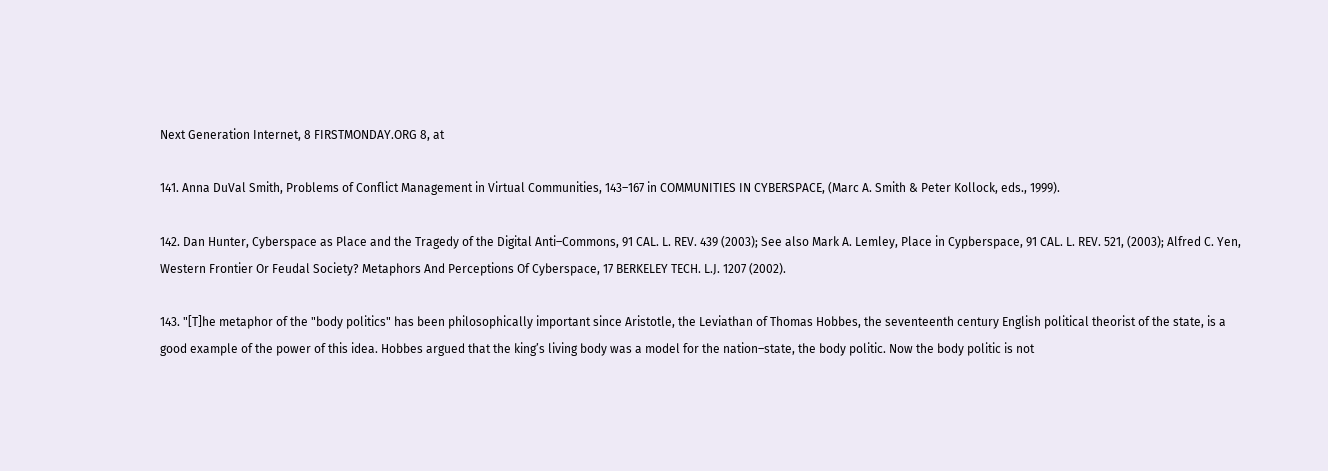Next Generation Internet, 8 FIRSTMONDAY.ORG 8, at

141. Anna DuVal Smith, Problems of Conflict Management in Virtual Communities, 143–167 in COMMUNITIES IN CYBERSPACE, (Marc A. Smith & Peter Kollock, eds., 1999).

142. Dan Hunter, Cyberspace as Place and the Tragedy of the Digital Anti–Commons, 91 CAL. L. REV. 439 (2003); See also Mark A. Lemley, Place in Cypberspace, 91 CAL. L. REV. 521, (2003); Alfred C. Yen, Western Frontier Or Feudal Society? Metaphors And Perceptions Of Cyberspace, 17 BERKELEY TECH. L.J. 1207 (2002).

143. "[T]he metaphor of the "body politics" has been philosophically important since Aristotle, the Leviathan of Thomas Hobbes, the seventeenth century English political theorist of the state, is a good example of the power of this idea. Hobbes argued that the king’s living body was a model for the nation–state, the body politic. Now the body politic is not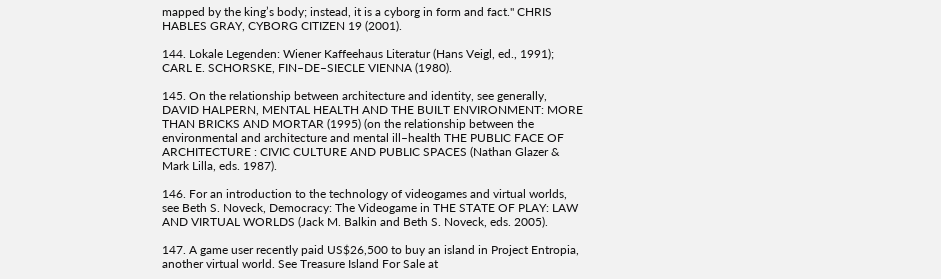mapped by the king’s body; instead, it is a cyborg in form and fact." CHRIS HABLES GRAY, CYBORG CITIZEN 19 (2001).

144. Lokale Legenden: Wiener Kaffeehaus Literatur (Hans Veigl, ed., 1991); CARL E. SCHORSKE, FIN–DE–SIECLE VIENNA (1980).

145. On the relationship between architecture and identity, see generally, DAVID HALPERN, MENTAL HEALTH AND THE BUILT ENVIRONMENT: MORE THAN BRICKS AND MORTAR (1995) (on the relationship between the environmental and architecture and mental ill–health THE PUBLIC FACE OF ARCHITECTURE : CIVIC CULTURE AND PUBLIC SPACES (Nathan Glazer & Mark Lilla, eds. 1987).

146. For an introduction to the technology of videogames and virtual worlds, see Beth S. Noveck, Democracy: The Videogame in THE STATE OF PLAY: LAW AND VIRTUAL WORLDS (Jack M. Balkin and Beth S. Noveck, eds. 2005).

147. A game user recently paid US$26,500 to buy an island in Project Entropia, another virtual world. See Treasure Island For Sale at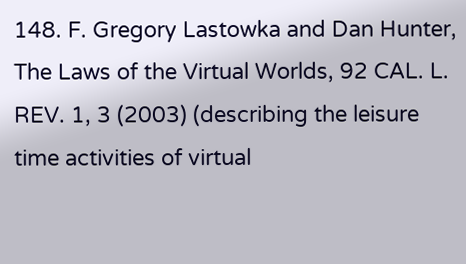148. F. Gregory Lastowka and Dan Hunter, The Laws of the Virtual Worlds, 92 CAL. L. REV. 1, 3 (2003) (describing the leisure time activities of virtual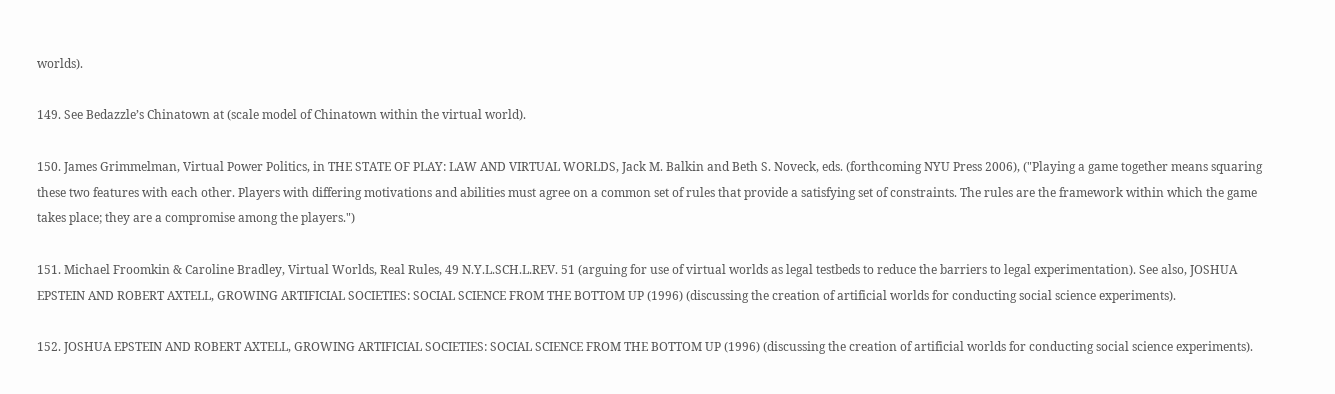worlds).

149. See Bedazzle’s Chinatown at (scale model of Chinatown within the virtual world).

150. James Grimmelman, Virtual Power Politics, in THE STATE OF PLAY: LAW AND VIRTUAL WORLDS, Jack M. Balkin and Beth S. Noveck, eds. (forthcoming NYU Press 2006), ("Playing a game together means squaring these two features with each other. Players with differing motivations and abilities must agree on a common set of rules that provide a satisfying set of constraints. The rules are the framework within which the game takes place; they are a compromise among the players.")

151. Michael Froomkin & Caroline Bradley, Virtual Worlds, Real Rules, 49 N.Y.L.SCH.L.REV. 51 (arguing for use of virtual worlds as legal testbeds to reduce the barriers to legal experimentation). See also, JOSHUA EPSTEIN AND ROBERT AXTELL, GROWING ARTIFICIAL SOCIETIES: SOCIAL SCIENCE FROM THE BOTTOM UP (1996) (discussing the creation of artificial worlds for conducting social science experiments).

152. JOSHUA EPSTEIN AND ROBERT AXTELL, GROWING ARTIFICIAL SOCIETIES: SOCIAL SCIENCE FROM THE BOTTOM UP (1996) (discussing the creation of artificial worlds for conducting social science experiments).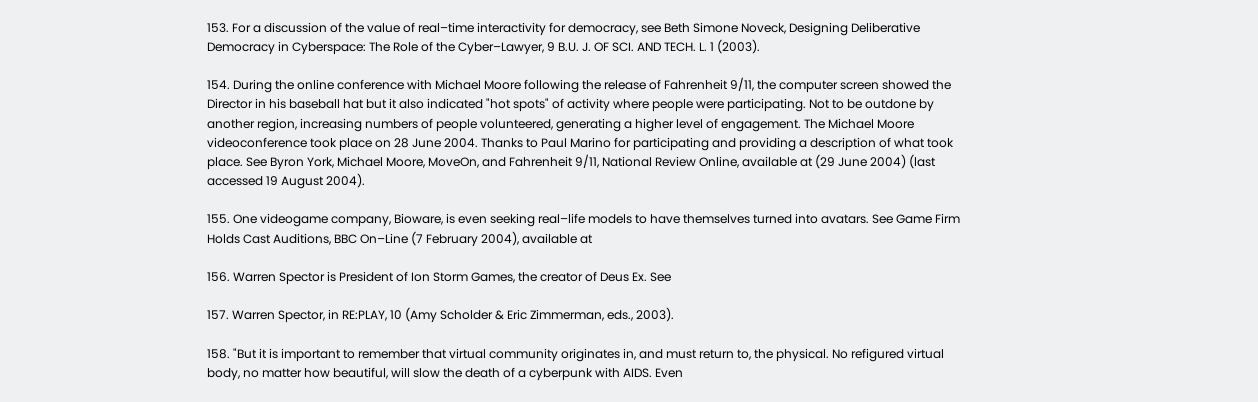153. For a discussion of the value of real–time interactivity for democracy, see Beth Simone Noveck, Designing Deliberative Democracy in Cyberspace: The Role of the Cyber–Lawyer, 9 B.U. J. OF SCI. AND TECH. L. 1 (2003).

154. During the online conference with Michael Moore following the release of Fahrenheit 9/11, the computer screen showed the Director in his baseball hat but it also indicated "hot spots" of activity where people were participating. Not to be outdone by another region, increasing numbers of people volunteered, generating a higher level of engagement. The Michael Moore videoconference took place on 28 June 2004. Thanks to Paul Marino for participating and providing a description of what took place. See Byron York, Michael Moore, MoveOn, and Fahrenheit 9/11, National Review Online, available at (29 June 2004) (last accessed 19 August 2004).

155. One videogame company, Bioware, is even seeking real–life models to have themselves turned into avatars. See Game Firm Holds Cast Auditions, BBC On–Line (7 February 2004), available at

156. Warren Spector is President of Ion Storm Games, the creator of Deus Ex. See

157. Warren Spector, in RE:PLAY, 10 (Amy Scholder & Eric Zimmerman, eds., 2003).

158. "But it is important to remember that virtual community originates in, and must return to, the physical. No refigured virtual body, no matter how beautiful, will slow the death of a cyberpunk with AIDS. Even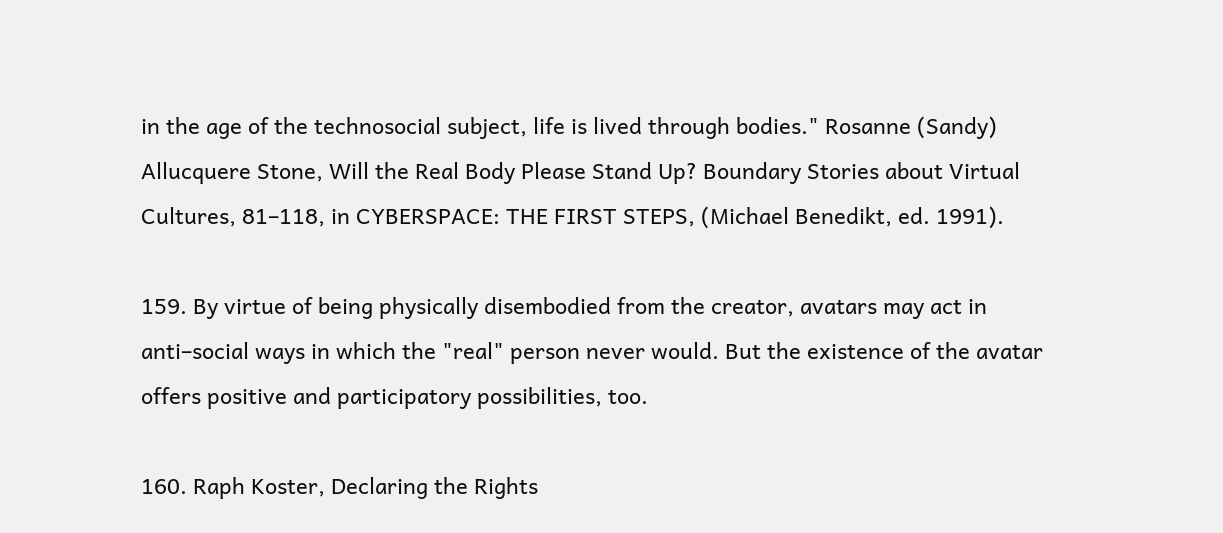in the age of the technosocial subject, life is lived through bodies." Rosanne (Sandy) Allucquere Stone, Will the Real Body Please Stand Up? Boundary Stories about Virtual Cultures, 81–118, in CYBERSPACE: THE FIRST STEPS, (Michael Benedikt, ed. 1991).

159. By virtue of being physically disembodied from the creator, avatars may act in anti–social ways in which the "real" person never would. But the existence of the avatar offers positive and participatory possibilities, too.

160. Raph Koster, Declaring the Rights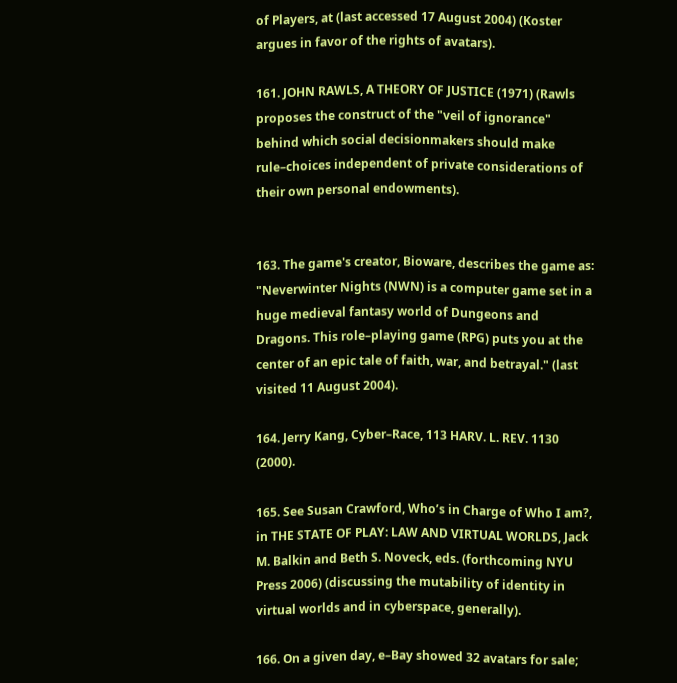of Players, at (last accessed 17 August 2004) (Koster argues in favor of the rights of avatars).

161. JOHN RAWLS, A THEORY OF JUSTICE (1971) (Rawls proposes the construct of the "veil of ignorance" behind which social decisionmakers should make rule–choices independent of private considerations of their own personal endowments).


163. The game's creator, Bioware, describes the game as: "Neverwinter Nights (NWN) is a computer game set in a huge medieval fantasy world of Dungeons and Dragons. This role–playing game (RPG) puts you at the center of an epic tale of faith, war, and betrayal." (last visited 11 August 2004).

164. Jerry Kang, Cyber–Race, 113 HARV. L. REV. 1130 (2000).

165. See Susan Crawford, Who’s in Charge of Who I am?, in THE STATE OF PLAY: LAW AND VIRTUAL WORLDS, Jack M. Balkin and Beth S. Noveck, eds. (forthcoming NYU Press 2006) (discussing the mutability of identity in virtual worlds and in cyberspace, generally).

166. On a given day, e–Bay showed 32 avatars for sale;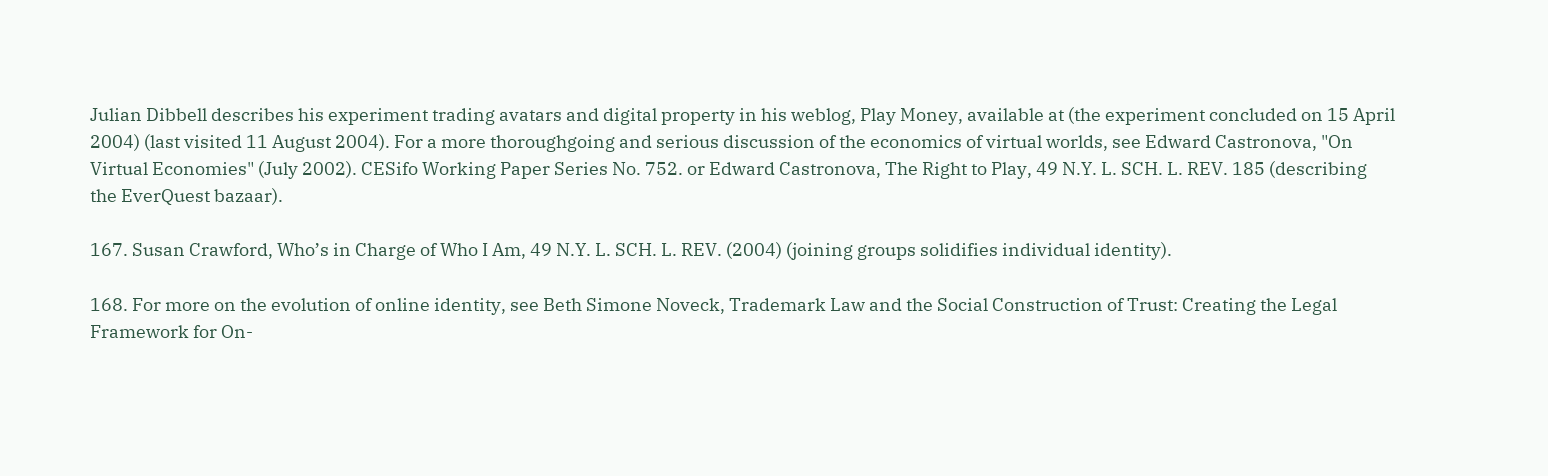Julian Dibbell describes his experiment trading avatars and digital property in his weblog, Play Money, available at (the experiment concluded on 15 April 2004) (last visited 11 August 2004). For a more thoroughgoing and serious discussion of the economics of virtual worlds, see Edward Castronova, "On Virtual Economies" (July 2002). CESifo Working Paper Series No. 752. or Edward Castronova, The Right to Play, 49 N.Y. L. SCH. L. REV. 185 (describing the EverQuest bazaar).

167. Susan Crawford, Who’s in Charge of Who I Am, 49 N.Y. L. SCH. L. REV. (2004) (joining groups solidifies individual identity).

168. For more on the evolution of online identity, see Beth Simone Noveck, Trademark Law and the Social Construction of Trust: Creating the Legal Framework for On-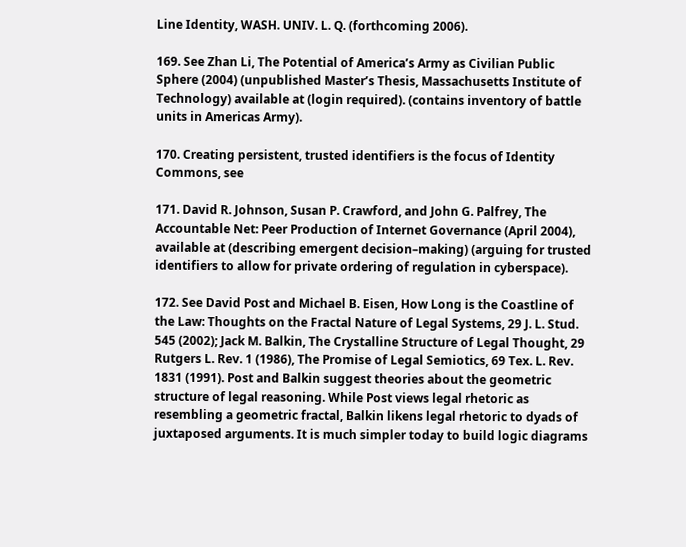Line Identity, WASH. UNIV. L. Q. (forthcoming 2006).

169. See Zhan Li, The Potential of America’s Army as Civilian Public Sphere (2004) (unpublished Master’s Thesis, Massachusetts Institute of Technology) available at (login required). (contains inventory of battle units in Americas Army).

170. Creating persistent, trusted identifiers is the focus of Identity Commons, see

171. David R. Johnson, Susan P. Crawford, and John G. Palfrey, The Accountable Net: Peer Production of Internet Governance (April 2004), available at (describing emergent decision–making) (arguing for trusted identifiers to allow for private ordering of regulation in cyberspace).

172. See David Post and Michael B. Eisen, How Long is the Coastline of the Law: Thoughts on the Fractal Nature of Legal Systems, 29 J. L. Stud. 545 (2002); Jack M. Balkin, The Crystalline Structure of Legal Thought, 29 Rutgers L. Rev. 1 (1986), The Promise of Legal Semiotics, 69 Tex. L. Rev. 1831 (1991). Post and Balkin suggest theories about the geometric structure of legal reasoning. While Post views legal rhetoric as resembling a geometric fractal, Balkin likens legal rhetoric to dyads of juxtaposed arguments. It is much simpler today to build logic diagrams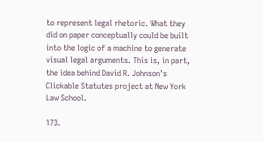to represent legal rhetoric. What they did on paper conceptually could be built into the logic of a machine to generate visual legal arguments. This is, in part, the idea behind David R. Johnson’s Clickable Statutes project at New York Law School.

173.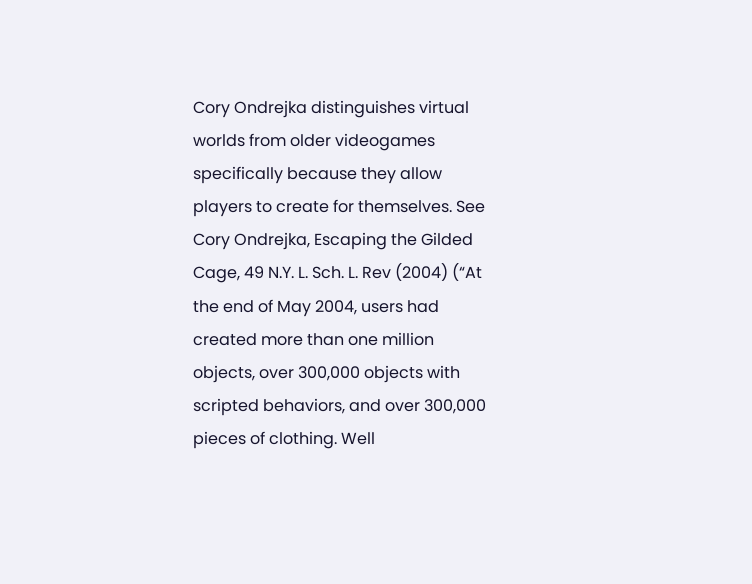Cory Ondrejka distinguishes virtual worlds from older videogames specifically because they allow players to create for themselves. See Cory Ondrejka, Escaping the Gilded Cage, 49 N.Y. L. Sch. L. Rev (2004) (“At the end of May 2004, users had created more than one million objects, over 300,000 objects with scripted behaviors, and over 300,000 pieces of clothing. Well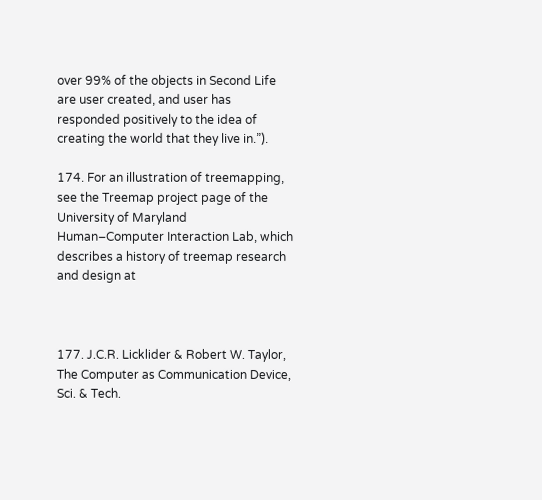over 99% of the objects in Second Life are user created, and user has responded positively to the idea of creating the world that they live in.”).

174. For an illustration of treemapping, see the Treemap project page of the University of Maryland Human–Computer Interaction Lab, which describes a history of treemap research and design at



177. J.C.R. Licklider & Robert W. Taylor, The Computer as Communication Device, Sci. & Tech.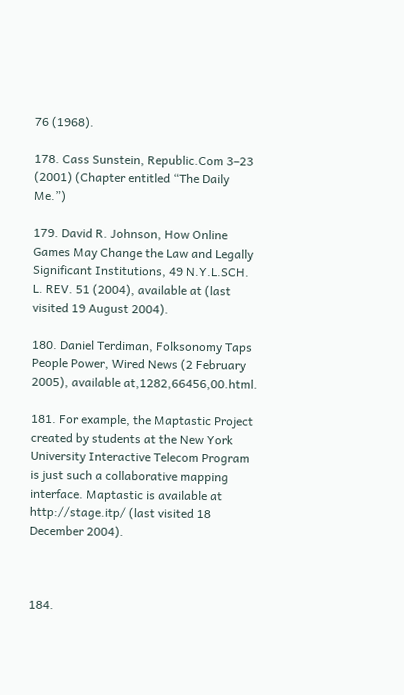76 (1968).

178. Cass Sunstein, Republic.Com 3–23 (2001) (Chapter entitled “The Daily Me.”)

179. David R. Johnson, How Online Games May Change the Law and Legally Significant Institutions, 49 N.Y.L.SCH. L. REV. 51 (2004), available at (last visited 19 August 2004).

180. Daniel Terdiman, Folksonomy Taps People Power, Wired News (2 February 2005), available at,1282,66456,00.html.

181. For example, the Maptastic Project created by students at the New York University Interactive Telecom Program is just such a collaborative mapping interface. Maptastic is available at http://stage.itp/ (last visited 18 December 2004).



184.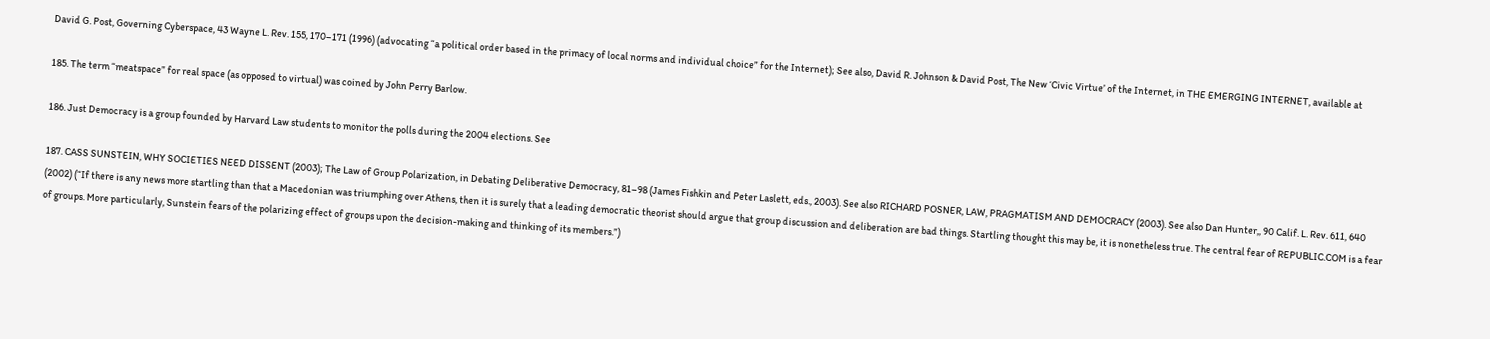David G. Post, Governing Cyberspace, 43 Wayne L. Rev. 155, 170–171 (1996) (advocating “a political order based in the primacy of local norms and individual choice” for the Internet); See also, David R. Johnson & David Post, The New ‘Civic Virtue’ of the Internet, in THE EMERGING INTERNET, available at

185. The term “meatspace” for real space (as opposed to virtual) was coined by John Perry Barlow.

186. Just Democracy is a group founded by Harvard Law students to monitor the polls during the 2004 elections. See

187. CASS SUNSTEIN, WHY SOCIETIES NEED DISSENT (2003); The Law of Group Polarization, in Debating Deliberative Democracy, 81–98 (James Fishkin and Peter Laslett, eds., 2003). See also RICHARD POSNER, LAW, PRAGMATISM AND DEMOCRACY (2003). See also Dan Hunter,, 90 Calif. L. Rev. 611, 640 (2002) (“If there is any news more startling than that a Macedonian was triumphing over Athens, then it is surely that a leading democratic theorist should argue that group discussion and deliberation are bad things. Startling thought this may be, it is nonetheless true. The central fear of REPUBLIC.COM is a fear of groups. More particularly, Sunstein fears of the polarizing effect of groups upon the decision-making and thinking of its members.”)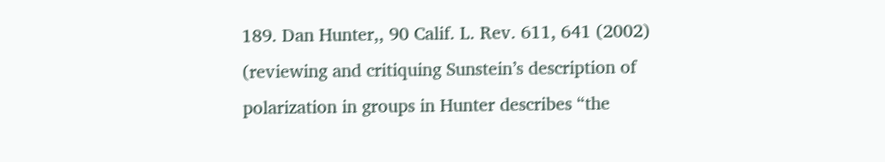189. Dan Hunter,, 90 Calif. L. Rev. 611, 641 (2002) (reviewing and critiquing Sunstein’s description of polarization in groups in Hunter describes “the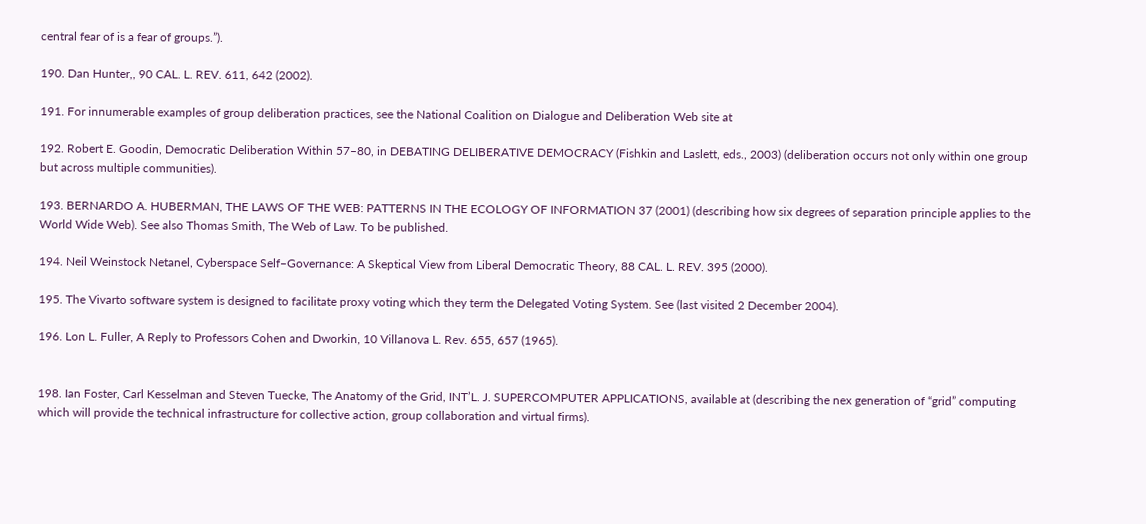central fear of is a fear of groups.”).

190. Dan Hunter,, 90 CAL. L. REV. 611, 642 (2002).

191. For innumerable examples of group deliberation practices, see the National Coalition on Dialogue and Deliberation Web site at

192. Robert E. Goodin, Democratic Deliberation Within 57–80, in DEBATING DELIBERATIVE DEMOCRACY (Fishkin and Laslett, eds., 2003) (deliberation occurs not only within one group but across multiple communities).

193. BERNARDO A. HUBERMAN, THE LAWS OF THE WEB: PATTERNS IN THE ECOLOGY OF INFORMATION 37 (2001) (describing how six degrees of separation principle applies to the World Wide Web). See also Thomas Smith, The Web of Law. To be published.

194. Neil Weinstock Netanel, Cyberspace Self–Governance: A Skeptical View from Liberal Democratic Theory, 88 CAL. L. REV. 395 (2000).

195. The Vivarto software system is designed to facilitate proxy voting which they term the Delegated Voting System. See (last visited 2 December 2004).

196. Lon L. Fuller, A Reply to Professors Cohen and Dworkin, 10 Villanova L. Rev. 655, 657 (1965).


198. Ian Foster, Carl Kesselman and Steven Tuecke, The Anatomy of the Grid, INT’L. J. SUPERCOMPUTER APPLICATIONS, available at (describing the nex generation of “grid” computing which will provide the technical infrastructure for collective action, group collaboration and virtual firms).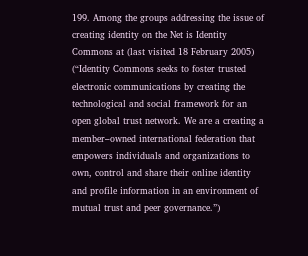199. Among the groups addressing the issue of creating identity on the Net is Identity Commons at (last visited 18 February 2005) (“Identity Commons seeks to foster trusted electronic communications by creating the technological and social framework for an open global trust network. We are a creating a member–owned international federation that empowers individuals and organizations to own, control and share their online identity and profile information in an environment of mutual trust and peer governance.”)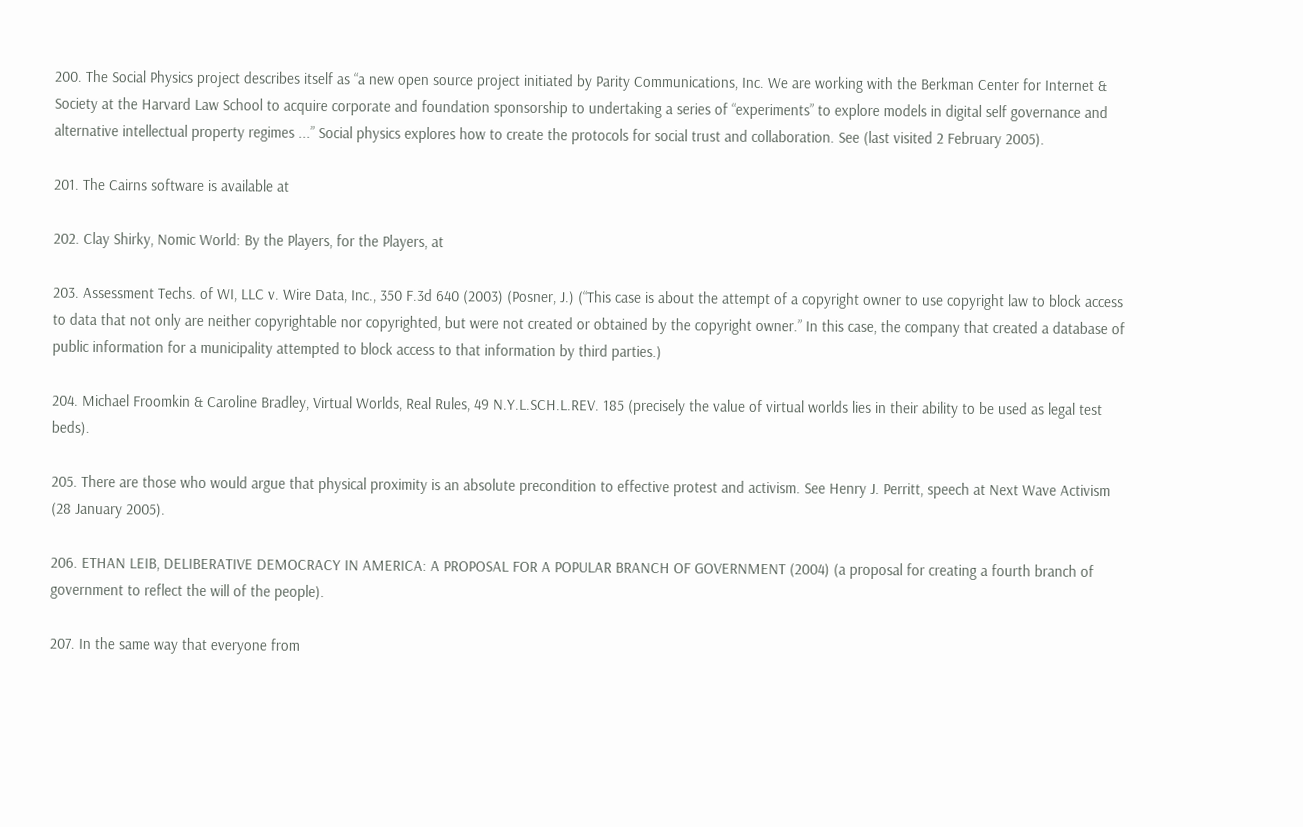200. The Social Physics project describes itself as “a new open source project initiated by Parity Communications, Inc. We are working with the Berkman Center for Internet & Society at the Harvard Law School to acquire corporate and foundation sponsorship to undertaking a series of “experiments” to explore models in digital self governance and alternative intellectual property regimes ...” Social physics explores how to create the protocols for social trust and collaboration. See (last visited 2 February 2005).

201. The Cairns software is available at

202. Clay Shirky, Nomic World: By the Players, for the Players, at

203. Assessment Techs. of WI, LLC v. Wire Data, Inc., 350 F.3d 640 (2003) (Posner, J.) (“This case is about the attempt of a copyright owner to use copyright law to block access to data that not only are neither copyrightable nor copyrighted, but were not created or obtained by the copyright owner.” In this case, the company that created a database of public information for a municipality attempted to block access to that information by third parties.)

204. Michael Froomkin & Caroline Bradley, Virtual Worlds, Real Rules, 49 N.Y.L.SCH.L.REV. 185 (precisely the value of virtual worlds lies in their ability to be used as legal test beds).

205. There are those who would argue that physical proximity is an absolute precondition to effective protest and activism. See Henry J. Perritt, speech at Next Wave Activism (28 January 2005).

206. ETHAN LEIB, DELIBERATIVE DEMOCRACY IN AMERICA: A PROPOSAL FOR A POPULAR BRANCH OF GOVERNMENT (2004) (a proposal for creating a fourth branch of government to reflect the will of the people).

207. In the same way that everyone from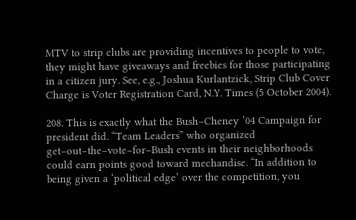MTV to strip clubs are providing incentives to people to vote, they might have giveaways and freebies for those participating in a citizen jury. See, e.g., Joshua Kurlantzick, Strip Club Cover Charge is Voter Registration Card, N.Y. Times (5 October 2004).

208. This is exactly what the Bush–Cheney ’04 Campaign for president did. “Team Leaders” who organized get–out–the–vote–for–Bush events in their neighborhoods could earn points good toward mechandise. “In addition to being given a ‘political edge’ over the competition, you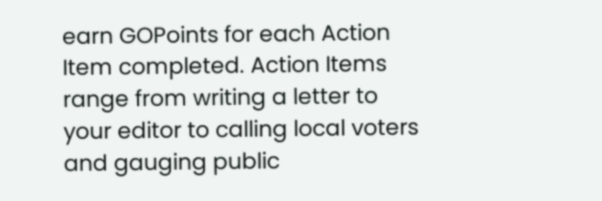earn GOPoints for each Action Item completed. Action Items range from writing a letter to your editor to calling local voters and gauging public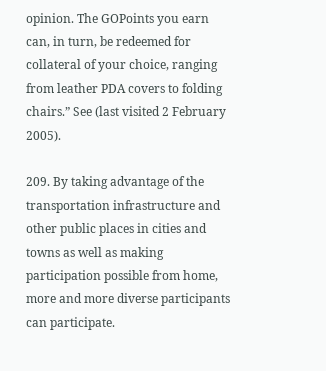opinion. The GOPoints you earn can, in turn, be redeemed for collateral of your choice, ranging from leather PDA covers to folding chairs.” See (last visited 2 February 2005).

209. By taking advantage of the transportation infrastructure and other public places in cities and towns as well as making participation possible from home, more and more diverse participants can participate.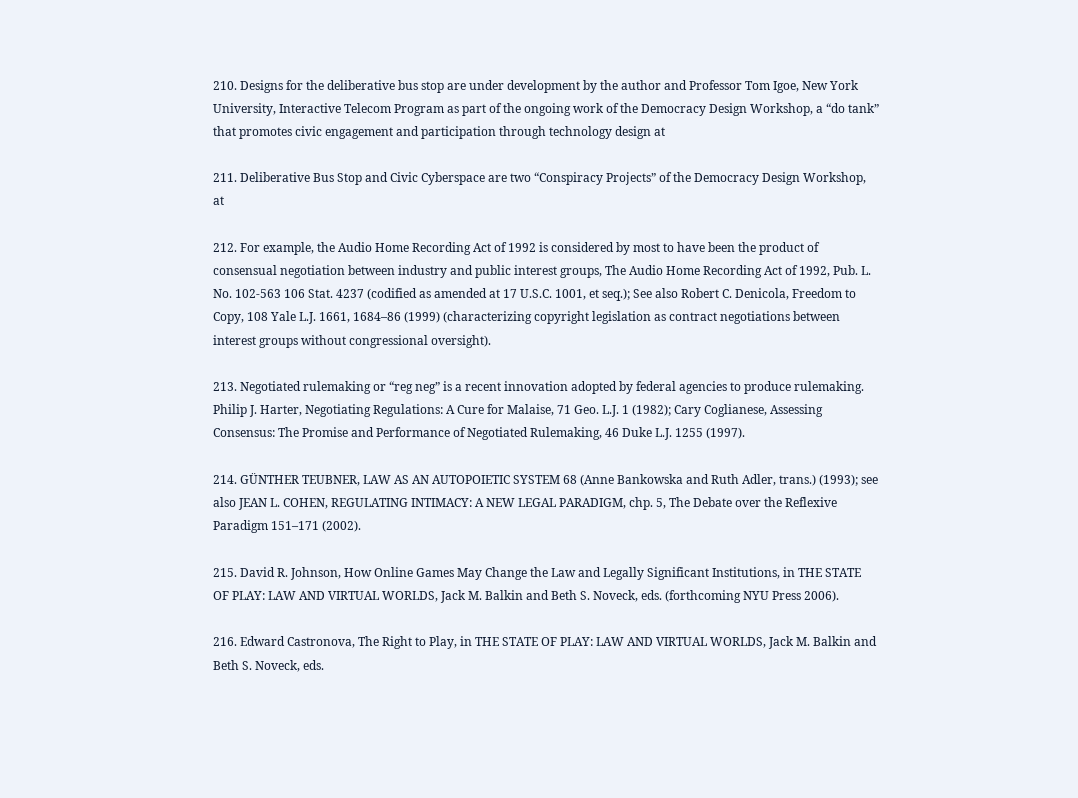210. Designs for the deliberative bus stop are under development by the author and Professor Tom Igoe, New York University, Interactive Telecom Program as part of the ongoing work of the Democracy Design Workshop, a “do tank” that promotes civic engagement and participation through technology design at

211. Deliberative Bus Stop and Civic Cyberspace are two “Conspiracy Projects” of the Democracy Design Workshop, at

212. For example, the Audio Home Recording Act of 1992 is considered by most to have been the product of consensual negotiation between industry and public interest groups, The Audio Home Recording Act of 1992, Pub. L. No. 102-563 106 Stat. 4237 (codified as amended at 17 U.S.C. 1001, et seq.); See also Robert C. Denicola, Freedom to Copy, 108 Yale L.J. 1661, 1684–86 (1999) (characterizing copyright legislation as contract negotiations between interest groups without congressional oversight).

213. Negotiated rulemaking or “reg neg” is a recent innovation adopted by federal agencies to produce rulemaking. Philip J. Harter, Negotiating Regulations: A Cure for Malaise, 71 Geo. L.J. 1 (1982); Cary Coglianese, Assessing Consensus: The Promise and Performance of Negotiated Rulemaking, 46 Duke L.J. 1255 (1997).

214. GÜNTHER TEUBNER, LAW AS AN AUTOPOIETIC SYSTEM 68 (Anne Bankowska and Ruth Adler, trans.) (1993); see also JEAN L. COHEN, REGULATING INTIMACY: A NEW LEGAL PARADIGM, chp. 5, The Debate over the Reflexive Paradigm 151–171 (2002).

215. David R. Johnson, How Online Games May Change the Law and Legally Significant Institutions, in THE STATE OF PLAY: LAW AND VIRTUAL WORLDS, Jack M. Balkin and Beth S. Noveck, eds. (forthcoming NYU Press 2006).

216. Edward Castronova, The Right to Play, in THE STATE OF PLAY: LAW AND VIRTUAL WORLDS, Jack M. Balkin and Beth S. Noveck, eds.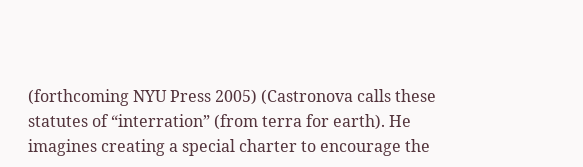(forthcoming NYU Press 2005) (Castronova calls these statutes of “interration” (from terra for earth). He imagines creating a special charter to encourage the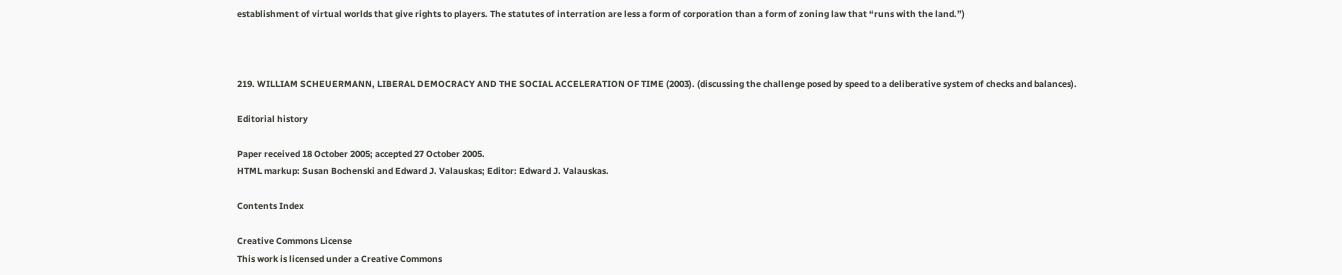establishment of virtual worlds that give rights to players. The statutes of interration are less a form of corporation than a form of zoning law that “runs with the land.”)



219. WILLIAM SCHEUERMANN, LIBERAL DEMOCRACY AND THE SOCIAL ACCELERATION OF TIME (2003). (discussing the challenge posed by speed to a deliberative system of checks and balances).

Editorial history

Paper received 18 October 2005; accepted 27 October 2005.
HTML markup: Susan Bochenski and Edward J. Valauskas; Editor: Edward J. Valauskas.

Contents Index

Creative Commons License
This work is licensed under a Creative Commons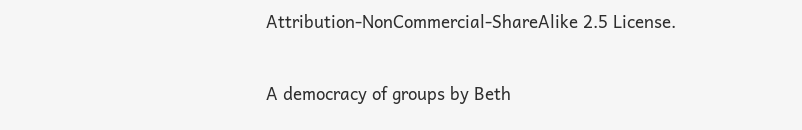Attribution-NonCommercial-ShareAlike 2.5 License.

A democracy of groups by Beth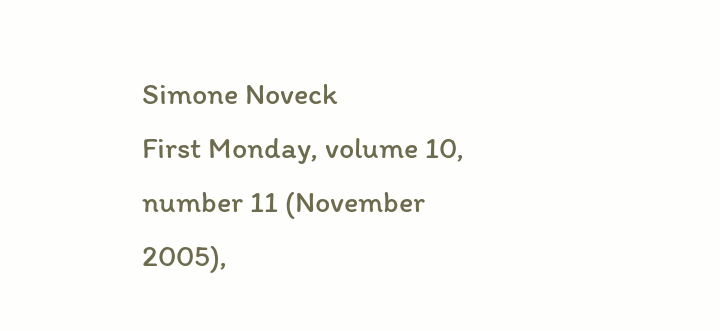Simone Noveck
First Monday, volume 10, number 11 (November 2005),